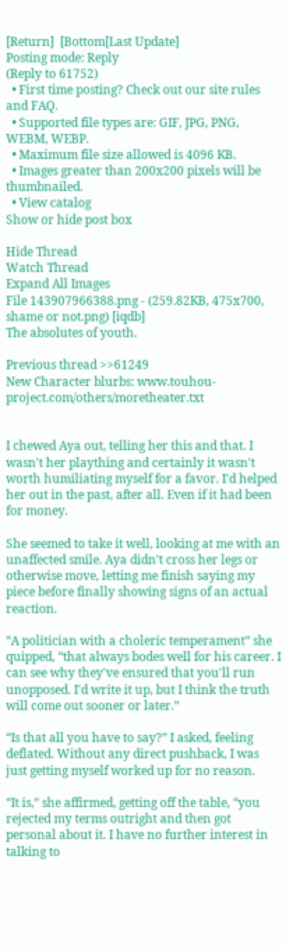[Return]  [Bottom[Last Update]
Posting mode: Reply
(Reply to 61752)
  • First time posting? Check out our site rules and FAQ.
  • Supported file types are: GIF, JPG, PNG, WEBM, WEBP.
  • Maximum file size allowed is 4096 KB.
  • Images greater than 200x200 pixels will be thumbnailed.
  • View catalog
Show or hide post box

Hide Thread
Watch Thread
Expand All Images
File 143907966388.png - (259.82KB, 475x700, shame or not.png) [iqdb]
The absolutes of youth.

Previous thread >>61249
New Character blurbs: www.touhou-project.com/others/moretheater.txt


I chewed Aya out, telling her this and that. I wasn't her plaything and certainly it wasn't worth humiliating myself for a favor. I'd helped her out in the past, after all. Even if it had been for money.

She seemed to take it well, looking at me with an unaffected smile. Aya didn't cross her legs or otherwise move, letting me finish saying my piece before finally showing signs of an actual reaction.

“A politician with a choleric temperament” she quipped, “that always bodes well for his career. I can see why they've ensured that you'll run unopposed. I'd write it up, but I think the truth will come out sooner or later.”

“Is that all you have to say?” I asked, feeling deflated. Without any direct pushback, I was just getting myself worked up for no reason.

“It is,” she affirmed, getting off the table, “you rejected my terms outright and then got personal about it. I have no further interest in talking to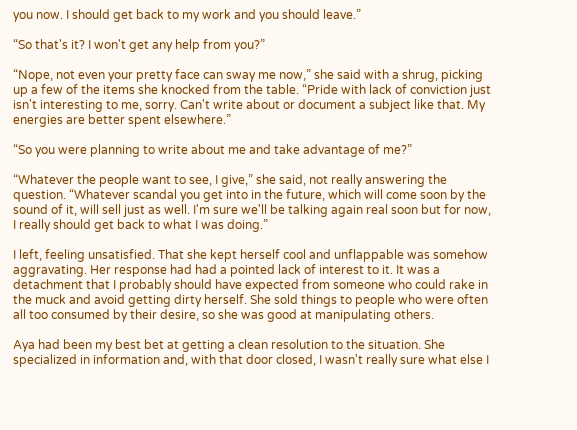you now. I should get back to my work and you should leave.”

“So that's it? I won't get any help from you?”

“Nope, not even your pretty face can sway me now,” she said with a shrug, picking up a few of the items she knocked from the table. “Pride with lack of conviction just isn't interesting to me, sorry. Can't write about or document a subject like that. My energies are better spent elsewhere.”

“So you were planning to write about me and take advantage of me?”

“Whatever the people want to see, I give,” she said, not really answering the question. “Whatever scandal you get into in the future, which will come soon by the sound of it, will sell just as well. I'm sure we'll be talking again real soon but for now, I really should get back to what I was doing.”

I left, feeling unsatisfied. That she kept herself cool and unflappable was somehow aggravating. Her response had had a pointed lack of interest to it. It was a detachment that I probably should have expected from someone who could rake in the muck and avoid getting dirty herself. She sold things to people who were often all too consumed by their desire, so she was good at manipulating others.

Aya had been my best bet at getting a clean resolution to the situation. She specialized in information and, with that door closed, I wasn't really sure what else I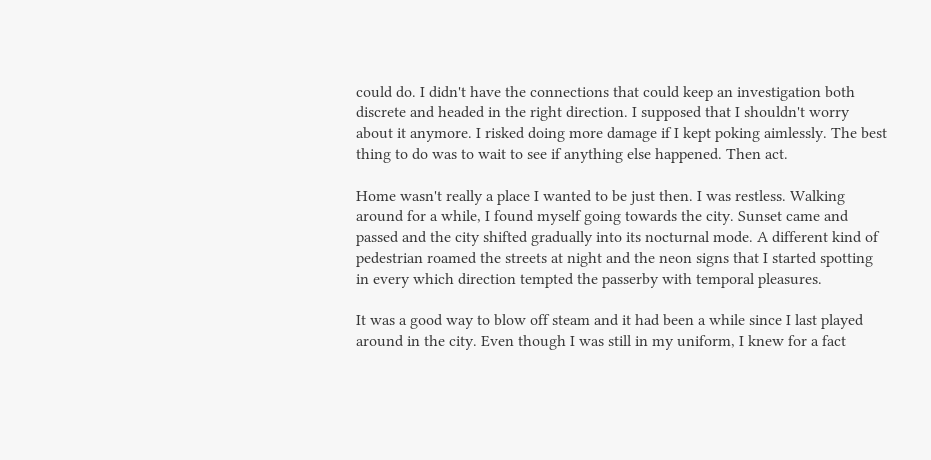could do. I didn't have the connections that could keep an investigation both discrete and headed in the right direction. I supposed that I shouldn't worry about it anymore. I risked doing more damage if I kept poking aimlessly. The best thing to do was to wait to see if anything else happened. Then act.

Home wasn't really a place I wanted to be just then. I was restless. Walking around for a while, I found myself going towards the city. Sunset came and passed and the city shifted gradually into its nocturnal mode. A different kind of pedestrian roamed the streets at night and the neon signs that I started spotting in every which direction tempted the passerby with temporal pleasures.

It was a good way to blow off steam and it had been a while since I last played around in the city. Even though I was still in my uniform, I knew for a fact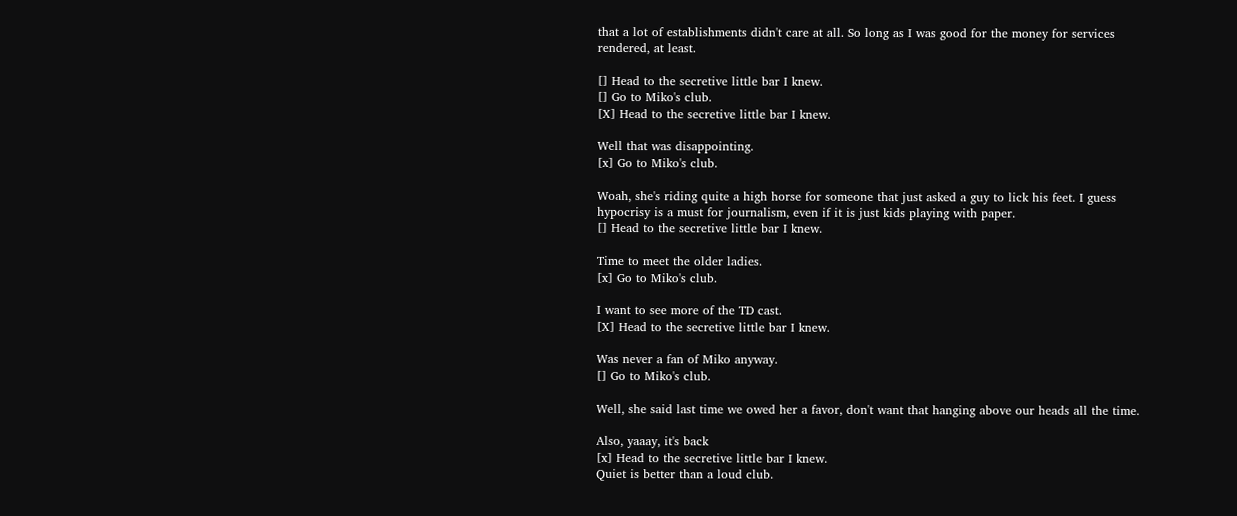that a lot of establishments didn't care at all. So long as I was good for the money for services rendered, at least.

[] Head to the secretive little bar I knew.
[] Go to Miko's club.
[X] Head to the secretive little bar I knew.

Well that was disappointing.
[x] Go to Miko's club.

Woah, she's riding quite a high horse for someone that just asked a guy to lick his feet. I guess hypocrisy is a must for journalism, even if it is just kids playing with paper.
[] Head to the secretive little bar I knew.

Time to meet the older ladies.
[x] Go to Miko's club.

I want to see more of the TD cast.
[X] Head to the secretive little bar I knew.

Was never a fan of Miko anyway.
[] Go to Miko's club.

Well, she said last time we owed her a favor, don't want that hanging above our heads all the time.

Also, yaaay, it's back
[x] Head to the secretive little bar I knew.
Quiet is better than a loud club.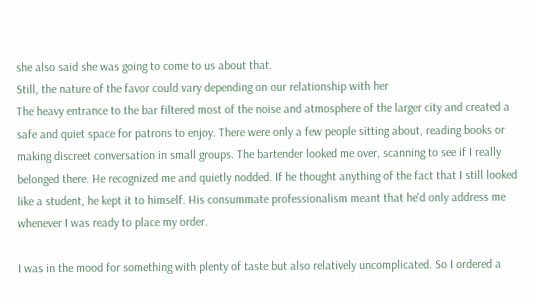she also said she was going to come to us about that.
Still, the nature of the favor could vary depending on our relationship with her
The heavy entrance to the bar filtered most of the noise and atmosphere of the larger city and created a safe and quiet space for patrons to enjoy. There were only a few people sitting about, reading books or making discreet conversation in small groups. The bartender looked me over, scanning to see if I really belonged there. He recognized me and quietly nodded. If he thought anything of the fact that I still looked like a student, he kept it to himself. His consummate professionalism meant that he'd only address me whenever I was ready to place my order.

I was in the mood for something with plenty of taste but also relatively uncomplicated. So I ordered a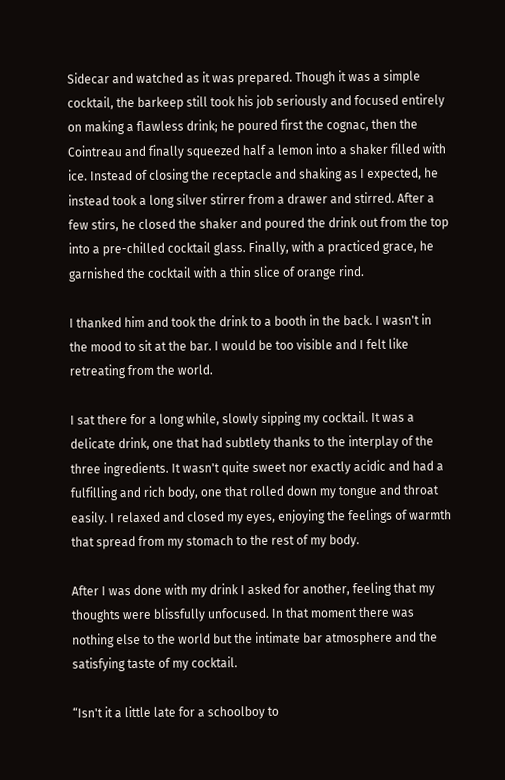Sidecar and watched as it was prepared. Though it was a simple cocktail, the barkeep still took his job seriously and focused entirely on making a flawless drink; he poured first the cognac, then the Cointreau and finally squeezed half a lemon into a shaker filled with ice. Instead of closing the receptacle and shaking as I expected, he instead took a long silver stirrer from a drawer and stirred. After a few stirs, he closed the shaker and poured the drink out from the top into a pre-chilled cocktail glass. Finally, with a practiced grace, he garnished the cocktail with a thin slice of orange rind.

I thanked him and took the drink to a booth in the back. I wasn't in the mood to sit at the bar. I would be too visible and I felt like retreating from the world.

I sat there for a long while, slowly sipping my cocktail. It was a delicate drink, one that had subtlety thanks to the interplay of the three ingredients. It wasn't quite sweet nor exactly acidic and had a fulfilling and rich body, one that rolled down my tongue and throat easily. I relaxed and closed my eyes, enjoying the feelings of warmth that spread from my stomach to the rest of my body.

After I was done with my drink I asked for another, feeling that my thoughts were blissfully unfocused. In that moment there was nothing else to the world but the intimate bar atmosphere and the satisfying taste of my cocktail.

“Isn't it a little late for a schoolboy to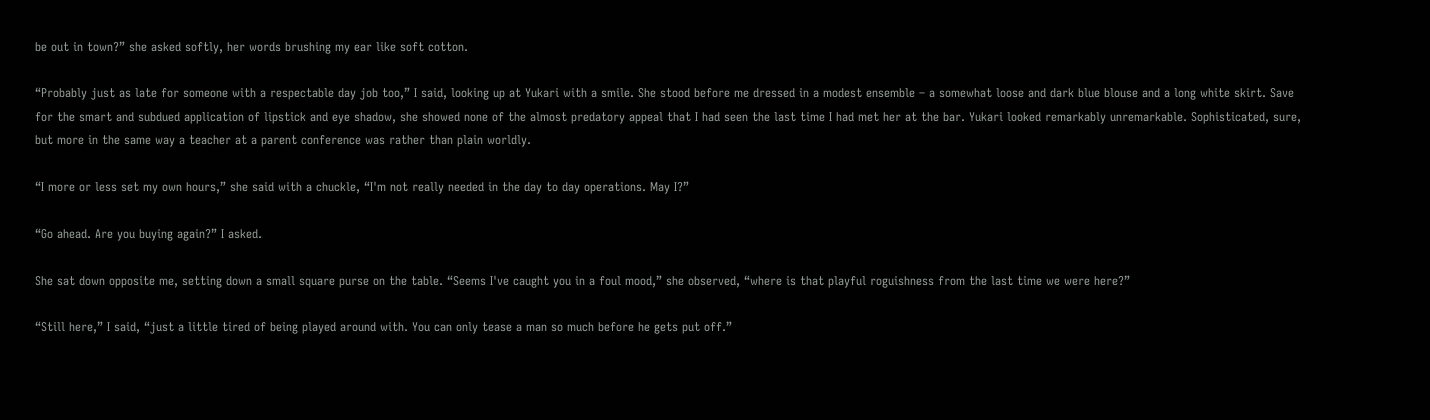be out in town?” she asked softly, her words brushing my ear like soft cotton.

“Probably just as late for someone with a respectable day job too,” I said, looking up at Yukari with a smile. She stood before me dressed in a modest ensemble – a somewhat loose and dark blue blouse and a long white skirt. Save for the smart and subdued application of lipstick and eye shadow, she showed none of the almost predatory appeal that I had seen the last time I had met her at the bar. Yukari looked remarkably unremarkable. Sophisticated, sure, but more in the same way a teacher at a parent conference was rather than plain worldly.

“I more or less set my own hours,” she said with a chuckle, “I'm not really needed in the day to day operations. May I?”

“Go ahead. Are you buying again?” I asked.

She sat down opposite me, setting down a small square purse on the table. “Seems I've caught you in a foul mood,” she observed, “where is that playful roguishness from the last time we were here?”

“Still here,” I said, “just a little tired of being played around with. You can only tease a man so much before he gets put off.”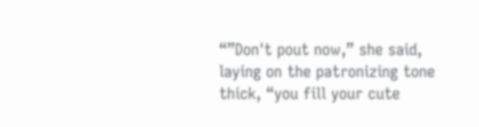“”Don't pout now,” she said, laying on the patronizing tone thick, “you fill your cute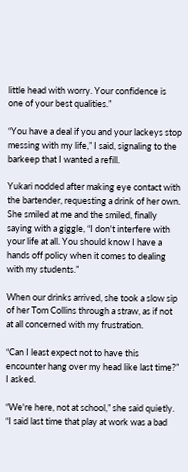little head with worry. Your confidence is one of your best qualities.”

“You have a deal if you and your lackeys stop messing with my life,” I said, signaling to the barkeep that I wanted a refill.

Yukari nodded after making eye contact with the bartender, requesting a drink of her own. She smiled at me and the smiled, finally saying with a giggle, “I don't interfere with your life at all. You should know I have a hands off policy when it comes to dealing with my students.”

When our drinks arrived, she took a slow sip of her Tom Collins through a straw, as if not at all concerned with my frustration.

“Can I least expect not to have this encounter hang over my head like last time?” I asked.

“We're here, not at school,” she said quietly. “I said last time that play at work was a bad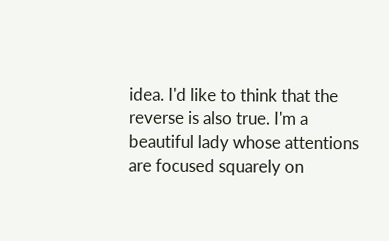idea. I'd like to think that the reverse is also true. I'm a beautiful lady whose attentions are focused squarely on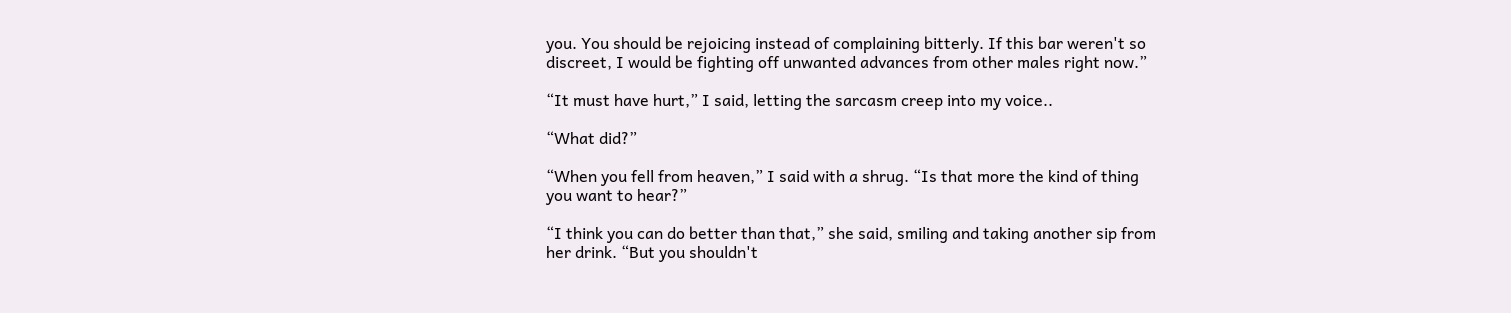you. You should be rejoicing instead of complaining bitterly. If this bar weren't so discreet, I would be fighting off unwanted advances from other males right now.”

“It must have hurt,” I said, letting the sarcasm creep into my voice..

“What did?”

“When you fell from heaven,” I said with a shrug. “Is that more the kind of thing you want to hear?”

“I think you can do better than that,” she said, smiling and taking another sip from her drink. “But you shouldn't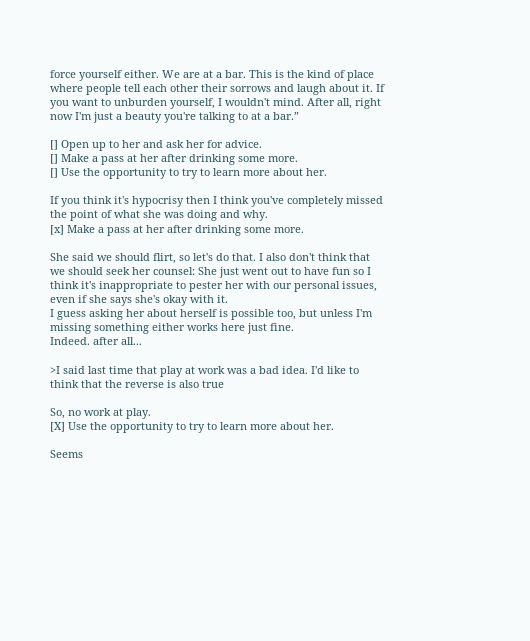force yourself either. We are at a bar. This is the kind of place where people tell each other their sorrows and laugh about it. If you want to unburden yourself, I wouldn't mind. After all, right now I'm just a beauty you're talking to at a bar.”

[] Open up to her and ask her for advice.
[] Make a pass at her after drinking some more.
[] Use the opportunity to try to learn more about her.

If you think it's hypocrisy then I think you've completely missed the point of what she was doing and why.
[x] Make a pass at her after drinking some more.

She said we should flirt, so let's do that. I also don't think that we should seek her counsel: She just went out to have fun so I think it's inappropriate to pester her with our personal issues, even if she says she's okay with it.
I guess asking her about herself is possible too, but unless I'm missing something either works here just fine.
Indeed. after all...

>I said last time that play at work was a bad idea. I'd like to think that the reverse is also true

So, no work at play.
[X] Use the opportunity to try to learn more about her.

Seems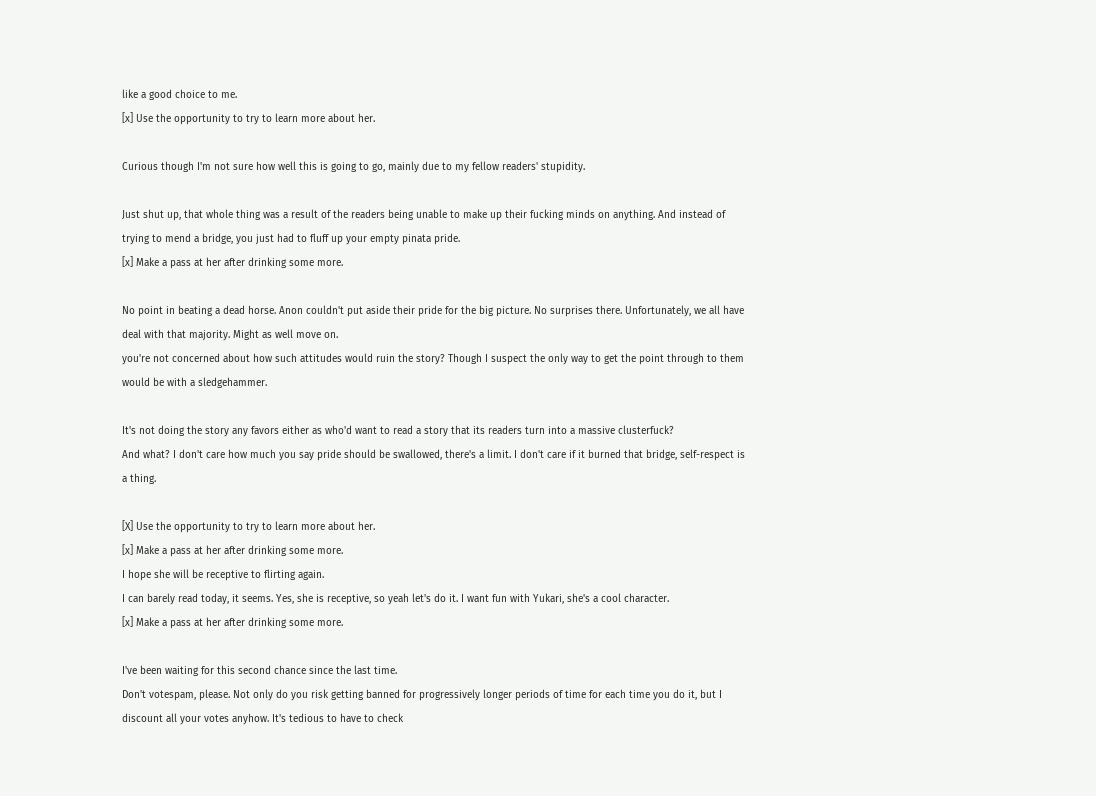like a good choice to me.
[x] Use the opportunity to try to learn more about her.

Curious though I'm not sure how well this is going to go, mainly due to my fellow readers' stupidity.

Just shut up, that whole thing was a result of the readers being unable to make up their fucking minds on anything. And instead of trying to mend a bridge, you just had to fluff up your empty pinata pride.
[x] Make a pass at her after drinking some more.

No point in beating a dead horse. Anon couldn't put aside their pride for the big picture. No surprises there. Unfortunately, we all have deal with that majority. Might as well move on.
you're not concerned about how such attitudes would ruin the story? Though I suspect the only way to get the point through to them would be with a sledgehammer.

It's not doing the story any favors either as who'd want to read a story that its readers turn into a massive clusterfuck?
And what? I don't care how much you say pride should be swallowed, there's a limit. I don't care if it burned that bridge, self-respect is a thing.

[X] Use the opportunity to try to learn more about her.
[x] Make a pass at her after drinking some more.
I hope she will be receptive to flirting again.
I can barely read today, it seems. Yes, she is receptive, so yeah let's do it. I want fun with Yukari, she's a cool character.
[x] Make a pass at her after drinking some more.

I've been waiting for this second chance since the last time.
Don't votespam, please. Not only do you risk getting banned for progressively longer periods of time for each time you do it, but I discount all your votes anyhow. It's tedious to have to check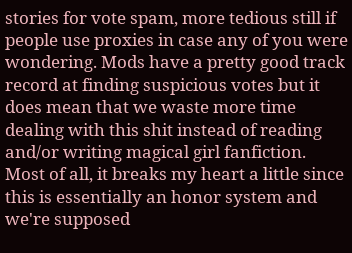stories for vote spam, more tedious still if people use proxies in case any of you were wondering. Mods have a pretty good track record at finding suspicious votes but it does mean that we waste more time dealing with this shit instead of reading and/or writing magical girl fanfiction. Most of all, it breaks my heart a little since this is essentially an honor system and we're supposed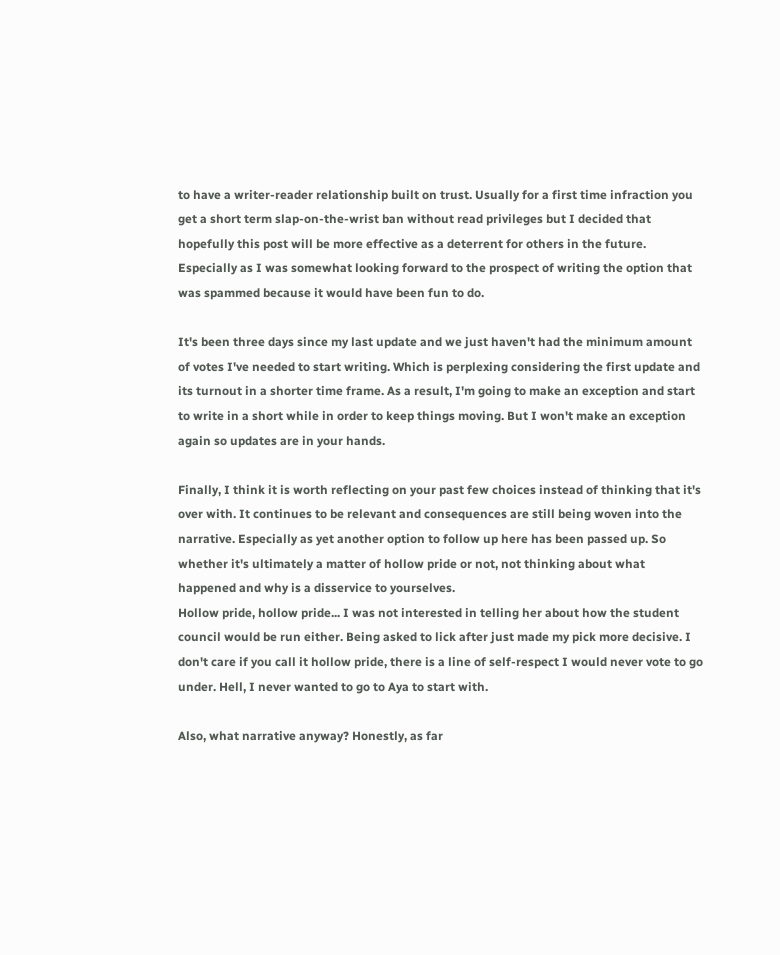to have a writer-reader relationship built on trust. Usually for a first time infraction you get a short term slap-on-the-wrist ban without read privileges but I decided that hopefully this post will be more effective as a deterrent for others in the future. Especially as I was somewhat looking forward to the prospect of writing the option that was spammed because it would have been fun to do.

It's been three days since my last update and we just haven't had the minimum amount of votes I've needed to start writing. Which is perplexing considering the first update and its turnout in a shorter time frame. As a result, I'm going to make an exception and start to write in a short while in order to keep things moving. But I won't make an exception again so updates are in your hands.

Finally, I think it is worth reflecting on your past few choices instead of thinking that it's over with. It continues to be relevant and consequences are still being woven into the narrative. Especially as yet another option to follow up here has been passed up. So whether it's ultimately a matter of hollow pride or not, not thinking about what happened and why is a disservice to yourselves.
Hollow pride, hollow pride... I was not interested in telling her about how the student council would be run either. Being asked to lick after just made my pick more decisive. I don't care if you call it hollow pride, there is a line of self-respect I would never vote to go under. Hell, I never wanted to go to Aya to start with.

Also, what narrative anyway? Honestly, as far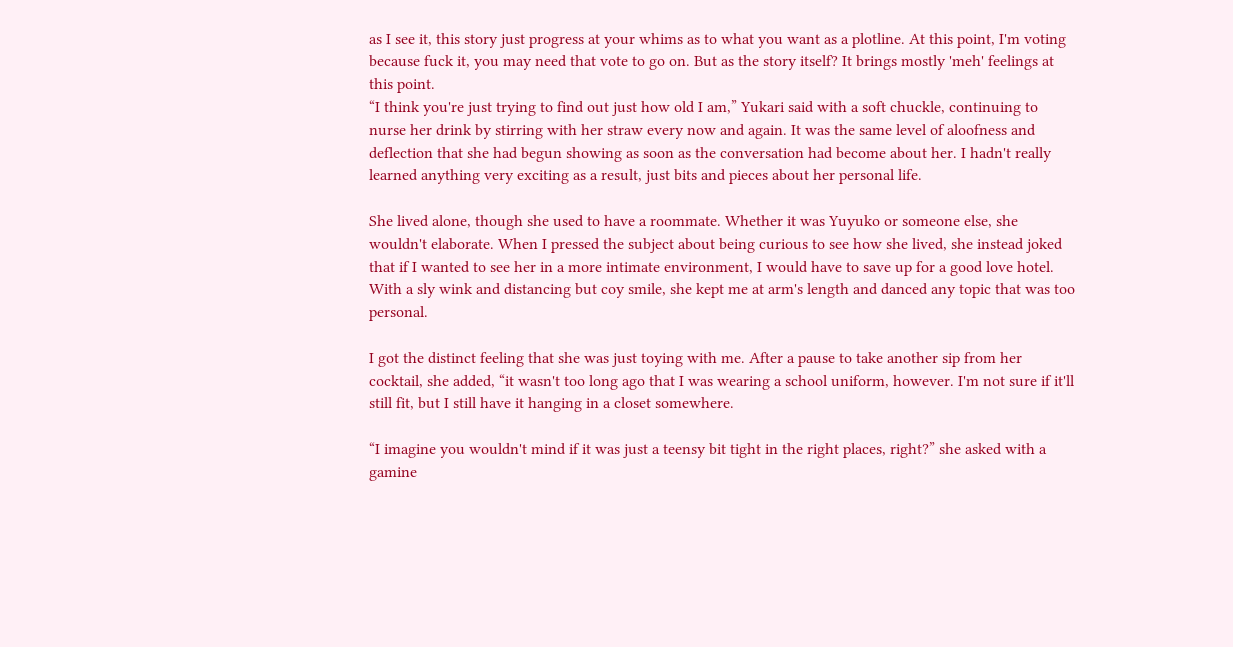as I see it, this story just progress at your whims as to what you want as a plotline. At this point, I'm voting because fuck it, you may need that vote to go on. But as the story itself? It brings mostly 'meh' feelings at this point.
“I think you're just trying to find out just how old I am,” Yukari said with a soft chuckle, continuing to nurse her drink by stirring with her straw every now and again. It was the same level of aloofness and deflection that she had begun showing as soon as the conversation had become about her. I hadn't really learned anything very exciting as a result, just bits and pieces about her personal life.

She lived alone, though she used to have a roommate. Whether it was Yuyuko or someone else, she wouldn't elaborate. When I pressed the subject about being curious to see how she lived, she instead joked that if I wanted to see her in a more intimate environment, I would have to save up for a good love hotel. With a sly wink and distancing but coy smile, she kept me at arm's length and danced any topic that was too personal.

I got the distinct feeling that she was just toying with me. After a pause to take another sip from her cocktail, she added, “it wasn't too long ago that I was wearing a school uniform, however. I'm not sure if it'll still fit, but I still have it hanging in a closet somewhere.

“I imagine you wouldn't mind if it was just a teensy bit tight in the right places, right?” she asked with a gamine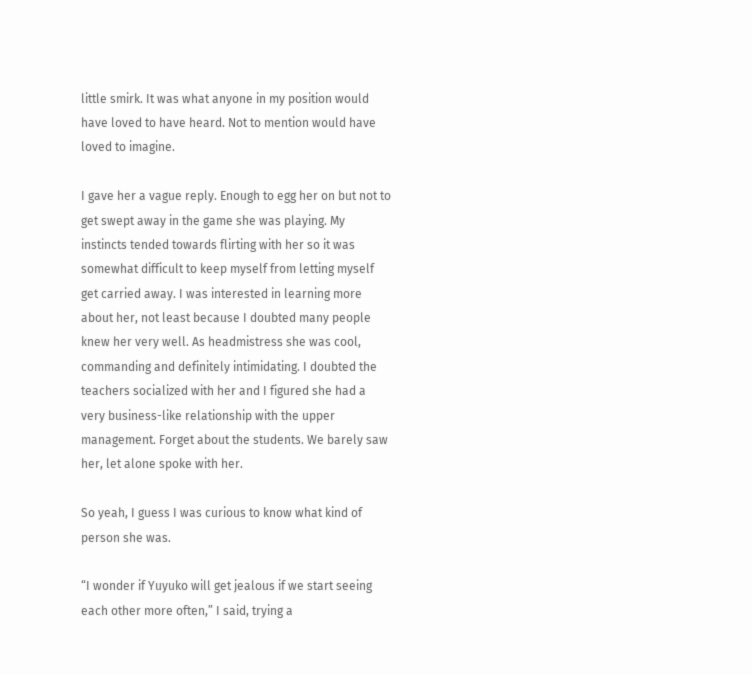little smirk. It was what anyone in my position would have loved to have heard. Not to mention would have loved to imagine.

I gave her a vague reply. Enough to egg her on but not to get swept away in the game she was playing. My instincts tended towards flirting with her so it was somewhat difficult to keep myself from letting myself get carried away. I was interested in learning more about her, not least because I doubted many people knew her very well. As headmistress she was cool, commanding and definitely intimidating. I doubted the teachers socialized with her and I figured she had a very business-like relationship with the upper management. Forget about the students. We barely saw her, let alone spoke with her.

So yeah, I guess I was curious to know what kind of person she was.

“I wonder if Yuyuko will get jealous if we start seeing each other more often,” I said, trying a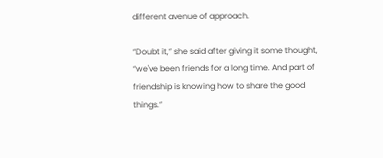different avenue of approach.

“Doubt it,” she said after giving it some thought, “we've been friends for a long time. And part of friendship is knowing how to share the good things.”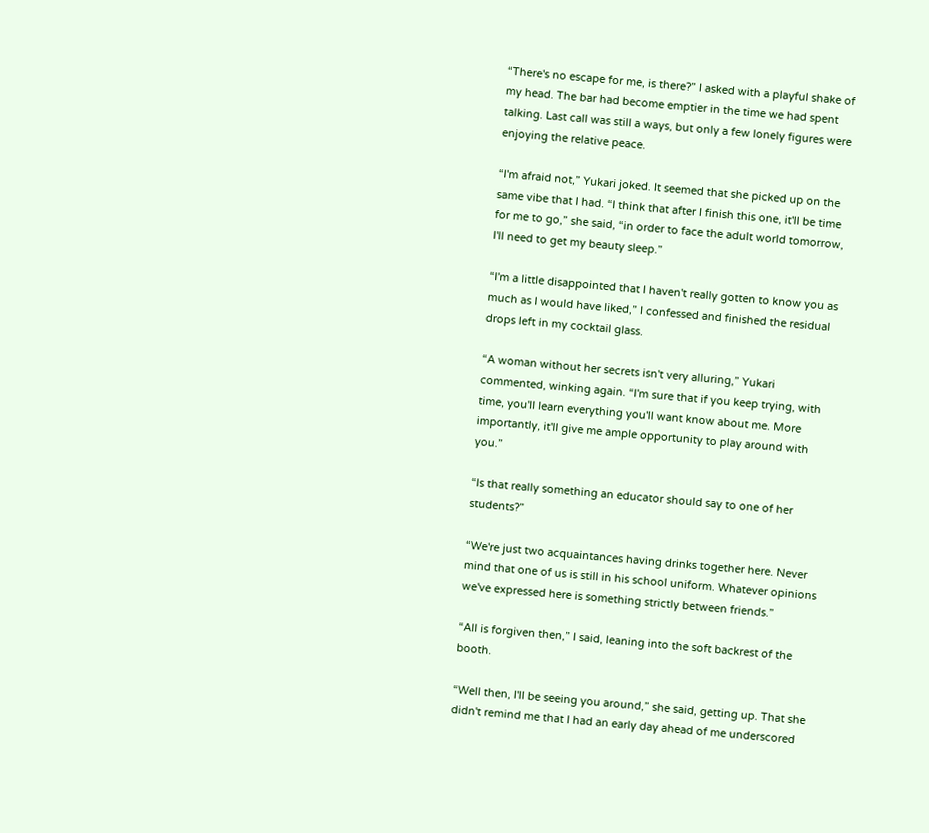“There's no escape for me, is there?” I asked with a playful shake of my head. The bar had become emptier in the time we had spent talking. Last call was still a ways, but only a few lonely figures were enjoying the relative peace.

“I'm afraid not,” Yukari joked. It seemed that she picked up on the same vibe that I had. “I think that after I finish this one, it'll be time for me to go,” she said, “in order to face the adult world tomorrow, I'll need to get my beauty sleep.”

“I'm a little disappointed that I haven't really gotten to know you as much as I would have liked,” I confessed and finished the residual drops left in my cocktail glass.

“A woman without her secrets isn't very alluring,” Yukari commented, winking again. “I'm sure that if you keep trying, with time, you'll learn everything you'll want know about me. More importantly, it'll give me ample opportunity to play around with you.”

“Is that really something an educator should say to one of her students?”

“We're just two acquaintances having drinks together here. Never mind that one of us is still in his school uniform. Whatever opinions we've expressed here is something strictly between friends.”

“All is forgiven then,” I said, leaning into the soft backrest of the booth.

“Well then, I'll be seeing you around,” she said, getting up. That she didn't remind me that I had an early day ahead of me underscored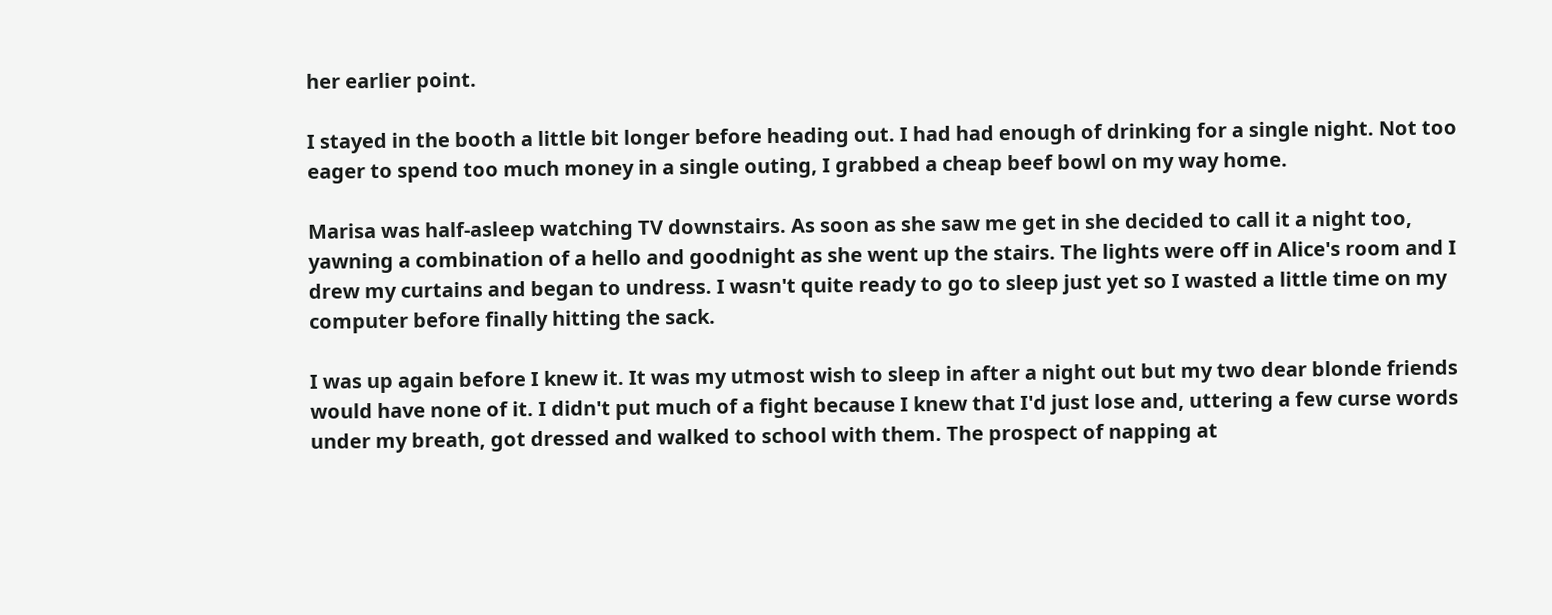her earlier point.

I stayed in the booth a little bit longer before heading out. I had had enough of drinking for a single night. Not too eager to spend too much money in a single outing, I grabbed a cheap beef bowl on my way home.

Marisa was half-asleep watching TV downstairs. As soon as she saw me get in she decided to call it a night too, yawning a combination of a hello and goodnight as she went up the stairs. The lights were off in Alice's room and I drew my curtains and began to undress. I wasn't quite ready to go to sleep just yet so I wasted a little time on my computer before finally hitting the sack.

I was up again before I knew it. It was my utmost wish to sleep in after a night out but my two dear blonde friends would have none of it. I didn't put much of a fight because I knew that I'd just lose and, uttering a few curse words under my breath, got dressed and walked to school with them. The prospect of napping at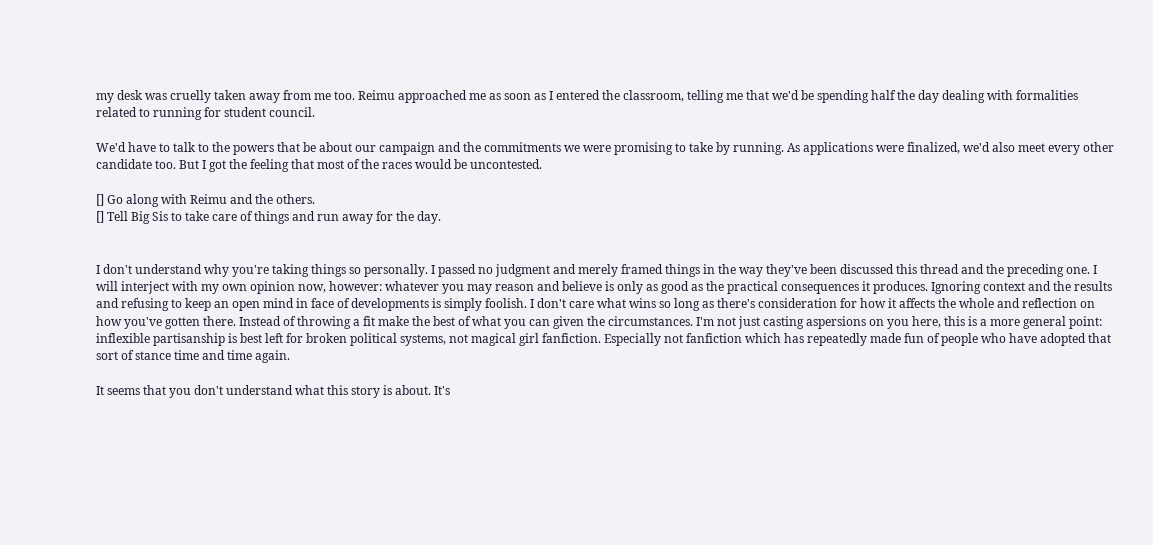my desk was cruelly taken away from me too. Reimu approached me as soon as I entered the classroom, telling me that we'd be spending half the day dealing with formalities related to running for student council.

We'd have to talk to the powers that be about our campaign and the commitments we were promising to take by running. As applications were finalized, we'd also meet every other candidate too. But I got the feeling that most of the races would be uncontested.

[] Go along with Reimu and the others.
[] Tell Big Sis to take care of things and run away for the day.


I don't understand why you're taking things so personally. I passed no judgment and merely framed things in the way they've been discussed this thread and the preceding one. I will interject with my own opinion now, however: whatever you may reason and believe is only as good as the practical consequences it produces. Ignoring context and the results and refusing to keep an open mind in face of developments is simply foolish. I don't care what wins so long as there's consideration for how it affects the whole and reflection on how you've gotten there. Instead of throwing a fit make the best of what you can given the circumstances. I'm not just casting aspersions on you here, this is a more general point: inflexible partisanship is best left for broken political systems, not magical girl fanfiction. Especially not fanfiction which has repeatedly made fun of people who have adopted that sort of stance time and time again.

It seems that you don't understand what this story is about. It's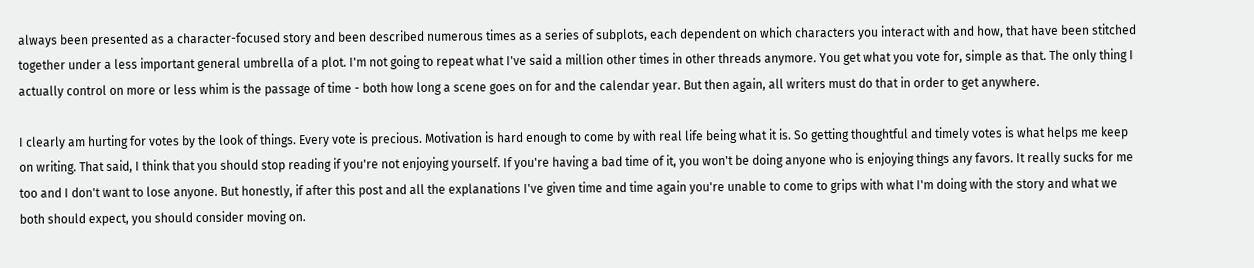always been presented as a character-focused story and been described numerous times as a series of subplots, each dependent on which characters you interact with and how, that have been stitched together under a less important general umbrella of a plot. I'm not going to repeat what I've said a million other times in other threads anymore. You get what you vote for, simple as that. The only thing I actually control on more or less whim is the passage of time - both how long a scene goes on for and the calendar year. But then again, all writers must do that in order to get anywhere.

I clearly am hurting for votes by the look of things. Every vote is precious. Motivation is hard enough to come by with real life being what it is. So getting thoughtful and timely votes is what helps me keep on writing. That said, I think that you should stop reading if you're not enjoying yourself. If you're having a bad time of it, you won't be doing anyone who is enjoying things any favors. It really sucks for me too and I don't want to lose anyone. But honestly, if after this post and all the explanations I've given time and time again you're unable to come to grips with what I'm doing with the story and what we both should expect, you should consider moving on.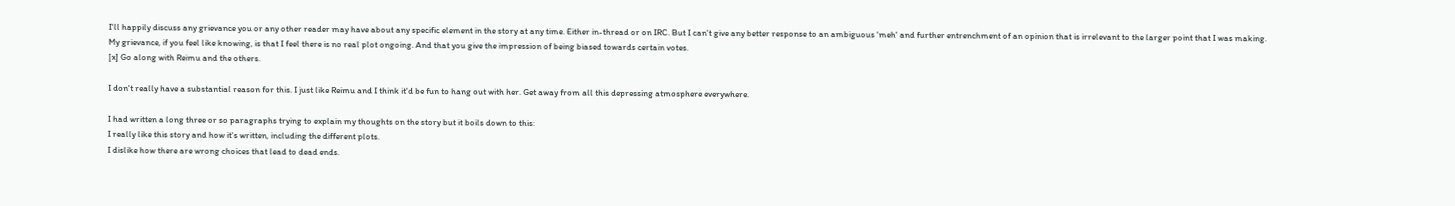I'll happily discuss any grievance you or any other reader may have about any specific element in the story at any time. Either in-thread or on IRC. But I can't give any better response to an ambiguous 'meh' and further entrenchment of an opinion that is irrelevant to the larger point that I was making.
My grievance, if you feel like knowing, is that I feel there is no real plot ongoing. And that you give the impression of being biased towards certain votes.
[x] Go along with Reimu and the others.

I don't really have a substantial reason for this. I just like Reimu and I think it'd be fun to hang out with her. Get away from all this depressing atmosphere everywhere.

I had written a long three or so paragraphs trying to explain my thoughts on the story but it boils down to this:
I really like this story and how it's written, including the different plots.
I dislike how there are wrong choices that lead to dead ends.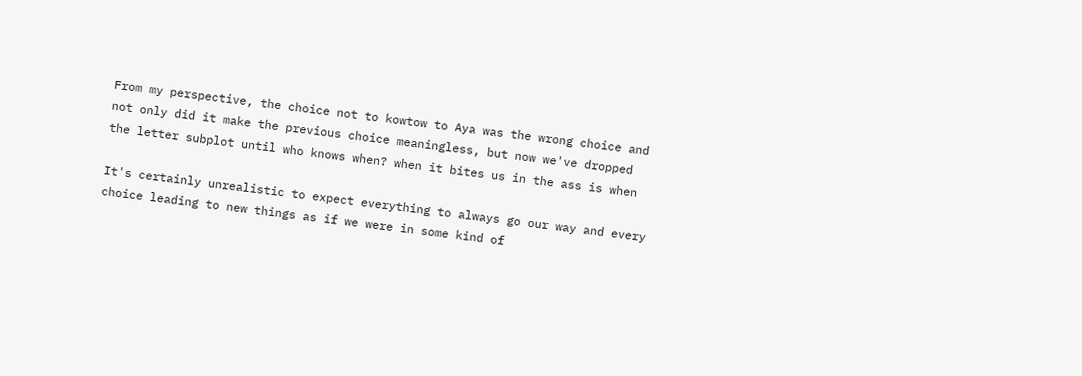From my perspective, the choice not to kowtow to Aya was the wrong choice and not only did it make the previous choice meaningless, but now we've dropped the letter subplot until who knows when? when it bites us in the ass is when

It's certainly unrealistic to expect everything to always go our way and every choice leading to new things as if we were in some kind of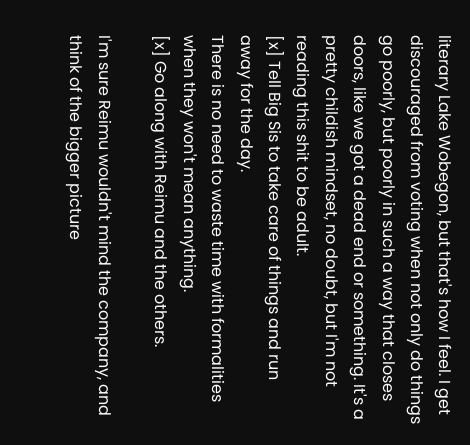literary Lake Wobegon, but that's how I feel. I get discouraged from voting when not only do things go poorly, but poorly in such a way that closes doors, like we got a dead end or something. It's a pretty childish mindset, no doubt, but I'm not reading this shit to be adult.
[x] Tell Big Sis to take care of things and run away for the day.
There is no need to waste time with formalities when they won't mean anything.
[x] Go along with Reimu and the others.

I'm sure Reimu wouldn't mind the company, and think of the bigger picture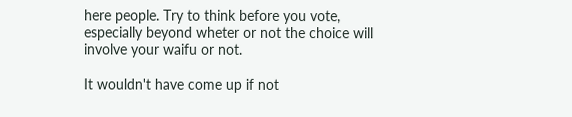here people. Try to think before you vote, especially beyond wheter or not the choice will involve your waifu or not.

It wouldn't have come up if not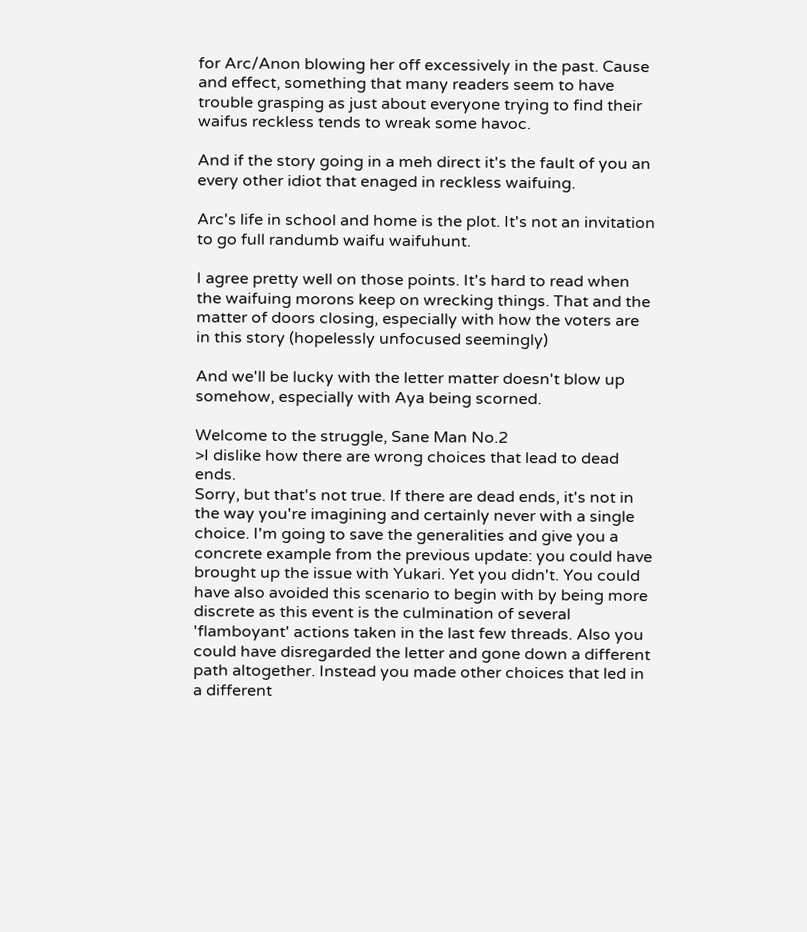for Arc/Anon blowing her off excessively in the past. Cause and effect, something that many readers seem to have trouble grasping as just about everyone trying to find their waifus reckless tends to wreak some havoc.

And if the story going in a meh direct it's the fault of you an every other idiot that enaged in reckless waifuing.

Arc's life in school and home is the plot. It's not an invitation to go full randumb waifu waifuhunt.

I agree pretty well on those points. It's hard to read when the waifuing morons keep on wrecking things. That and the matter of doors closing, especially with how the voters are in this story (hopelessly unfocused seemingly)

And we'll be lucky with the letter matter doesn't blow up somehow, especially with Aya being scorned.

Welcome to the struggle, Sane Man No.2
>I dislike how there are wrong choices that lead to dead ends.
Sorry, but that's not true. If there are dead ends, it's not in the way you're imagining and certainly never with a single choice. I'm going to save the generalities and give you a concrete example from the previous update: you could have brought up the issue with Yukari. Yet you didn't. You could have also avoided this scenario to begin with by being more discrete as this event is the culmination of several 'flamboyant' actions taken in the last few threads. Also you could have disregarded the letter and gone down a different path altogether. Instead you made other choices that led in a different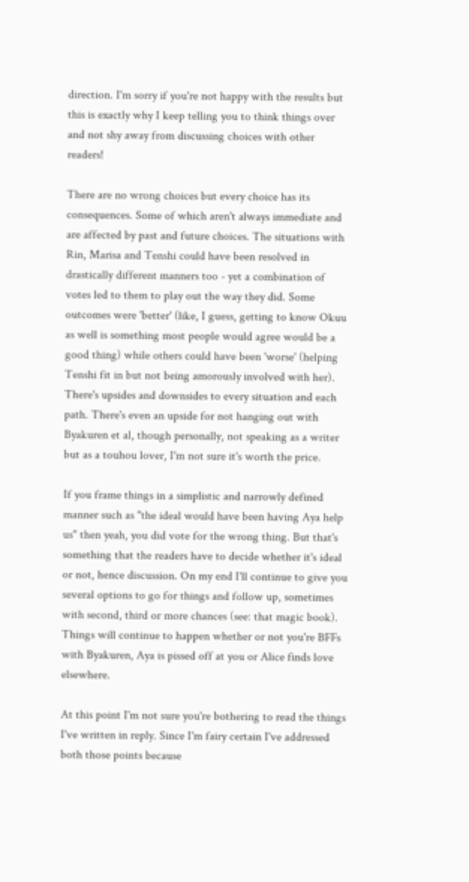direction. I'm sorry if you're not happy with the results but this is exactly why I keep telling you to think things over and not shy away from discussing choices with other readers!

There are no wrong choices but every choice has its consequences. Some of which aren't always immediate and are affected by past and future choices. The situations with Rin, Marisa and Tenshi could have been resolved in drastically different manners too - yet a combination of votes led to them to play out the way they did. Some outcomes were 'better' (like, I guess, getting to know Okuu as well is something most people would agree would be a good thing) while others could have been 'worse' (helping Tenshi fit in but not being amorously involved with her). There's upsides and downsides to every situation and each path. There's even an upside for not hanging out with Byakuren et al, though personally, not speaking as a writer but as a touhou lover, I'm not sure it's worth the price.

If you frame things in a simplistic and narrowly defined manner such as "the ideal would have been having Aya help us" then yeah, you did vote for the wrong thing. But that's something that the readers have to decide whether it's ideal or not, hence discussion. On my end I'll continue to give you several options to go for things and follow up, sometimes with second, third or more chances (see: that magic book). Things will continue to happen whether or not you're BFFs with Byakuren, Aya is pissed off at you or Alice finds love elsewhere.

At this point I'm not sure you're bothering to read the things I've written in reply. Since I'm fairy certain I've addressed both those points because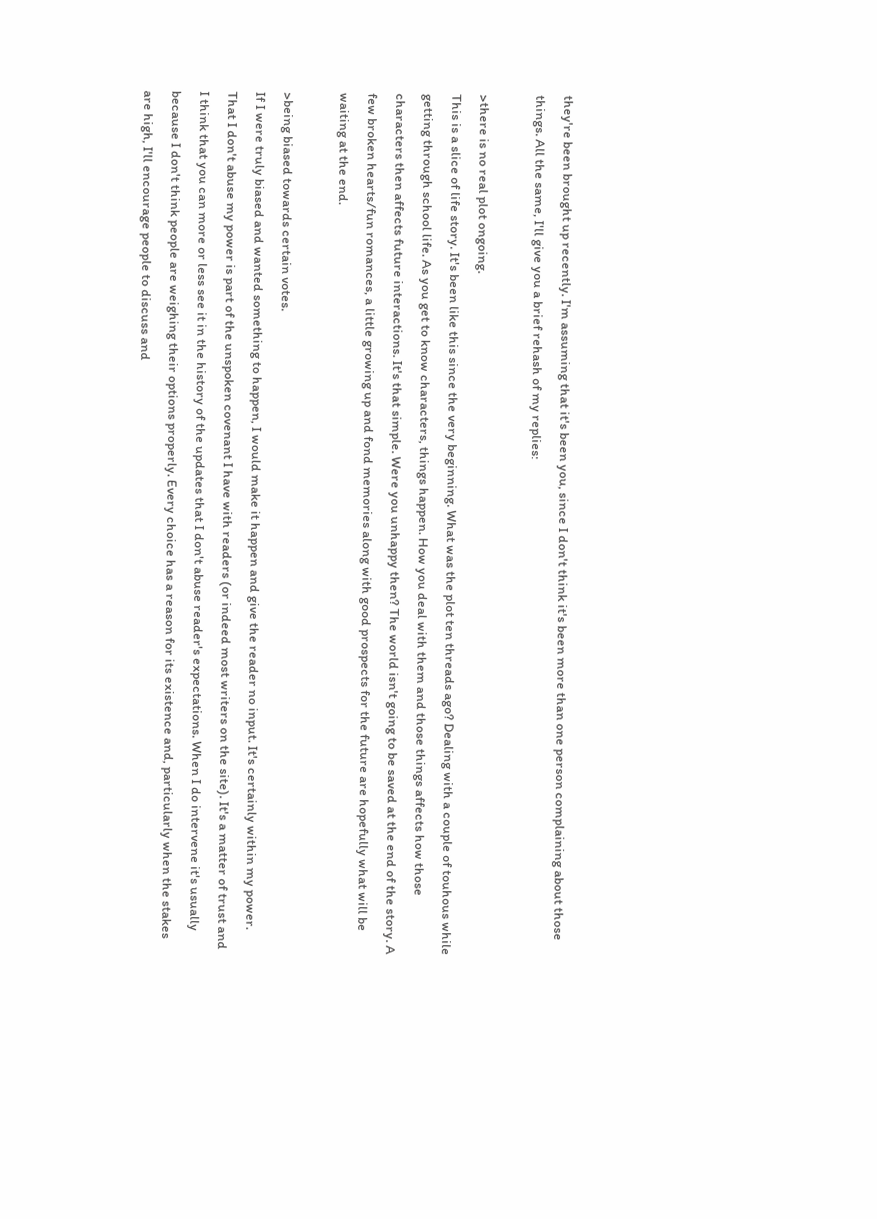they're been brought up recently. I'm assuming that it's been you, since I don't think it's been more than one person complaining about those things. All the same, I'll give you a brief rehash of my replies:

>there is no real plot ongoing.
This is a slice of life story. It's been like this since the very beginning. What was the plot ten threads ago? Dealing with a couple of touhous while getting through school life. As you get to know characters, things happen. How you deal with them and those things affects how those characters then affects future interactions. It's that simple. Were you unhappy then? The world isn't going to be saved at the end of the story. A few broken hearts/fun romances, a little growing up and fond memories along with good prospects for the future are hopefully what will be waiting at the end.

>being biased towards certain votes.
If I were truly biased and wanted something to happen, I would make it happen and give the reader no input. It's certainly within my power. That I don't abuse my power is part of the unspoken covenant I have with readers (or indeed most writers on the site). It's a matter of trust and I think that you can more or less see it in the history of the updates that I don't abuse reader's expectations. When I do intervene it's usually because I don't think people are weighing their options properly. Every choice has a reason for its existence and, particularly when the stakes are high, I'll encourage people to discuss and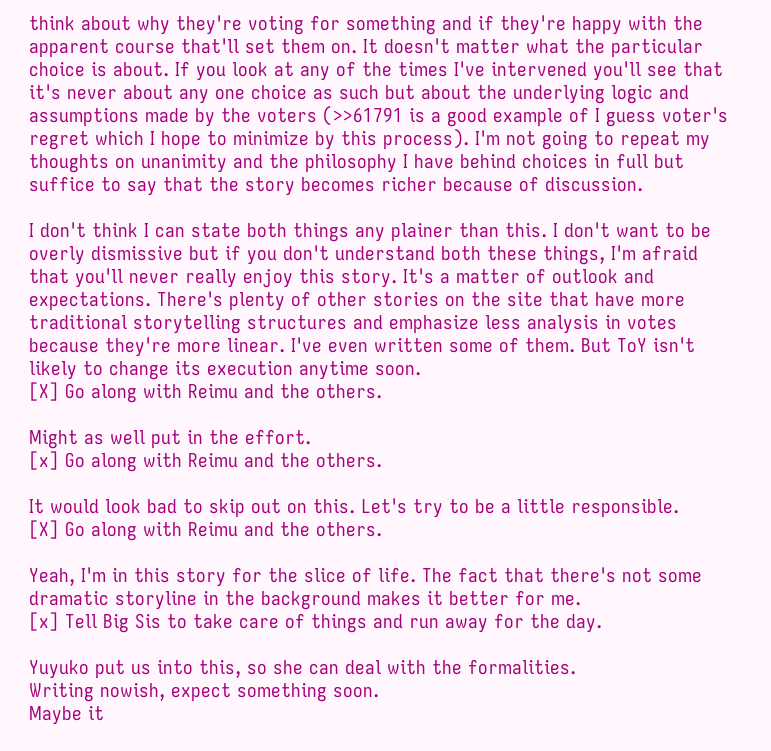think about why they're voting for something and if they're happy with the apparent course that'll set them on. It doesn't matter what the particular choice is about. If you look at any of the times I've intervened you'll see that it's never about any one choice as such but about the underlying logic and assumptions made by the voters (>>61791 is a good example of I guess voter's regret which I hope to minimize by this process). I'm not going to repeat my thoughts on unanimity and the philosophy I have behind choices in full but suffice to say that the story becomes richer because of discussion.

I don't think I can state both things any plainer than this. I don't want to be overly dismissive but if you don't understand both these things, I'm afraid that you'll never really enjoy this story. It's a matter of outlook and expectations. There's plenty of other stories on the site that have more traditional storytelling structures and emphasize less analysis in votes because they're more linear. I've even written some of them. But ToY isn't likely to change its execution anytime soon.
[X] Go along with Reimu and the others.

Might as well put in the effort.
[x] Go along with Reimu and the others.

It would look bad to skip out on this. Let's try to be a little responsible.
[X] Go along with Reimu and the others.

Yeah, I'm in this story for the slice of life. The fact that there's not some dramatic storyline in the background makes it better for me.
[x] Tell Big Sis to take care of things and run away for the day.

Yuyuko put us into this, so she can deal with the formalities.
Writing nowish, expect something soon.
Maybe it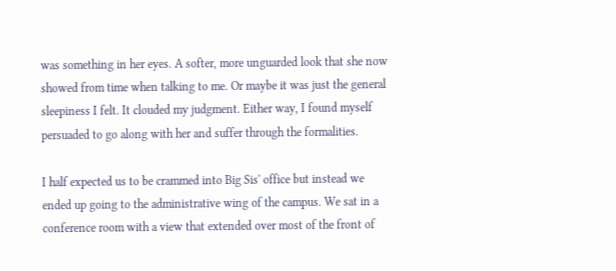was something in her eyes. A softer, more unguarded look that she now showed from time when talking to me. Or maybe it was just the general sleepiness I felt. It clouded my judgment. Either way, I found myself persuaded to go along with her and suffer through the formalities.

I half expected us to be crammed into Big Sis' office but instead we ended up going to the administrative wing of the campus. We sat in a conference room with a view that extended over most of the front of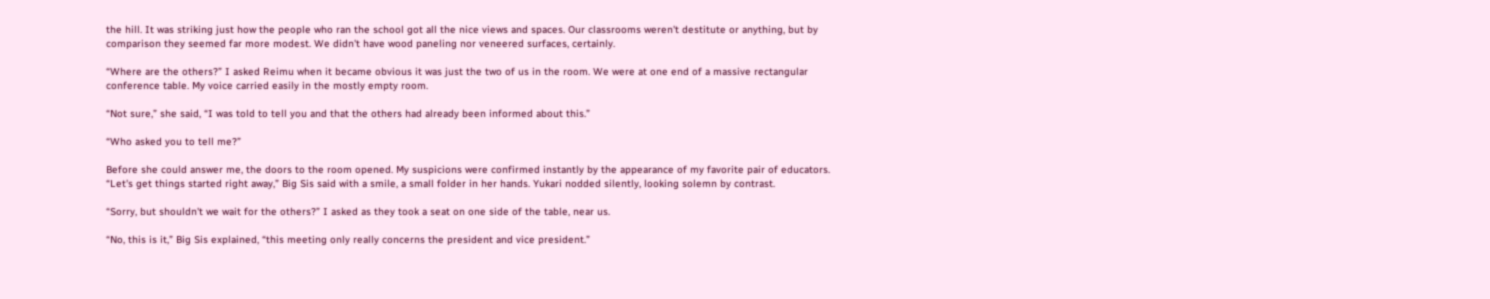the hill. It was striking just how the people who ran the school got all the nice views and spaces. Our classrooms weren't destitute or anything, but by comparison they seemed far more modest. We didn't have wood paneling nor veneered surfaces, certainly.

“Where are the others?” I asked Reimu when it became obvious it was just the two of us in the room. We were at one end of a massive rectangular conference table. My voice carried easily in the mostly empty room.

“Not sure,” she said, “I was told to tell you and that the others had already been informed about this.”

“Who asked you to tell me?”

Before she could answer me, the doors to the room opened. My suspicions were confirmed instantly by the appearance of my favorite pair of educators. “Let's get things started right away,” Big Sis said with a smile, a small folder in her hands. Yukari nodded silently, looking solemn by contrast.

“Sorry, but shouldn't we wait for the others?” I asked as they took a seat on one side of the table, near us.

“No, this is it,” Big Sis explained, “this meeting only really concerns the president and vice president.”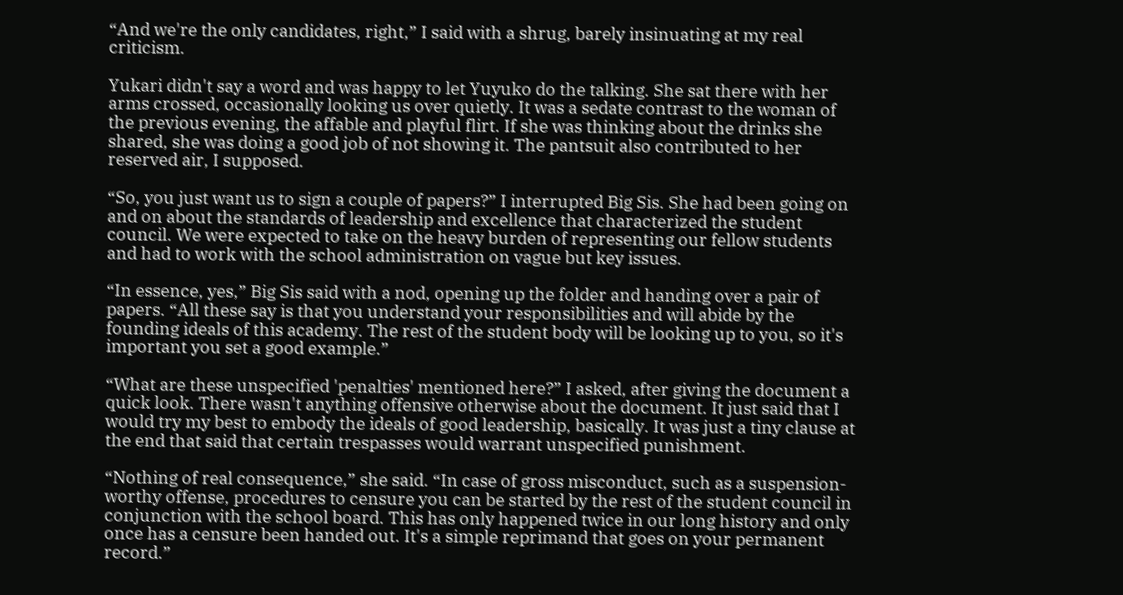“And we're the only candidates, right,” I said with a shrug, barely insinuating at my real criticism.

Yukari didn't say a word and was happy to let Yuyuko do the talking. She sat there with her arms crossed, occasionally looking us over quietly. It was a sedate contrast to the woman of the previous evening, the affable and playful flirt. If she was thinking about the drinks she shared, she was doing a good job of not showing it. The pantsuit also contributed to her reserved air, I supposed.

“So, you just want us to sign a couple of papers?” I interrupted Big Sis. She had been going on and on about the standards of leadership and excellence that characterized the student council. We were expected to take on the heavy burden of representing our fellow students and had to work with the school administration on vague but key issues.

“In essence, yes,” Big Sis said with a nod, opening up the folder and handing over a pair of papers. “All these say is that you understand your responsibilities and will abide by the founding ideals of this academy. The rest of the student body will be looking up to you, so it's important you set a good example.”

“What are these unspecified 'penalties' mentioned here?” I asked, after giving the document a quick look. There wasn't anything offensive otherwise about the document. It just said that I would try my best to embody the ideals of good leadership, basically. It was just a tiny clause at the end that said that certain trespasses would warrant unspecified punishment.

“Nothing of real consequence,” she said. “In case of gross misconduct, such as a suspension-worthy offense, procedures to censure you can be started by the rest of the student council in conjunction with the school board. This has only happened twice in our long history and only once has a censure been handed out. It's a simple reprimand that goes on your permanent record.”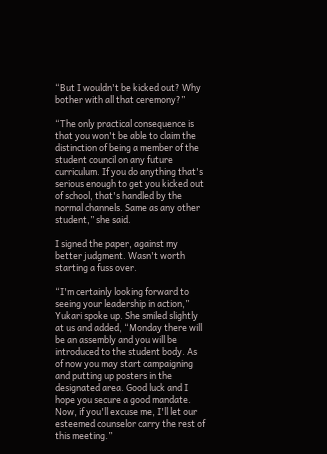“But I wouldn't be kicked out? Why bother with all that ceremony?”

“The only practical consequence is that you won't be able to claim the distinction of being a member of the student council on any future curriculum. If you do anything that's serious enough to get you kicked out of school, that's handled by the normal channels. Same as any other student,” she said.

I signed the paper, against my better judgment. Wasn't worth starting a fuss over.

“I'm certainly looking forward to seeing your leadership in action,” Yukari spoke up. She smiled slightly at us and added, “Monday there will be an assembly and you will be introduced to the student body. As of now you may start campaigning and putting up posters in the designated area. Good luck and I hope you secure a good mandate. Now, if you'll excuse me, I'll let our esteemed counselor carry the rest of this meeting.”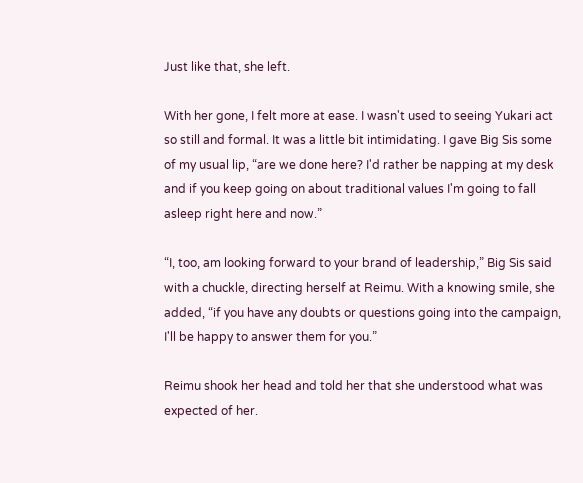Just like that, she left.

With her gone, I felt more at ease. I wasn't used to seeing Yukari act so still and formal. It was a little bit intimidating. I gave Big Sis some of my usual lip, “are we done here? I'd rather be napping at my desk and if you keep going on about traditional values I'm going to fall asleep right here and now.”

“I, too, am looking forward to your brand of leadership,” Big Sis said with a chuckle, directing herself at Reimu. With a knowing smile, she added, “if you have any doubts or questions going into the campaign, I'll be happy to answer them for you.”

Reimu shook her head and told her that she understood what was expected of her.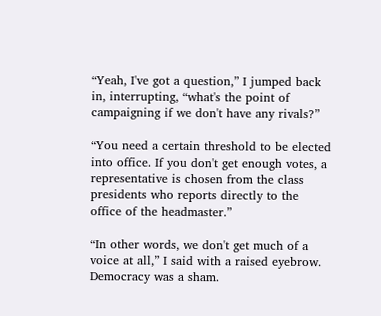“Yeah, I've got a question,” I jumped back in, interrupting, “what's the point of campaigning if we don't have any rivals?”

“You need a certain threshold to be elected into office. If you don't get enough votes, a representative is chosen from the class presidents who reports directly to the office of the headmaster.”

“In other words, we don't get much of a voice at all,” I said with a raised eyebrow. Democracy was a sham.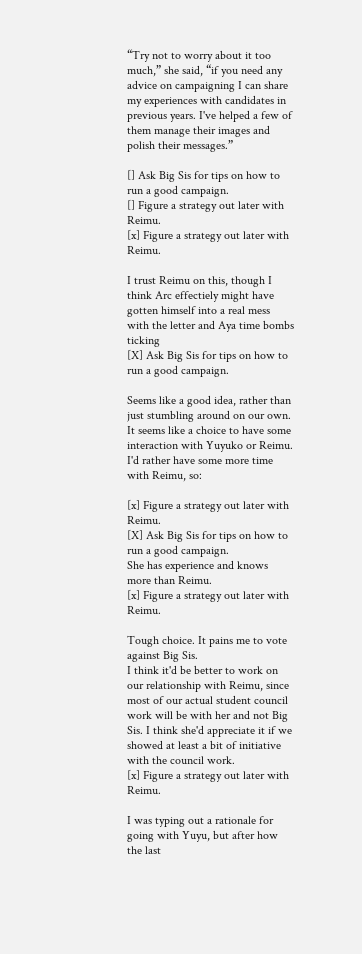“Try not to worry about it too much,” she said, “if you need any advice on campaigning I can share my experiences with candidates in previous years. I've helped a few of them manage their images and polish their messages.”

[] Ask Big Sis for tips on how to run a good campaign.
[] Figure a strategy out later with Reimu.
[x] Figure a strategy out later with Reimu.

I trust Reimu on this, though I think Arc effectiely might have gotten himself into a real mess with the letter and Aya time bombs ticking
[X] Ask Big Sis for tips on how to run a good campaign.

Seems like a good idea, rather than just stumbling around on our own.
It seems like a choice to have some interaction with Yuyuko or Reimu. I'd rather have some more time with Reimu, so:

[x] Figure a strategy out later with Reimu.
[X] Ask Big Sis for tips on how to run a good campaign.
She has experience and knows more than Reimu.
[x] Figure a strategy out later with Reimu.

Tough choice. It pains me to vote against Big Sis.
I think it'd be better to work on our relationship with Reimu, since most of our actual student council work will be with her and not Big Sis. I think she'd appreciate it if we showed at least a bit of initiative with the council work.
[x] Figure a strategy out later with Reimu.

I was typing out a rationale for going with Yuyu, but after how the last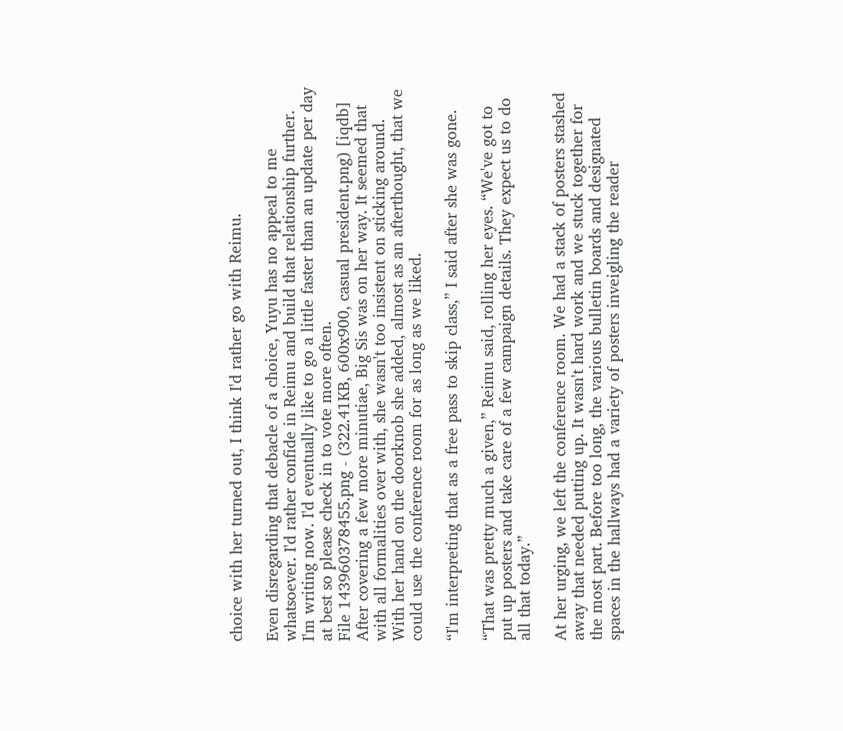choice with her turned out, I think I'd rather go with Reimu.

Even disregarding that debacle of a choice, Yuyu has no appeal to me whatsoever. I'd rather confide in Reimu and build that relationship further.
I'm writing now. I'd eventually like to go a little faster than an update per day at best so please check in to vote more often.
File 143960378455.png - (322.41KB, 600x900, casual president.png) [iqdb]
After covering a few more minutiae, Big Sis was on her way. It seemed that with all formalities over with, she wasn't too insistent on sticking around. With her hand on the doorknob she added, almost as an afterthought, that we could use the conference room for as long as we liked.

“I'm interpreting that as a free pass to skip class,” I said after she was gone.

“That was pretty much a given,” Reimu said, rolling her eyes. “We've got to put up posters and take care of a few campaign details. They expect us to do all that today.”

At her urging, we left the conference room. We had a stack of posters stashed away that needed putting up. It wasn't hard work and we stuck together for the most part. Before too long, the various bulletin boards and designated spaces in the hallways had a variety of posters inveigling the reader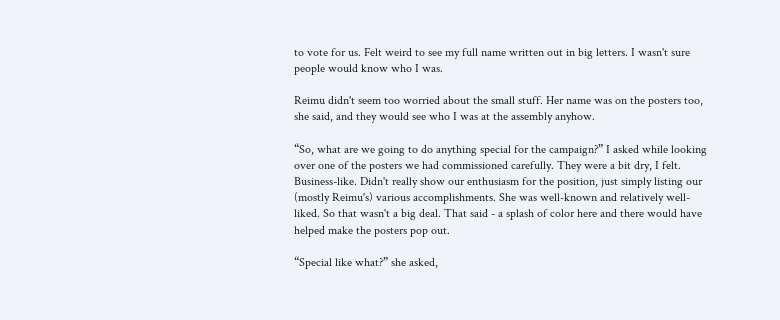to vote for us. Felt weird to see my full name written out in big letters. I wasn't sure people would know who I was.

Reimu didn't seem too worried about the small stuff. Her name was on the posters too, she said, and they would see who I was at the assembly anyhow.

“So, what are we going to do anything special for the campaign?” I asked while looking over one of the posters we had commissioned carefully. They were a bit dry, I felt. Business-like. Didn't really show our enthusiasm for the position, just simply listing our (mostly Reimu's) various accomplishments. She was well-known and relatively well-liked. So that wasn't a big deal. That said - a splash of color here and there would have helped make the posters pop out.

“Special like what?” she asked,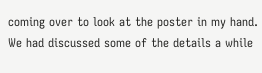coming over to look at the poster in my hand. We had discussed some of the details a while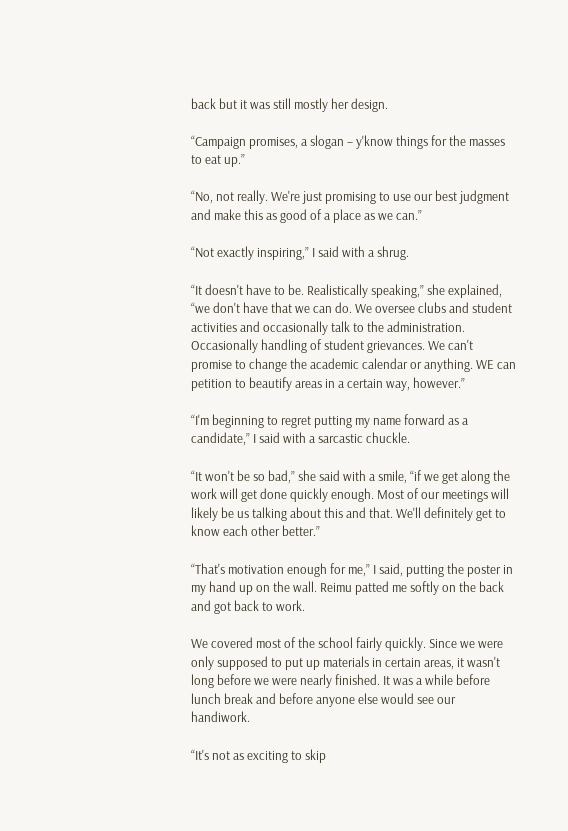back but it was still mostly her design.

“Campaign promises, a slogan – y'know things for the masses to eat up.”

“No, not really. We're just promising to use our best judgment and make this as good of a place as we can.”

“Not exactly inspiring,” I said with a shrug.

“It doesn't have to be. Realistically speaking,” she explained, “we don't have that we can do. We oversee clubs and student activities and occasionally talk to the administration. Occasionally handling of student grievances. We can't promise to change the academic calendar or anything. WE can petition to beautify areas in a certain way, however.”

“I'm beginning to regret putting my name forward as a candidate,” I said with a sarcastic chuckle.

“It won't be so bad,” she said with a smile, “if we get along the work will get done quickly enough. Most of our meetings will likely be us talking about this and that. We'll definitely get to know each other better.”

“That's motivation enough for me,” I said, putting the poster in my hand up on the wall. Reimu patted me softly on the back and got back to work.

We covered most of the school fairly quickly. Since we were only supposed to put up materials in certain areas, it wasn't long before we were nearly finished. It was a while before lunch break and before anyone else would see our handiwork.

“It's not as exciting to skip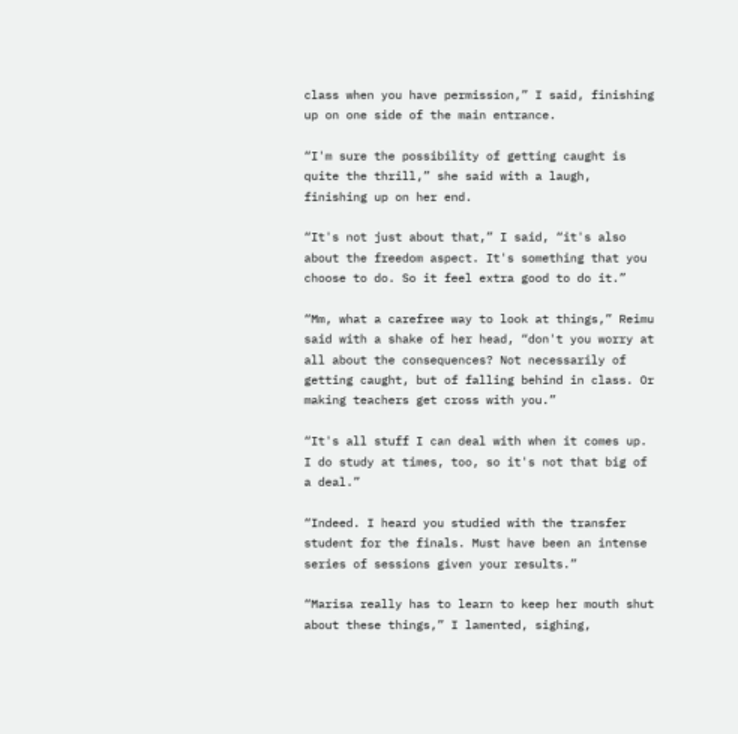class when you have permission,” I said, finishing up on one side of the main entrance.

“I'm sure the possibility of getting caught is quite the thrill,” she said with a laugh, finishing up on her end.

“It's not just about that,” I said, “it's also about the freedom aspect. It's something that you choose to do. So it feel extra good to do it.”

“Mm, what a carefree way to look at things,” Reimu said with a shake of her head, “don't you worry at all about the consequences? Not necessarily of getting caught, but of falling behind in class. Or making teachers get cross with you.”

“It's all stuff I can deal with when it comes up. I do study at times, too, so it's not that big of a deal.”

“Indeed. I heard you studied with the transfer student for the finals. Must have been an intense series of sessions given your results.”

“Marisa really has to learn to keep her mouth shut about these things,” I lamented, sighing,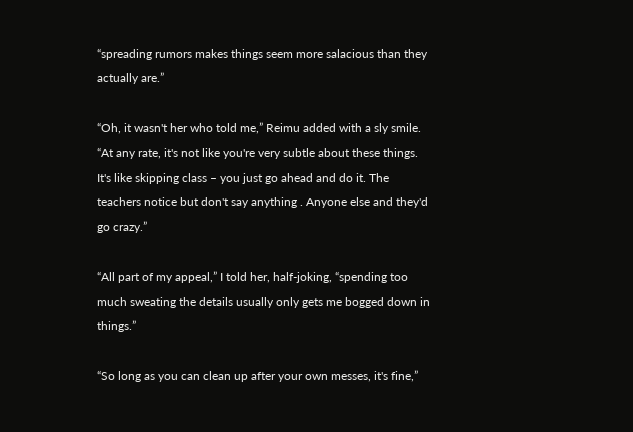“spreading rumors makes things seem more salacious than they actually are.”

“Oh, it wasn't her who told me,” Reimu added with a sly smile. “At any rate, it's not like you're very subtle about these things. It's like skipping class – you just go ahead and do it. The teachers notice but don't say anything . Anyone else and they'd go crazy.”

“All part of my appeal,” I told her, half-joking, “spending too much sweating the details usually only gets me bogged down in things.”

“So long as you can clean up after your own messes, it's fine,”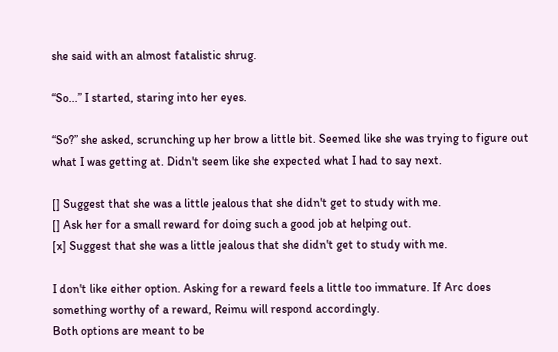she said with an almost fatalistic shrug.

“So...” I started, staring into her eyes.

“So?” she asked, scrunching up her brow a little bit. Seemed like she was trying to figure out what I was getting at. Didn't seem like she expected what I had to say next.

[] Suggest that she was a little jealous that she didn't get to study with me.
[] Ask her for a small reward for doing such a good job at helping out.
[x] Suggest that she was a little jealous that she didn't get to study with me.

I don't like either option. Asking for a reward feels a little too immature. If Arc does something worthy of a reward, Reimu will respond accordingly.
Both options are meant to be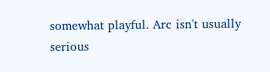somewhat playful. Arc isn't usually serious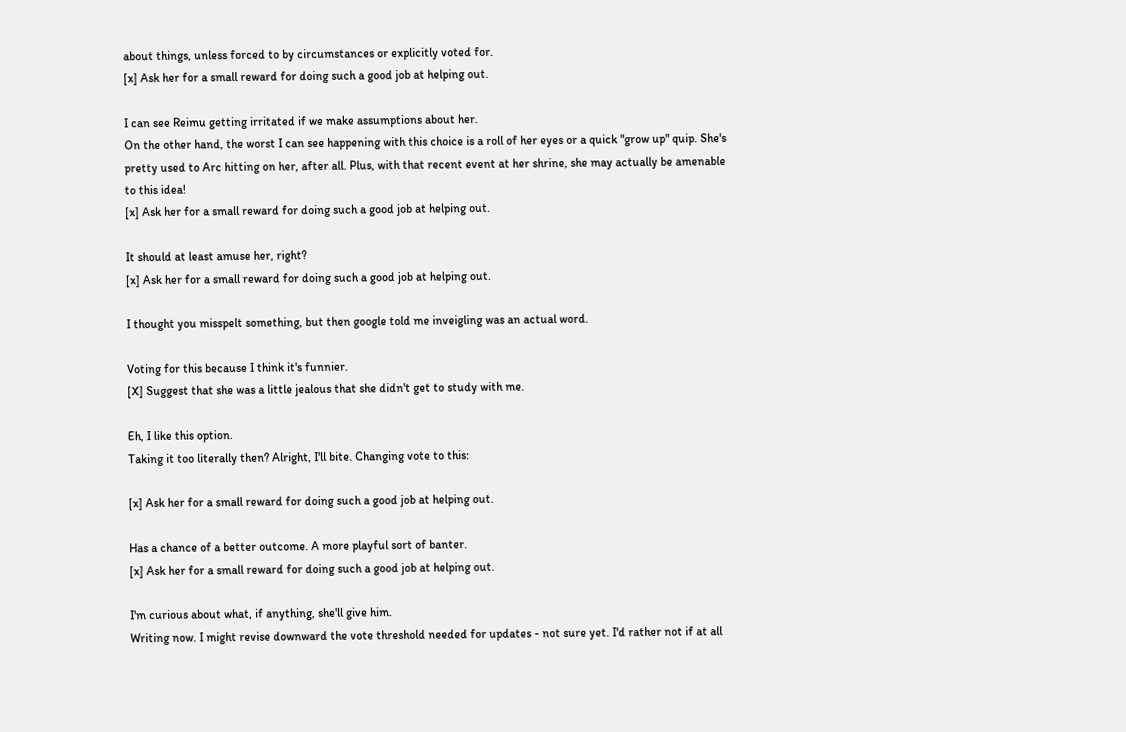about things, unless forced to by circumstances or explicitly voted for.
[x] Ask her for a small reward for doing such a good job at helping out.

I can see Reimu getting irritated if we make assumptions about her.
On the other hand, the worst I can see happening with this choice is a roll of her eyes or a quick "grow up" quip. She's pretty used to Arc hitting on her, after all. Plus, with that recent event at her shrine, she may actually be amenable to this idea!
[x] Ask her for a small reward for doing such a good job at helping out.

It should at least amuse her, right?
[x] Ask her for a small reward for doing such a good job at helping out.

I thought you misspelt something, but then google told me inveigling was an actual word.

Voting for this because I think it's funnier.
[X] Suggest that she was a little jealous that she didn't get to study with me.

Eh, I like this option.
Taking it too literally then? Alright, I'll bite. Changing vote to this:

[x] Ask her for a small reward for doing such a good job at helping out.

Has a chance of a better outcome. A more playful sort of banter.
[x] Ask her for a small reward for doing such a good job at helping out.

I'm curious about what, if anything, she'll give him.
Writing now. I might revise downward the vote threshold needed for updates - not sure yet. I'd rather not if at all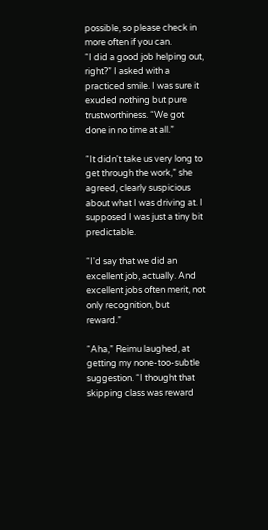possible, so please check in more often if you can.
“I did a good job helping out, right?” I asked with a practiced smile. I was sure it exuded nothing but pure trustworthiness. “We got done in no time at all.”

“It didn't take us very long to get through the work,” she agreed, clearly suspicious about what I was driving at. I supposed I was just a tiny bit predictable.

“I'd say that we did an excellent job, actually. And excellent jobs often merit, not only recognition, but reward.”

“Aha,” Reimu laughed, at getting my none-too-subtle suggestion. “I thought that skipping class was reward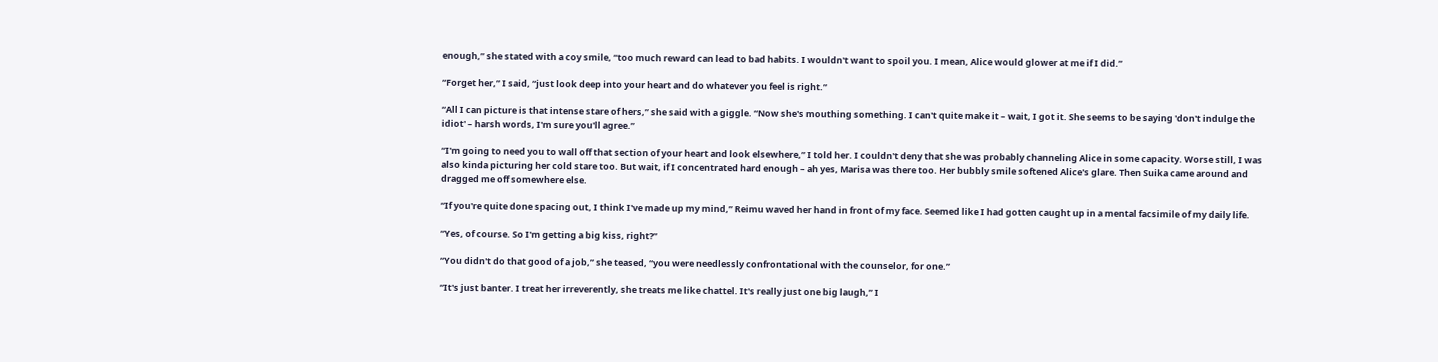enough,” she stated with a coy smile, “too much reward can lead to bad habits. I wouldn't want to spoil you. I mean, Alice would glower at me if I did.”

“Forget her,” I said, “just look deep into your heart and do whatever you feel is right.”

“All I can picture is that intense stare of hers,” she said with a giggle. “Now she's mouthing something. I can't quite make it – wait, I got it. She seems to be saying 'don't indulge the idiot' – harsh words, I'm sure you'll agree.”

“I'm going to need you to wall off that section of your heart and look elsewhere,” I told her. I couldn't deny that she was probably channeling Alice in some capacity. Worse still, I was also kinda picturing her cold stare too. But wait, if I concentrated hard enough – ah yes, Marisa was there too. Her bubbly smile softened Alice's glare. Then Suika came around and dragged me off somewhere else.

“If you're quite done spacing out, I think I've made up my mind,” Reimu waved her hand in front of my face. Seemed like I had gotten caught up in a mental facsimile of my daily life.

“Yes, of course. So I'm getting a big kiss, right?”

“You didn't do that good of a job,” she teased, “you were needlessly confrontational with the counselor, for one.”

“It's just banter. I treat her irreverently, she treats me like chattel. It's really just one big laugh,” I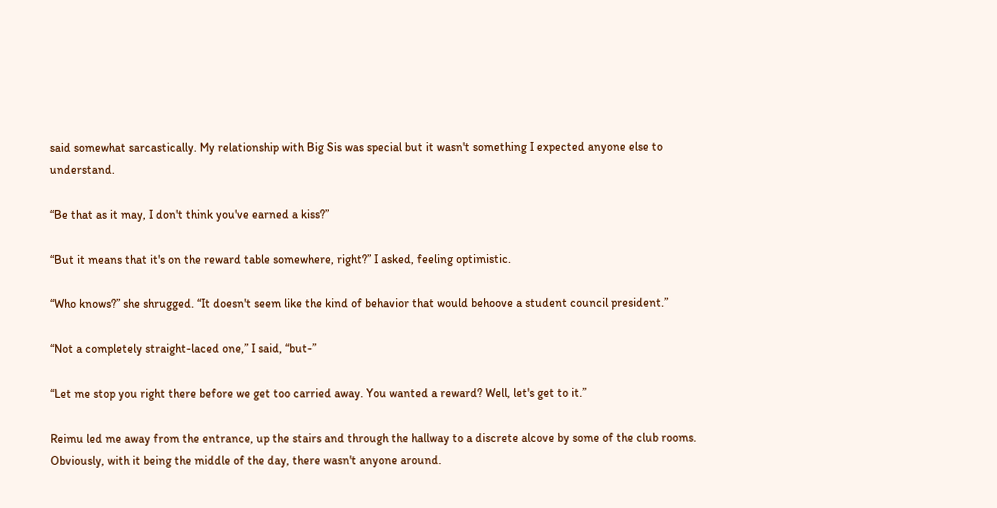said somewhat sarcastically. My relationship with Big Sis was special but it wasn't something I expected anyone else to understand.

“Be that as it may, I don't think you've earned a kiss?”

“But it means that it's on the reward table somewhere, right?” I asked, feeling optimistic.

“Who knows?” she shrugged. “It doesn't seem like the kind of behavior that would behoove a student council president.”

“Not a completely straight-laced one,” I said, “but-”

“Let me stop you right there before we get too carried away. You wanted a reward? Well, let's get to it.”

Reimu led me away from the entrance, up the stairs and through the hallway to a discrete alcove by some of the club rooms. Obviously, with it being the middle of the day, there wasn't anyone around.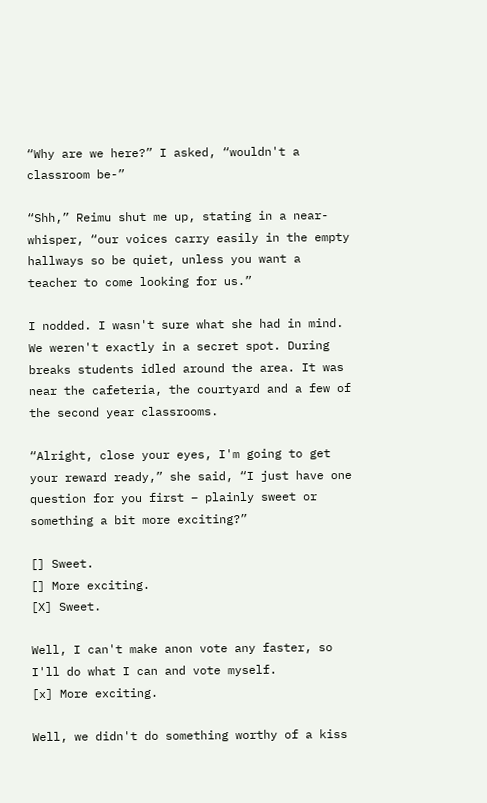“Why are we here?” I asked, “wouldn't a classroom be-”

“Shh,” Reimu shut me up, stating in a near-whisper, “our voices carry easily in the empty hallways so be quiet, unless you want a teacher to come looking for us.”

I nodded. I wasn't sure what she had in mind. We weren't exactly in a secret spot. During breaks students idled around the area. It was near the cafeteria, the courtyard and a few of the second year classrooms.

“Alright, close your eyes, I'm going to get your reward ready,” she said, “I just have one question for you first – plainly sweet or something a bit more exciting?”

[] Sweet.
[] More exciting.
[X] Sweet.

Well, I can't make anon vote any faster, so I'll do what I can and vote myself.
[x] More exciting.

Well, we didn't do something worthy of a kiss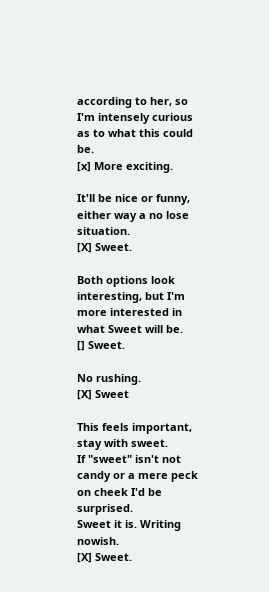according to her, so I'm intensely curious as to what this could be.
[x] More exciting.

It'll be nice or funny, either way a no lose situation.
[X] Sweet.

Both options look interesting, but I'm more interested in what Sweet will be.
[] Sweet.

No rushing.
[X] Sweet

This feels important, stay with sweet.
If "sweet" isn't not candy or a mere peck on cheek I'd be surprised.
Sweet it is. Writing nowish.
[X] Sweet.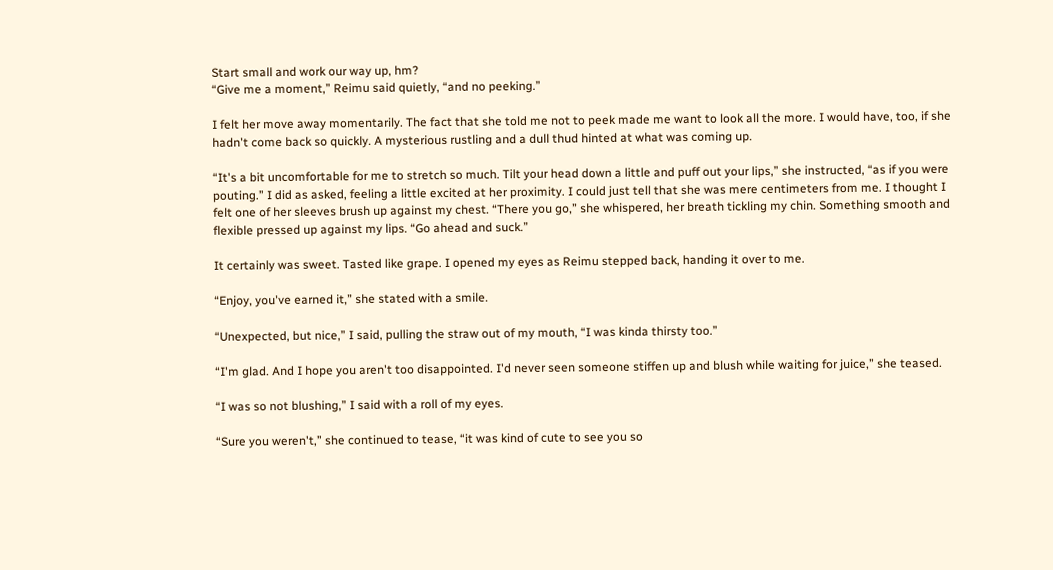Start small and work our way up, hm?
“Give me a moment,” Reimu said quietly, “and no peeking.”

I felt her move away momentarily. The fact that she told me not to peek made me want to look all the more. I would have, too, if she hadn't come back so quickly. A mysterious rustling and a dull thud hinted at what was coming up.

“It's a bit uncomfortable for me to stretch so much. Tilt your head down a little and puff out your lips,” she instructed, “as if you were pouting.” I did as asked, feeling a little excited at her proximity. I could just tell that she was mere centimeters from me. I thought I felt one of her sleeves brush up against my chest. “There you go,” she whispered, her breath tickling my chin. Something smooth and flexible pressed up against my lips. “Go ahead and suck.”

It certainly was sweet. Tasted like grape. I opened my eyes as Reimu stepped back, handing it over to me.

“Enjoy, you've earned it,” she stated with a smile.

“Unexpected, but nice,” I said, pulling the straw out of my mouth, “I was kinda thirsty too.”

“I'm glad. And I hope you aren't too disappointed. I'd never seen someone stiffen up and blush while waiting for juice,” she teased.

“I was so not blushing,” I said with a roll of my eyes.

“Sure you weren't,” she continued to tease, “it was kind of cute to see you so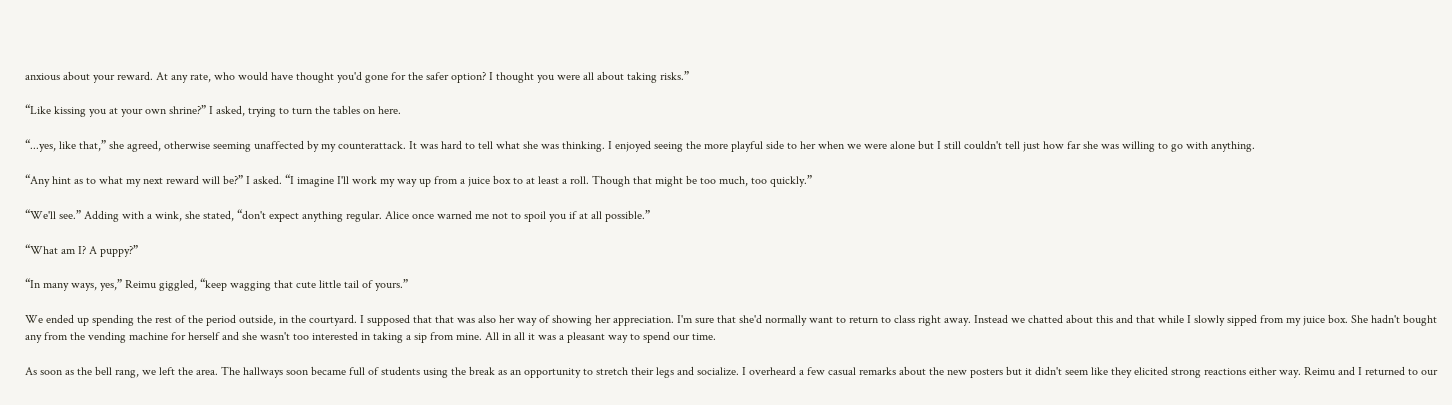anxious about your reward. At any rate, who would have thought you'd gone for the safer option? I thought you were all about taking risks.”

“Like kissing you at your own shrine?” I asked, trying to turn the tables on here.

“...yes, like that,” she agreed, otherwise seeming unaffected by my counterattack. It was hard to tell what she was thinking. I enjoyed seeing the more playful side to her when we were alone but I still couldn't tell just how far she was willing to go with anything.

“Any hint as to what my next reward will be?” I asked. “I imagine I'll work my way up from a juice box to at least a roll. Though that might be too much, too quickly.”

“We'll see.” Adding with a wink, she stated, “don't expect anything regular. Alice once warned me not to spoil you if at all possible.”

“What am I? A puppy?”

“In many ways, yes,” Reimu giggled, “keep wagging that cute little tail of yours.”

We ended up spending the rest of the period outside, in the courtyard. I supposed that that was also her way of showing her appreciation. I'm sure that she'd normally want to return to class right away. Instead we chatted about this and that while I slowly sipped from my juice box. She hadn't bought any from the vending machine for herself and she wasn't too interested in taking a sip from mine. All in all it was a pleasant way to spend our time.

As soon as the bell rang, we left the area. The hallways soon became full of students using the break as an opportunity to stretch their legs and socialize. I overheard a few casual remarks about the new posters but it didn't seem like they elicited strong reactions either way. Reimu and I returned to our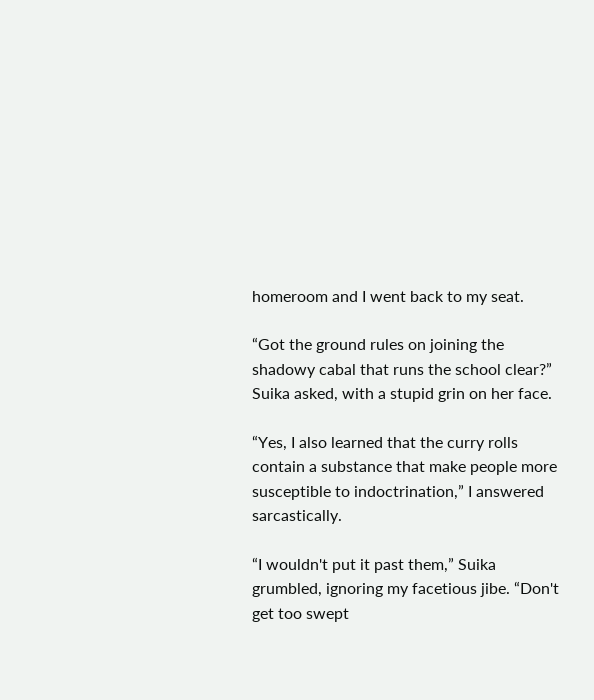homeroom and I went back to my seat.

“Got the ground rules on joining the shadowy cabal that runs the school clear?” Suika asked, with a stupid grin on her face.

“Yes, I also learned that the curry rolls contain a substance that make people more susceptible to indoctrination,” I answered sarcastically.

“I wouldn't put it past them,” Suika grumbled, ignoring my facetious jibe. “Don't get too swept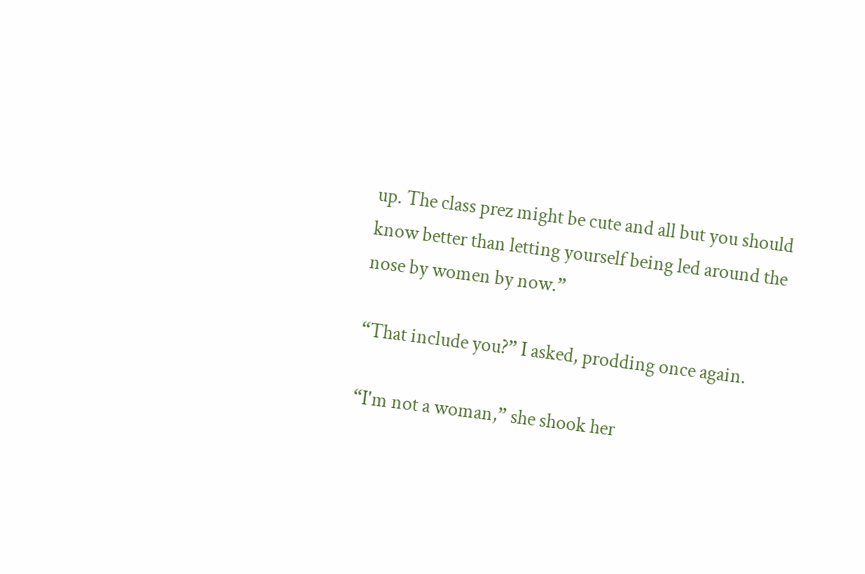up. The class prez might be cute and all but you should know better than letting yourself being led around the nose by women by now.”

“That include you?” I asked, prodding once again.

“I'm not a woman,” she shook her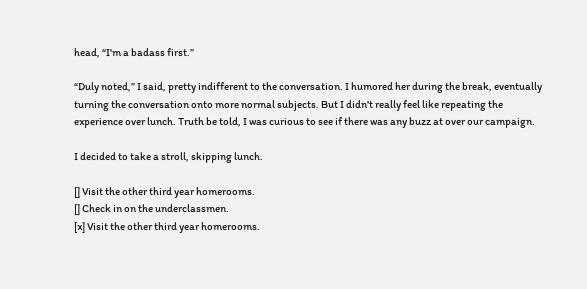head, “I'm a badass first.”

“Duly noted,” I said, pretty indifferent to the conversation. I humored her during the break, eventually turning the conversation onto more normal subjects. But I didn't really feel like repeating the experience over lunch. Truth be told, I was curious to see if there was any buzz at over our campaign.

I decided to take a stroll, skipping lunch.

[] Visit the other third year homerooms.
[] Check in on the underclassmen.
[x] Visit the other third year homerooms.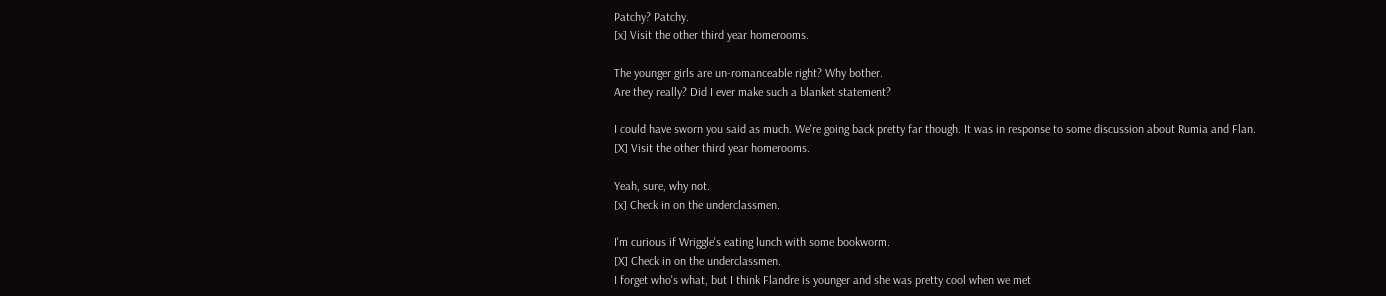Patchy? Patchy.
[x] Visit the other third year homerooms.

The younger girls are un-romanceable right? Why bother.
Are they really? Did I ever make such a blanket statement?

I could have sworn you said as much. We're going back pretty far though. It was in response to some discussion about Rumia and Flan.
[X] Visit the other third year homerooms.

Yeah, sure, why not.
[x] Check in on the underclassmen.

I'm curious if Wriggle's eating lunch with some bookworm.
[X] Check in on the underclassmen.
I forget who's what, but I think Flandre is younger and she was pretty cool when we met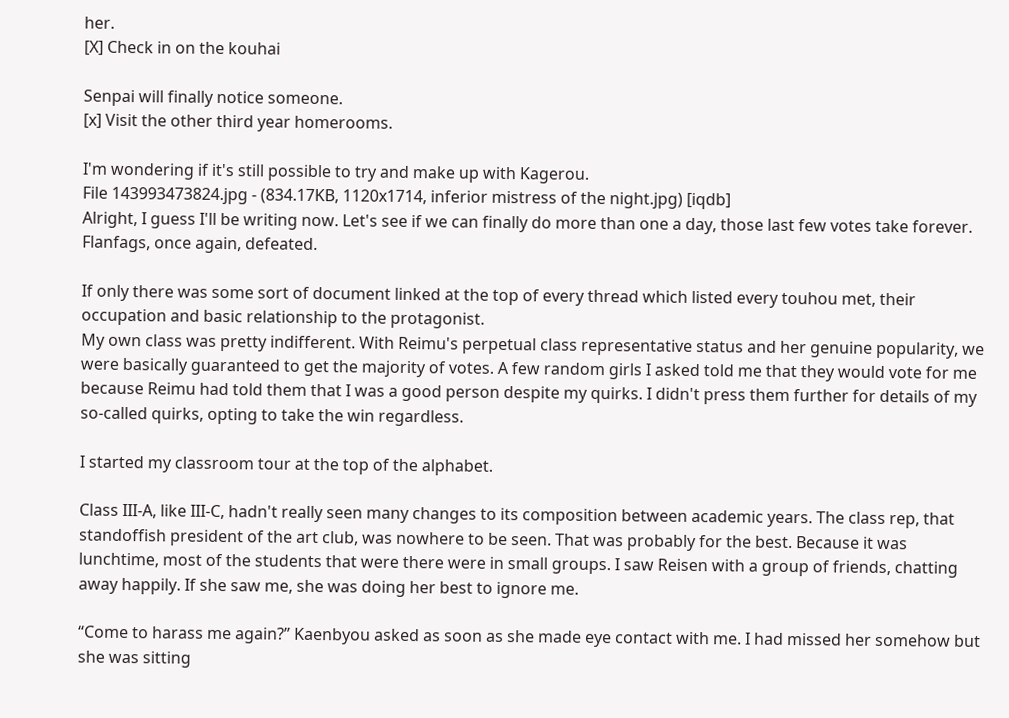her.
[X] Check in on the kouhai

Senpai will finally notice someone.
[x] Visit the other third year homerooms.

I'm wondering if it's still possible to try and make up with Kagerou.
File 143993473824.jpg - (834.17KB, 1120x1714, inferior mistress of the night.jpg) [iqdb]
Alright, I guess I'll be writing now. Let's see if we can finally do more than one a day, those last few votes take forever. Flanfags, once again, defeated.

If only there was some sort of document linked at the top of every thread which listed every touhou met, their occupation and basic relationship to the protagonist.
My own class was pretty indifferent. With Reimu's perpetual class representative status and her genuine popularity, we were basically guaranteed to get the majority of votes. A few random girls I asked told me that they would vote for me because Reimu had told them that I was a good person despite my quirks. I didn't press them further for details of my so-called quirks, opting to take the win regardless.

I started my classroom tour at the top of the alphabet.

Class III-A, like III-C, hadn't really seen many changes to its composition between academic years. The class rep, that standoffish president of the art club, was nowhere to be seen. That was probably for the best. Because it was lunchtime, most of the students that were there were in small groups. I saw Reisen with a group of friends, chatting away happily. If she saw me, she was doing her best to ignore me.

“Come to harass me again?” Kaenbyou asked as soon as she made eye contact with me. I had missed her somehow but she was sitting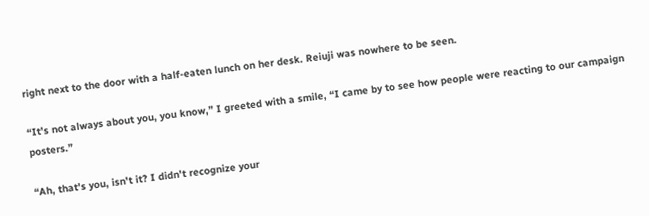right next to the door with a half-eaten lunch on her desk. Reiuji was nowhere to be seen.

“It's not always about you, you know,” I greeted with a smile, “I came by to see how people were reacting to our campaign posters.”

“Ah, that's you, isn't it? I didn't recognize your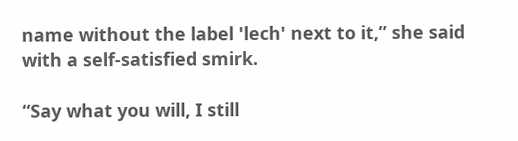name without the label 'lech' next to it,” she said with a self-satisfied smirk.

“Say what you will, I still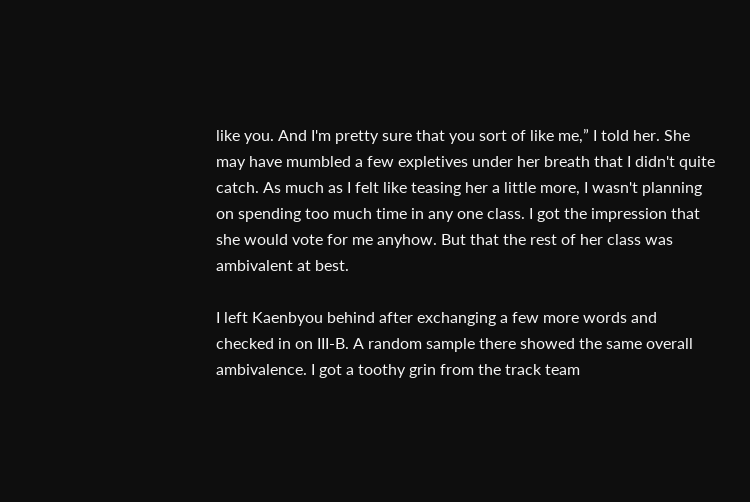like you. And I'm pretty sure that you sort of like me,” I told her. She may have mumbled a few expletives under her breath that I didn't quite catch. As much as I felt like teasing her a little more, I wasn't planning on spending too much time in any one class. I got the impression that she would vote for me anyhow. But that the rest of her class was ambivalent at best.

I left Kaenbyou behind after exchanging a few more words and checked in on III-B. A random sample there showed the same overall ambivalence. I got a toothy grin from the track team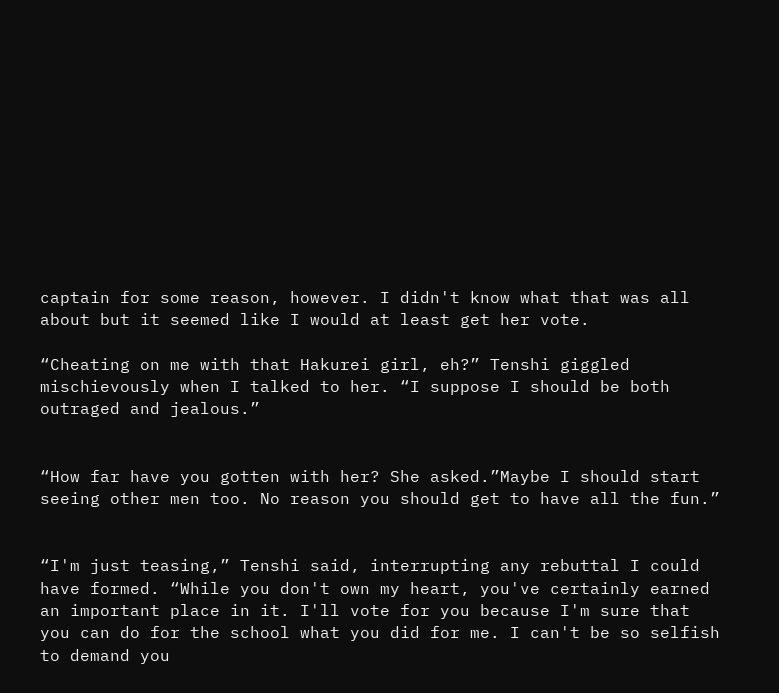captain for some reason, however. I didn't know what that was all about but it seemed like I would at least get her vote.

“Cheating on me with that Hakurei girl, eh?” Tenshi giggled mischievously when I talked to her. “I suppose I should be both outraged and jealous.”


“How far have you gotten with her? She asked.”Maybe I should start seeing other men too. No reason you should get to have all the fun.”


“I'm just teasing,” Tenshi said, interrupting any rebuttal I could have formed. “While you don't own my heart, you've certainly earned an important place in it. I'll vote for you because I'm sure that you can do for the school what you did for me. I can't be so selfish to demand you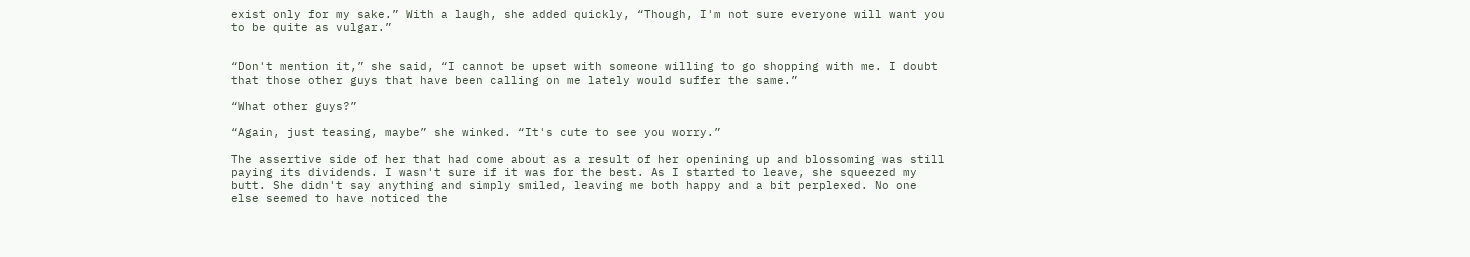exist only for my sake.” With a laugh, she added quickly, “Though, I'm not sure everyone will want you to be quite as vulgar.”


“Don't mention it,” she said, “I cannot be upset with someone willing to go shopping with me. I doubt that those other guys that have been calling on me lately would suffer the same.”

“What other guys?”

“Again, just teasing, maybe” she winked. “It's cute to see you worry.”

The assertive side of her that had come about as a result of her openining up and blossoming was still paying its dividends. I wasn't sure if it was for the best. As I started to leave, she squeezed my butt. She didn't say anything and simply smiled, leaving me both happy and a bit perplexed. No one else seemed to have noticed the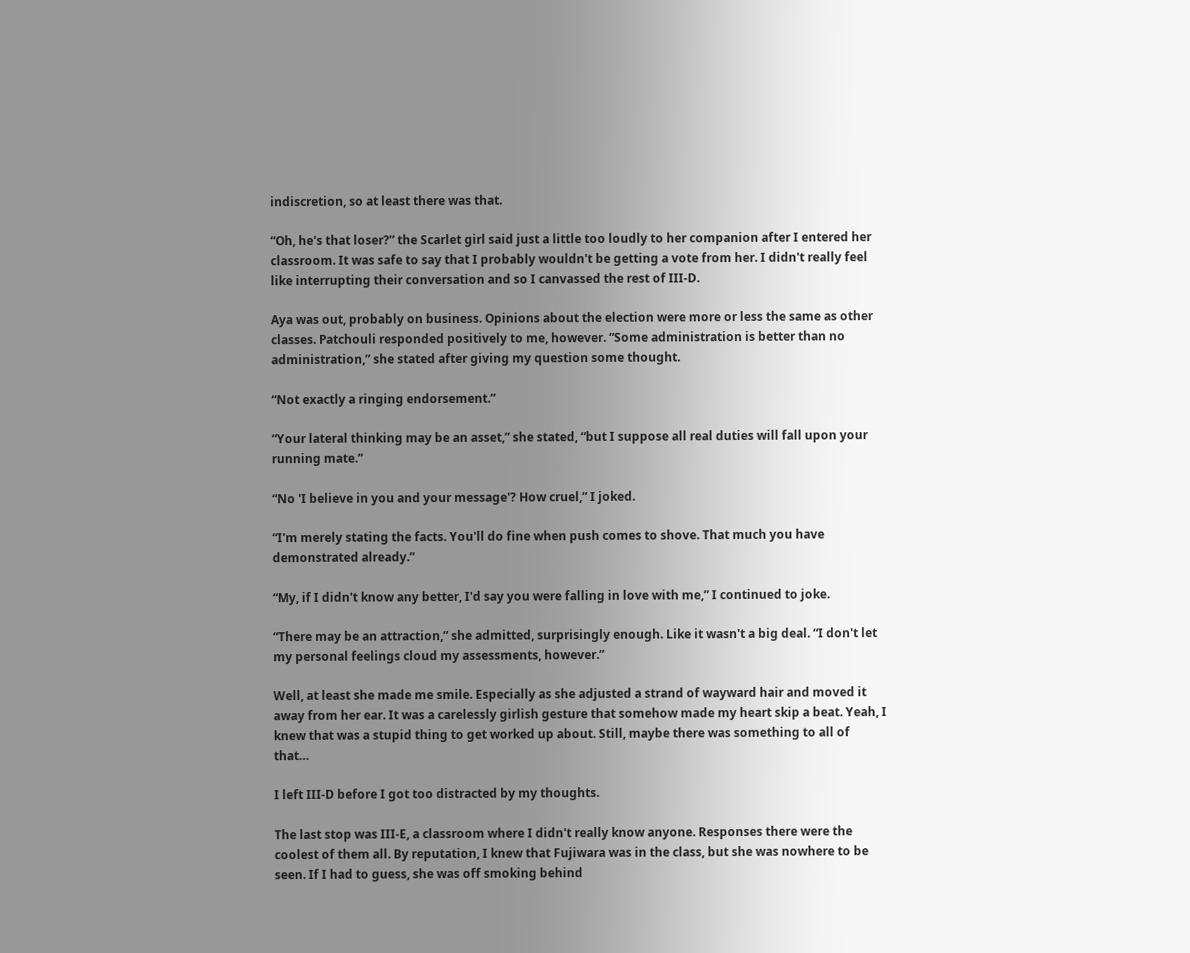indiscretion, so at least there was that.

“Oh, he's that loser?” the Scarlet girl said just a little too loudly to her companion after I entered her classroom. It was safe to say that I probably wouldn't be getting a vote from her. I didn't really feel like interrupting their conversation and so I canvassed the rest of III-D.

Aya was out, probably on business. Opinions about the election were more or less the same as other classes. Patchouli responded positively to me, however. “Some administration is better than no administration,” she stated after giving my question some thought.

“Not exactly a ringing endorsement.”

“Your lateral thinking may be an asset,” she stated, “but I suppose all real duties will fall upon your running mate.”

“No 'I believe in you and your message'? How cruel,” I joked.

“I'm merely stating the facts. You'll do fine when push comes to shove. That much you have demonstrated already.”

“My, if I didn't know any better, I'd say you were falling in love with me,” I continued to joke.

“There may be an attraction,” she admitted, surprisingly enough. Like it wasn't a big deal. “I don't let my personal feelings cloud my assessments, however.”

Well, at least she made me smile. Especially as she adjusted a strand of wayward hair and moved it away from her ear. It was a carelessly girlish gesture that somehow made my heart skip a beat. Yeah, I knew that was a stupid thing to get worked up about. Still, maybe there was something to all of that…

I left III-D before I got too distracted by my thoughts.

The last stop was III-E, a classroom where I didn't really know anyone. Responses there were the coolest of them all. By reputation, I knew that Fujiwara was in the class, but she was nowhere to be seen. If I had to guess, she was off smoking behind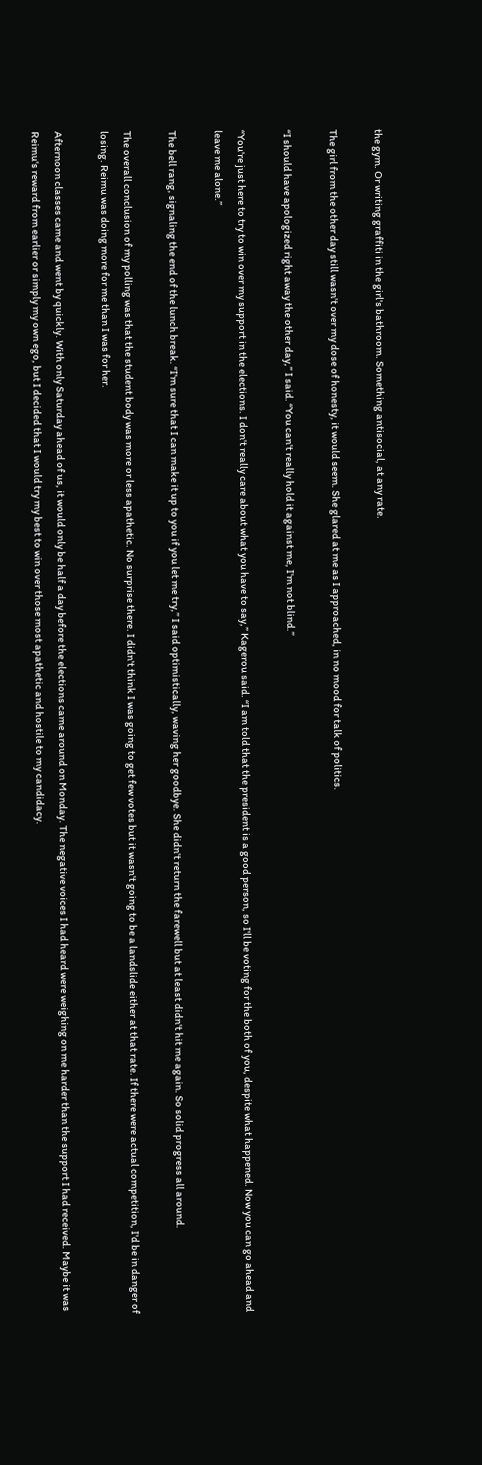the gym. Or writing graffiti in the girl's bathroom. Something antisocial, at any rate.

The girl from the other day still wasn't over my dose of honesty, it would seem. She glared at me as I approached, in no mood for talk of politics.

“I should have apologized right away the other day,” I said. “You can't really hold it against me, I'm not blind.”

“You're just here to try to win over my support in the elections. I don't really care about what you have to say,” Kagerou said. “I am told that the president is a good person, so I'll be voting for the both of you, despite what happened. Now you can go ahead and leave me alone.”

The bell rang, signaling the end of the lunch break. “I'm sure that I can make it up to you if you let me try,” I said optimistically, waving her goodbye. She didn't return the farewell but at least didn't hit me again. So solid progress all around.

The overall conclusion of my polling was that the student body was more or less apathetic. No surprise there. I didn't think I was going to get few votes but it wasn't going to be a landslide either at that rate. If there were actual competition, I'd be in danger of losing. Reimu was doing more for me than I was for her.

Afternoon classes came and went by quickly. With only Saturday ahead of us, it would only be half a day before the elections came around on Monday. The negative voices I had heard were weighing on me harder than the support I had received. Maybe it was Reimu's reward from earlier or simply my own ego, but I decided that I would try my best to win over those most apathetic and hostile to my candidacy.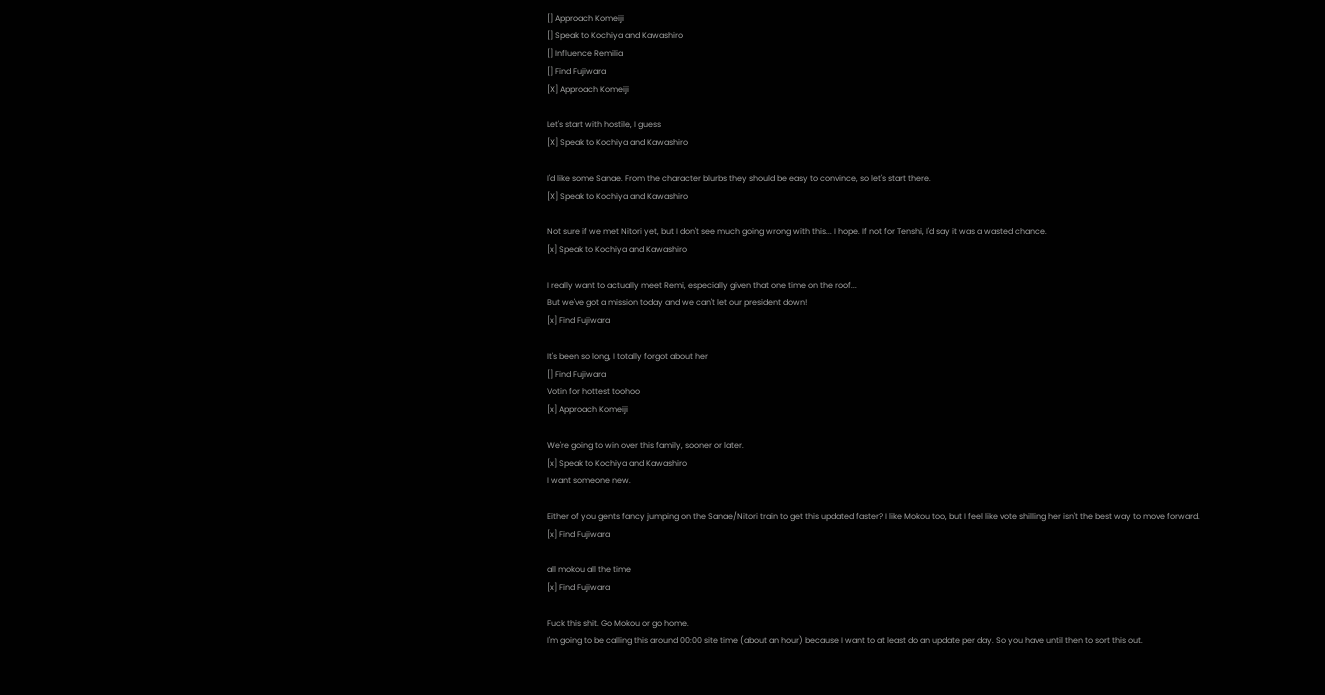[] Approach Komeiji
[] Speak to Kochiya and Kawashiro
[] Influence Remilia
[] Find Fujiwara
[X] Approach Komeiji

Let's start with hostile, I guess
[X] Speak to Kochiya and Kawashiro

I'd like some Sanae. From the character blurbs they should be easy to convince, so let's start there.
[X] Speak to Kochiya and Kawashiro

Not sure if we met Nitori yet, but I don't see much going wrong with this... I hope. If not for Tenshi, I'd say it was a wasted chance.
[x] Speak to Kochiya and Kawashiro

I really want to actually meet Remi, especially given that one time on the roof...
But we've got a mission today and we can't let our president down!
[x] Find Fujiwara

It's been so long, I totally forgot about her
[] Find Fujiwara
Votin for hottest toohoo
[x] Approach Komeiji

We're going to win over this family, sooner or later.
[x] Speak to Kochiya and Kawashiro
I want someone new.

Either of you gents fancy jumping on the Sanae/Nitori train to get this updated faster? I like Mokou too, but I feel like vote shilling her isn't the best way to move forward.
[x] Find Fujiwara

all mokou all the time
[x] Find Fujiwara

Fuck this shit. Go Mokou or go home.
I'm going to be calling this around 00:00 site time (about an hour) because I want to at least do an update per day. So you have until then to sort this out.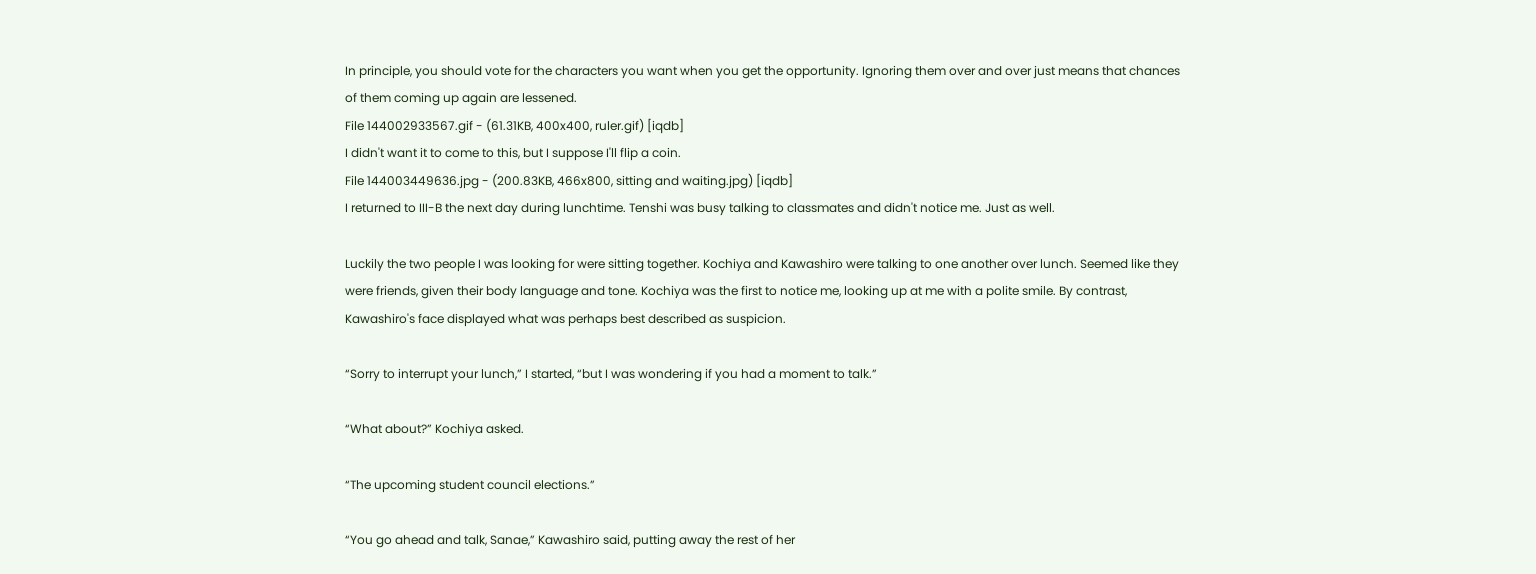In principle, you should vote for the characters you want when you get the opportunity. Ignoring them over and over just means that chances of them coming up again are lessened.
File 144002933567.gif - (61.31KB, 400x400, ruler.gif) [iqdb]
I didn't want it to come to this, but I suppose I'll flip a coin.
File 144003449636.jpg - (200.83KB, 466x800, sitting and waiting.jpg) [iqdb]
I returned to III-B the next day during lunchtime. Tenshi was busy talking to classmates and didn't notice me. Just as well.

Luckily the two people I was looking for were sitting together. Kochiya and Kawashiro were talking to one another over lunch. Seemed like they were friends, given their body language and tone. Kochiya was the first to notice me, looking up at me with a polite smile. By contrast, Kawashiro's face displayed what was perhaps best described as suspicion.

“Sorry to interrupt your lunch,” I started, “but I was wondering if you had a moment to talk.”

“What about?” Kochiya asked.

“The upcoming student council elections.”

“You go ahead and talk, Sanae,” Kawashiro said, putting away the rest of her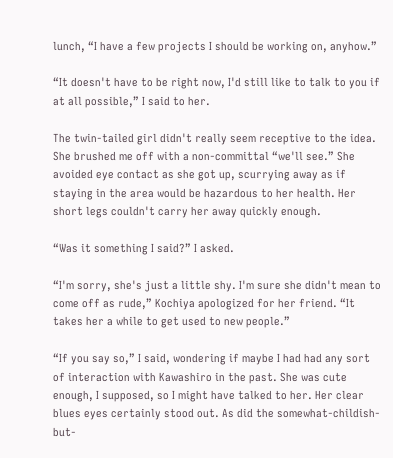lunch, “I have a few projects I should be working on, anyhow.”

“It doesn't have to be right now, I'd still like to talk to you if at all possible,” I said to her.

The twin-tailed girl didn't really seem receptive to the idea. She brushed me off with a non-committal “we'll see.” She avoided eye contact as she got up, scurrying away as if staying in the area would be hazardous to her health. Her short legs couldn't carry her away quickly enough.

“Was it something I said?” I asked.

“I'm sorry, she's just a little shy. I'm sure she didn't mean to come off as rude,” Kochiya apologized for her friend. “It takes her a while to get used to new people.”

“If you say so,” I said, wondering if maybe I had had any sort of interaction with Kawashiro in the past. She was cute enough, I supposed, so I might have talked to her. Her clear blues eyes certainly stood out. As did the somewhat-childish-but-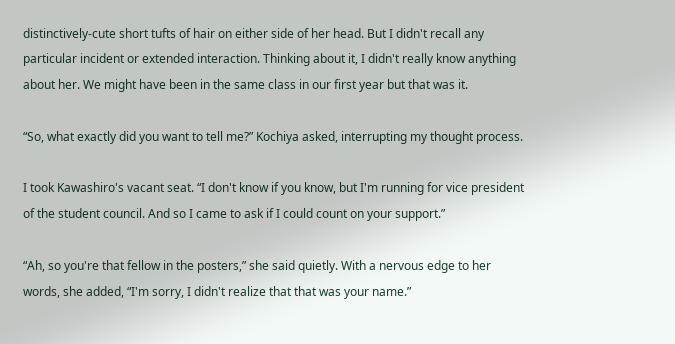distinctively-cute short tufts of hair on either side of her head. But I didn't recall any particular incident or extended interaction. Thinking about it, I didn't really know anything about her. We might have been in the same class in our first year but that was it.

“So, what exactly did you want to tell me?” Kochiya asked, interrupting my thought process.

I took Kawashiro's vacant seat. “I don't know if you know, but I'm running for vice president of the student council. And so I came to ask if I could count on your support.”

“Ah, so you're that fellow in the posters,” she said quietly. With a nervous edge to her words, she added, “I'm sorry, I didn't realize that that was your name.”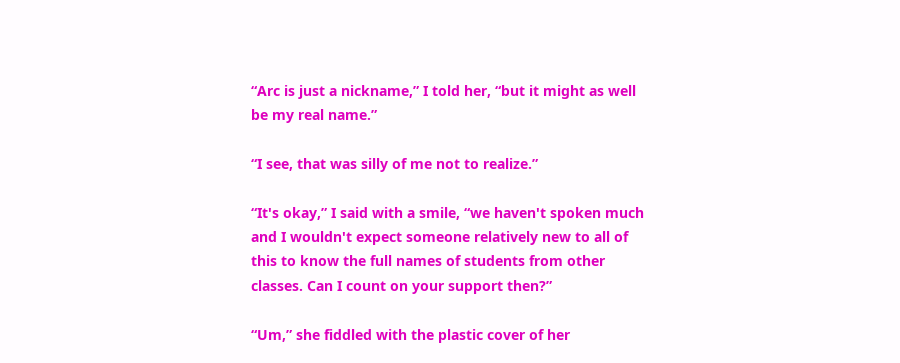“Arc is just a nickname,” I told her, “but it might as well be my real name.”

“I see, that was silly of me not to realize.”

“It's okay,” I said with a smile, “we haven't spoken much and I wouldn't expect someone relatively new to all of this to know the full names of students from other classes. Can I count on your support then?”

“Um,” she fiddled with the plastic cover of her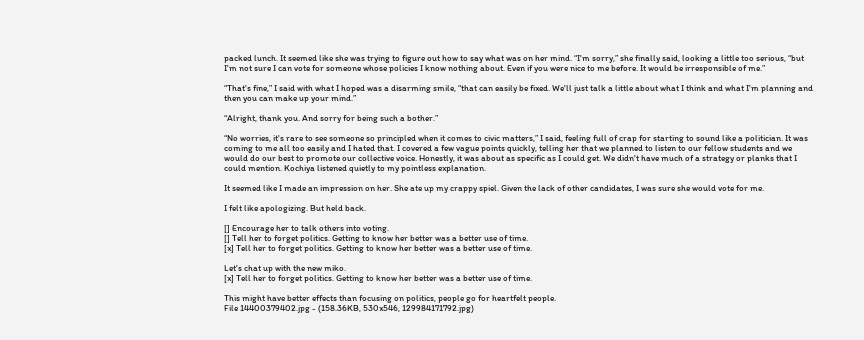packed lunch. It seemed like she was trying to figure out how to say what was on her mind. “I'm sorry,” she finally said, looking a little too serious, “but I'm not sure I can vote for someone whose policies I know nothing about. Even if you were nice to me before. It would be irresponsible of me.”

“That's fine,” I said with what I hoped was a disarming smile, “that can easily be fixed. We'll just talk a little about what I think and what I'm planning and then you can make up your mind.”

“Alright, thank you. And sorry for being such a bother.”

“No worries, it's rare to see someone so principled when it comes to civic matters,” I said, feeling full of crap for starting to sound like a politician. It was coming to me all too easily and I hated that. I covered a few vague points quickly, telling her that we planned to listen to our fellow students and we would do our best to promote our collective voice. Honestly, it was about as specific as I could get. We didn't have much of a strategy or planks that I could mention. Kochiya listened quietly to my pointless explanation.

It seemed like I made an impression on her. She ate up my crappy spiel. Given the lack of other candidates, I was sure she would vote for me.

I felt like apologizing. But held back.

[] Encourage her to talk others into voting.
[] Tell her to forget politics. Getting to know her better was a better use of time.
[x] Tell her to forget politics. Getting to know her better was a better use of time.

Let's chat up with the new miko.
[x] Tell her to forget politics. Getting to know her better was a better use of time.

This might have better effects than focusing on politics, people go for heartfelt people.
File 14400379402.jpg - (158.36KB, 530x546, 129984171792.jpg)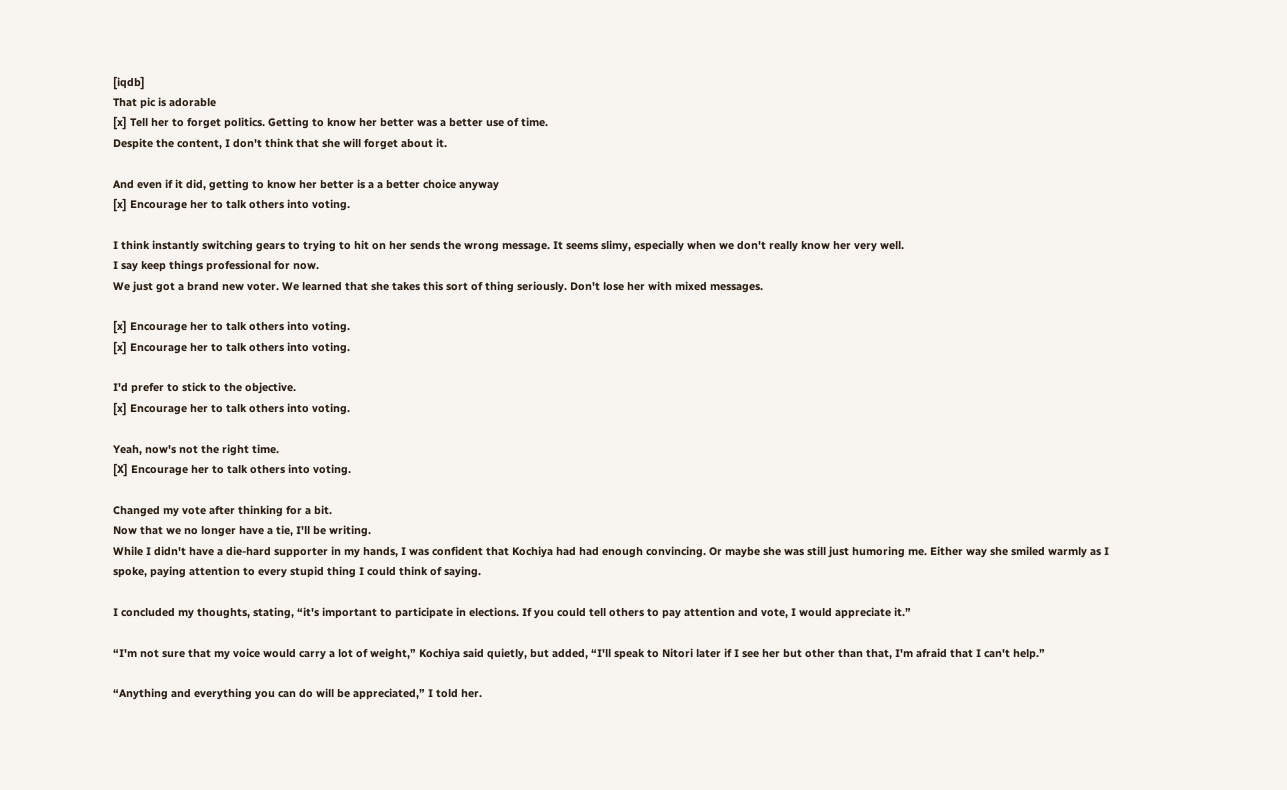[iqdb]
That pic is adorable
[x] Tell her to forget politics. Getting to know her better was a better use of time.
Despite the content, I don't think that she will forget about it.

And even if it did, getting to know her better is a a better choice anyway
[x] Encourage her to talk others into voting.

I think instantly switching gears to trying to hit on her sends the wrong message. It seems slimy, especially when we don't really know her very well.
I say keep things professional for now.
We just got a brand new voter. We learned that she takes this sort of thing seriously. Don't lose her with mixed messages.

[x] Encourage her to talk others into voting.
[x] Encourage her to talk others into voting.

I'd prefer to stick to the objective.
[x] Encourage her to talk others into voting.

Yeah, now's not the right time.
[X] Encourage her to talk others into voting.

Changed my vote after thinking for a bit.
Now that we no longer have a tie, I'll be writing.
While I didn't have a die-hard supporter in my hands, I was confident that Kochiya had had enough convincing. Or maybe she was still just humoring me. Either way she smiled warmly as I spoke, paying attention to every stupid thing I could think of saying.

I concluded my thoughts, stating, “it's important to participate in elections. If you could tell others to pay attention and vote, I would appreciate it.”

“I'm not sure that my voice would carry a lot of weight,” Kochiya said quietly, but added, “I'll speak to Nitori later if I see her but other than that, I'm afraid that I can't help.”

“Anything and everything you can do will be appreciated,” I told her.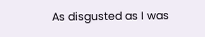As disgusted as I was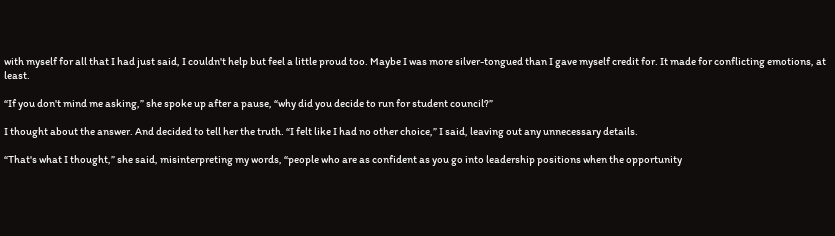with myself for all that I had just said, I couldn't help but feel a little proud too. Maybe I was more silver-tongued than I gave myself credit for. It made for conflicting emotions, at least.

“If you don't mind me asking,” she spoke up after a pause, “why did you decide to run for student council?”

I thought about the answer. And decided to tell her the truth. “I felt like I had no other choice,” I said, leaving out any unnecessary details.

“That's what I thought,” she said, misinterpreting my words, “people who are as confident as you go into leadership positions when the opportunity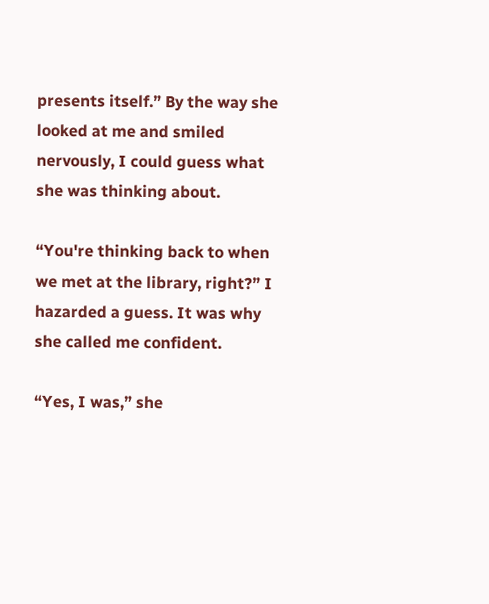presents itself.” By the way she looked at me and smiled nervously, I could guess what she was thinking about.

“You're thinking back to when we met at the library, right?” I hazarded a guess. It was why she called me confident.

“Yes, I was,” she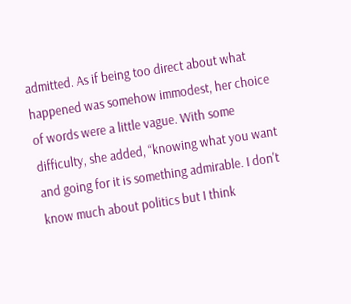admitted. As if being too direct about what happened was somehow immodest, her choice of words were a little vague. With some difficulty, she added, “knowing what you want and going for it is something admirable. I don't know much about politics but I think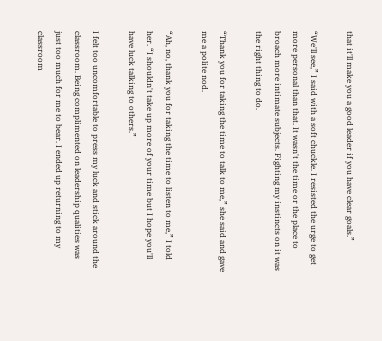that it'll make you a good leader if you have clear goals.”

“We'll see,” I said with a soft chuckle. I resisted the urge to get more personal than that. It wasn't the time or the place to broach more intimate subjects. Fighting my instincts on it was the right thing to do.

“Thank you for taking the time to talk to me,” she said and gave me a polite nod.

“Ah, no, thank you for taking the time to listen to me,” I told her. “I shouldn't take up more of your time but I hope you'll have luck talking to others.”

I felt too uncomfortable to press my luck and stick around the classroom. Being complimented on leadership qualities was just too much for me to bear. I ended up returning to my classroom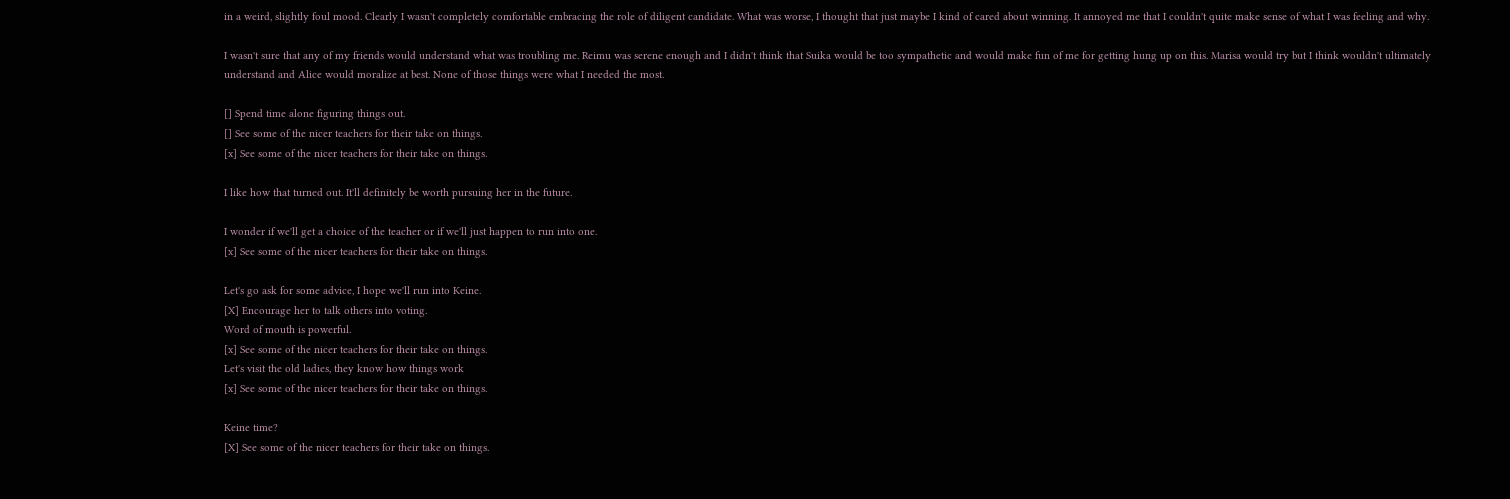in a weird, slightly foul mood. Clearly I wasn't completely comfortable embracing the role of diligent candidate. What was worse, I thought that just maybe I kind of cared about winning. It annoyed me that I couldn't quite make sense of what I was feeling and why.

I wasn't sure that any of my friends would understand what was troubling me. Reimu was serene enough and I didn't think that Suika would be too sympathetic and would make fun of me for getting hung up on this. Marisa would try but I think wouldn't ultimately understand and Alice would moralize at best. None of those things were what I needed the most.

[] Spend time alone figuring things out.
[] See some of the nicer teachers for their take on things.
[x] See some of the nicer teachers for their take on things.

I like how that turned out. It'll definitely be worth pursuing her in the future.

I wonder if we'll get a choice of the teacher or if we'll just happen to run into one.
[x] See some of the nicer teachers for their take on things.

Let's go ask for some advice, I hope we'll run into Keine.
[X] Encourage her to talk others into voting.
Word of mouth is powerful.
[x] See some of the nicer teachers for their take on things.
Let's visit the old ladies, they know how things work
[x] See some of the nicer teachers for their take on things.

Keine time?
[X] See some of the nicer teachers for their take on things.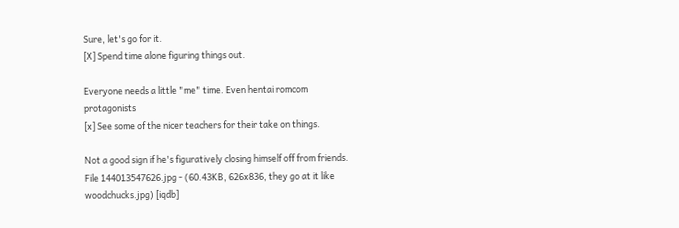Sure, let's go for it.
[X] Spend time alone figuring things out.

Everyone needs a little "me" time. Even hentai romcom protagonists
[x] See some of the nicer teachers for their take on things.

Not a good sign if he's figuratively closing himself off from friends.
File 144013547626.jpg - (60.43KB, 626x836, they go at it like woodchucks.jpg) [iqdb]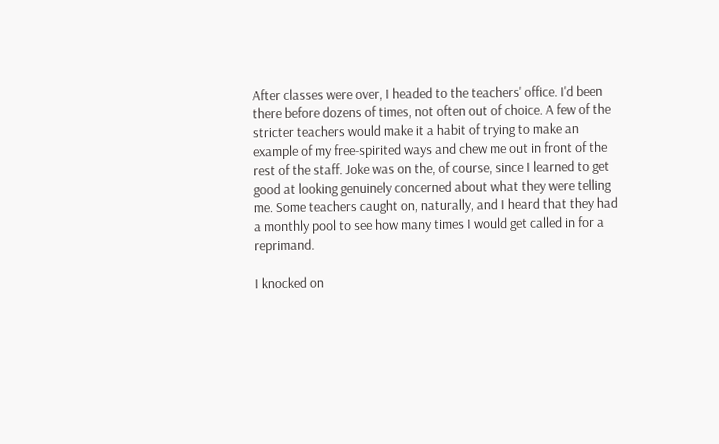After classes were over, I headed to the teachers' office. I'd been there before dozens of times, not often out of choice. A few of the stricter teachers would make it a habit of trying to make an example of my free-spirited ways and chew me out in front of the rest of the staff. Joke was on the, of course, since I learned to get good at looking genuinely concerned about what they were telling me. Some teachers caught on, naturally, and I heard that they had a monthly pool to see how many times I would get called in for a reprimand.

I knocked on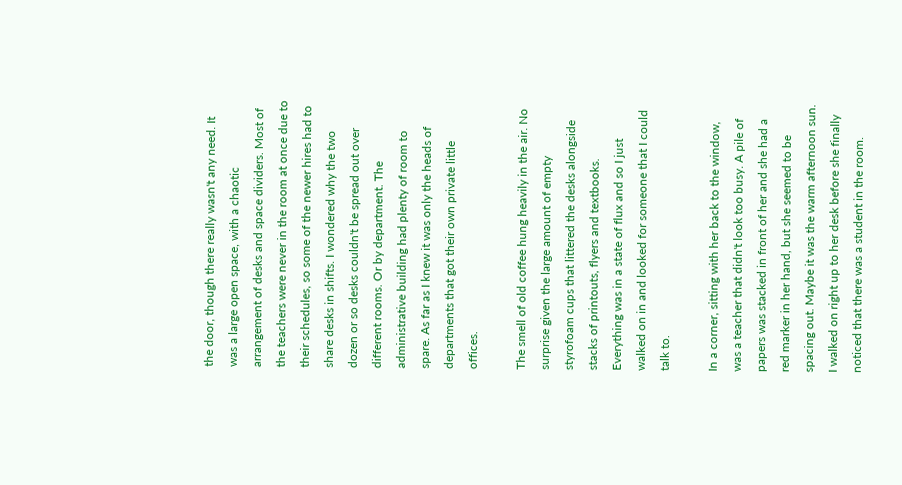the door, though there really wasn't any need. It was a large open space, with a chaotic arrangement of desks and space dividers. Most of the teachers were never in the room at once due to their schedules, so some of the newer hires had to share desks in shifts. I wondered why the two dozen or so desks couldn't be spread out over different rooms. Or by department. The administrative building had plenty of room to spare. As far as I knew it was only the heads of departments that got their own private little offices.

The smell of old coffee hung heavily in the air. No surprise given the large amount of empty styrofoam cups that littered the desks alongside stacks of printouts, flyers and textbooks. Everything was in a state of flux and so I just walked on in and looked for someone that I could talk to.

In a corner, sitting with her back to the window, was a teacher that didn't look too busy. A pile of papers was stacked in front of her and she had a red marker in her hand, but she seemed to be spacing out. Maybe it was the warm afternoon sun. I walked on right up to her desk before she finally noticed that there was a student in the room.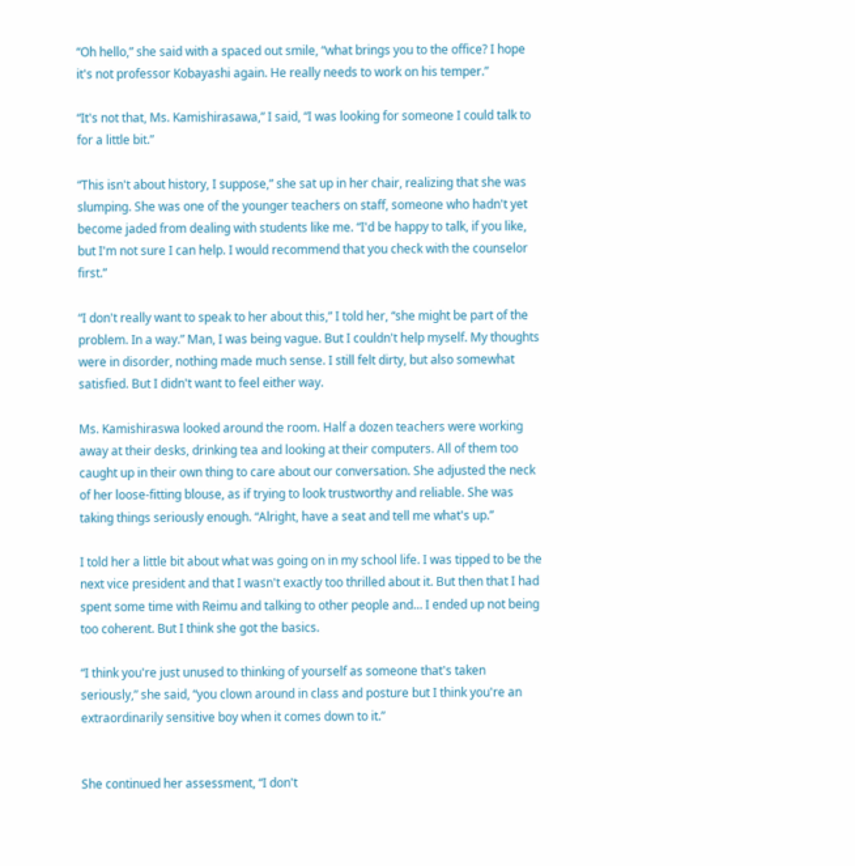“Oh hello,” she said with a spaced out smile, “what brings you to the office? I hope it's not professor Kobayashi again. He really needs to work on his temper.”

“It's not that, Ms. Kamishirasawa,” I said, “I was looking for someone I could talk to for a little bit.”

“This isn't about history, I suppose,” she sat up in her chair, realizing that she was slumping. She was one of the younger teachers on staff, someone who hadn't yet become jaded from dealing with students like me. “I'd be happy to talk, if you like, but I'm not sure I can help. I would recommend that you check with the counselor first.”

“I don't really want to speak to her about this,” I told her, “she might be part of the problem. In a way.” Man, I was being vague. But I couldn't help myself. My thoughts were in disorder, nothing made much sense. I still felt dirty, but also somewhat satisfied. But I didn't want to feel either way.

Ms. Kamishiraswa looked around the room. Half a dozen teachers were working away at their desks, drinking tea and looking at their computers. All of them too caught up in their own thing to care about our conversation. She adjusted the neck of her loose-fitting blouse, as if trying to look trustworthy and reliable. She was taking things seriously enough. “Alright, have a seat and tell me what's up.”

I told her a little bit about what was going on in my school life. I was tipped to be the next vice president and that I wasn't exactly too thrilled about it. But then that I had spent some time with Reimu and talking to other people and… I ended up not being too coherent. But I think she got the basics.

“I think you're just unused to thinking of yourself as someone that's taken seriously,” she said, “you clown around in class and posture but I think you're an extraordinarily sensitive boy when it comes down to it.”


She continued her assessment, “I don't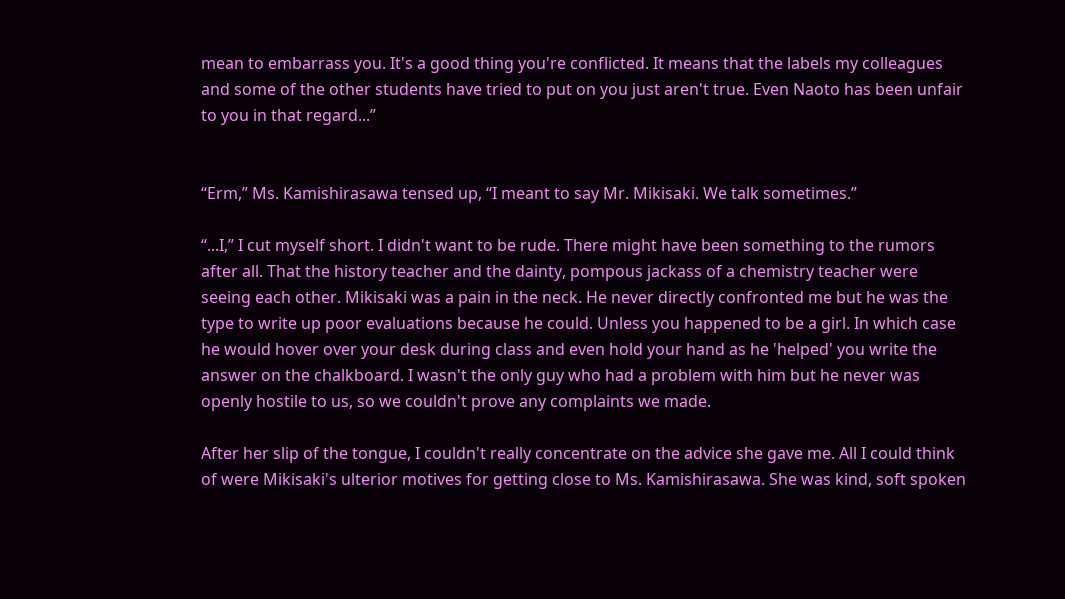mean to embarrass you. It's a good thing you're conflicted. It means that the labels my colleagues and some of the other students have tried to put on you just aren't true. Even Naoto has been unfair to you in that regard...”


“Erm,” Ms. Kamishirasawa tensed up, “I meant to say Mr. Mikisaki. We talk sometimes.”

“...I,” I cut myself short. I didn't want to be rude. There might have been something to the rumors after all. That the history teacher and the dainty, pompous jackass of a chemistry teacher were seeing each other. Mikisaki was a pain in the neck. He never directly confronted me but he was the type to write up poor evaluations because he could. Unless you happened to be a girl. In which case he would hover over your desk during class and even hold your hand as he 'helped' you write the answer on the chalkboard. I wasn't the only guy who had a problem with him but he never was openly hostile to us, so we couldn't prove any complaints we made.

After her slip of the tongue, I couldn't really concentrate on the advice she gave me. All I could think of were Mikisaki's ulterior motives for getting close to Ms. Kamishirasawa. She was kind, soft spoken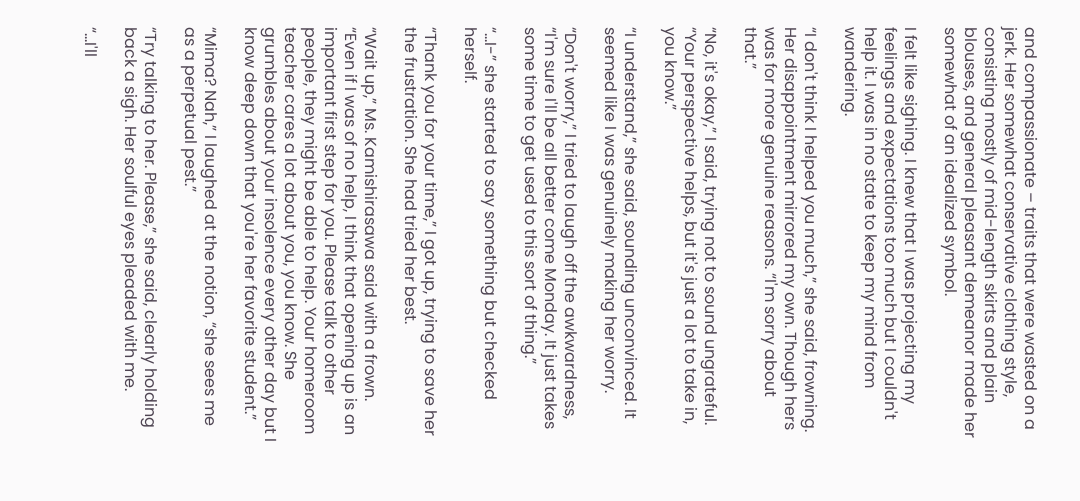and compassionate – traits that were wasted on a jerk. Her somewhat conservative clothing style, consisting mostly of mid-length skirts and plain blouses, and general pleasant demeanor made her somewhat of an idealized symbol.

I felt like sighing. I knew that I was projecting my feelings and expectations too much but I couldn't help it. I was in no state to keep my mind from wandering.

“I don't think I helped you much,” she said, frowning. Her disappointment mirrored my own. Though hers was for more genuine reasons. “I'm sorry about that.”

“No, it's okay,” I said, trying not to sound ungrateful. “Your perspective helps, but it's just a lot to take in, you know.”

“I understand,” she said, sounding unconvinced. It seemed like I was genuinely making her worry.

“Don't worry,” I tried to laugh off the awkwardness, “I'm sure I'll be all better come Monday. It just takes some time to get used to this sort of thing.”

“...I-” she started to say something but checked herself.

“Thank you for your time,” I got up, trying to save her the frustration. She had tried her best.

“Wait up,” Ms. Kamishirasawa said with a frown. “Even if I was of no help, I think that opening up is an important first step for you. Please talk to other people, they might be able to help. Your homeroom teacher cares a lot about you, you know. She grumbles about your insolence every other day but I know deep down that you're her favorite student.”

“Mima? Nah,” I laughed at the notion, “she sees me as a perpetual pest.”

“Try talking to her. Please,” she said, clearly holding back a sigh. Her soulful eyes pleaded with me.

“...I'll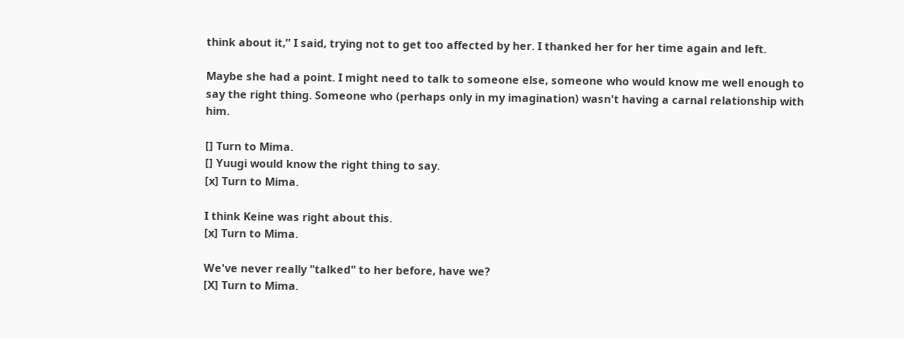think about it,” I said, trying not to get too affected by her. I thanked her for her time again and left.

Maybe she had a point. I might need to talk to someone else, someone who would know me well enough to say the right thing. Someone who (perhaps only in my imagination) wasn't having a carnal relationship with him.

[] Turn to Mima.
[] Yuugi would know the right thing to say.
[x] Turn to Mima.

I think Keine was right about this.
[x] Turn to Mima.

We've never really "talked" to her before, have we?
[X] Turn to Mima.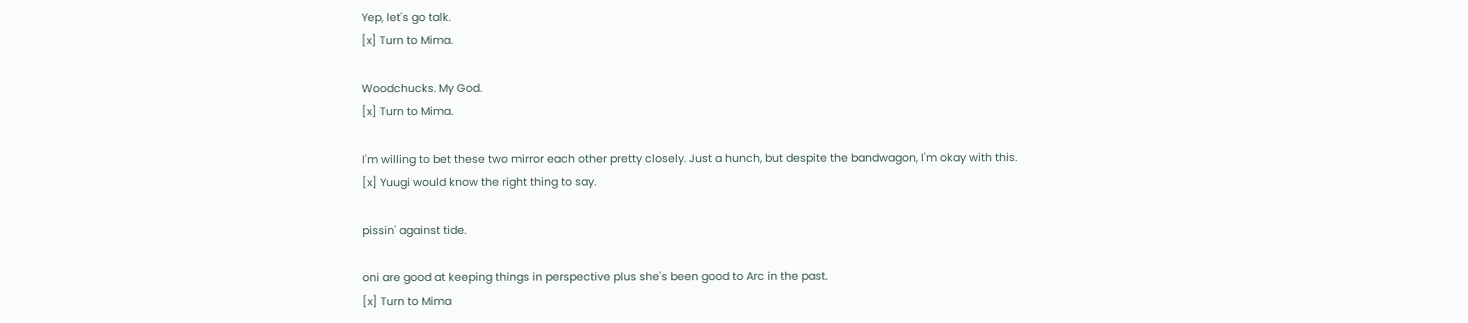Yep, let's go talk.
[x] Turn to Mima.

Woodchucks. My God.
[x] Turn to Mima.

I'm willing to bet these two mirror each other pretty closely. Just a hunch, but despite the bandwagon, I'm okay with this.
[x] Yuugi would know the right thing to say.

pissin' against tide.

oni are good at keeping things in perspective plus she's been good to Arc in the past.
[x] Turn to Mima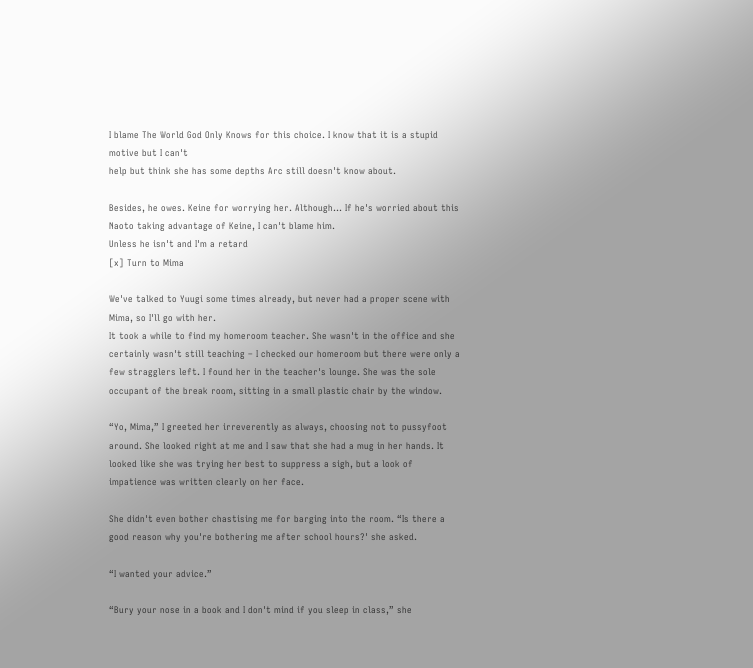I blame The World God Only Knows for this choice. I know that it is a stupid motive but I can't
help but think she has some depths Arc still doesn't know about.

Besides, he owes. Keine for worrying her. Although... If he's worried about this Naoto taking advantage of Keine, I can't blame him.
Unless he isn't and I'm a retard
[x] Turn to Mima

We've talked to Yuugi some times already, but never had a proper scene with Mima, so I'll go with her.
It took a while to find my homeroom teacher. She wasn't in the office and she certainly wasn't still teaching – I checked our homeroom but there were only a few stragglers left. I found her in the teacher's lounge. She was the sole occupant of the break room, sitting in a small plastic chair by the window.

“Yo, Mima,” I greeted her irreverently as always, choosing not to pussyfoot around. She looked right at me and I saw that she had a mug in her hands. It looked like she was trying her best to suppress a sigh, but a look of impatience was written clearly on her face.

She didn't even bother chastising me for barging into the room. “Is there a good reason why you're bothering me after school hours?' she asked.

“I wanted your advice.”

“Bury your nose in a book and I don't mind if you sleep in class,” she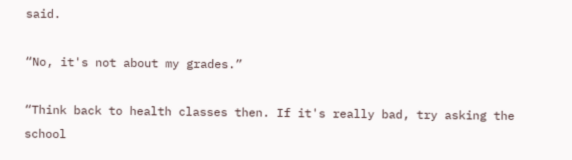said.

“No, it's not about my grades.”

“Think back to health classes then. If it's really bad, try asking the school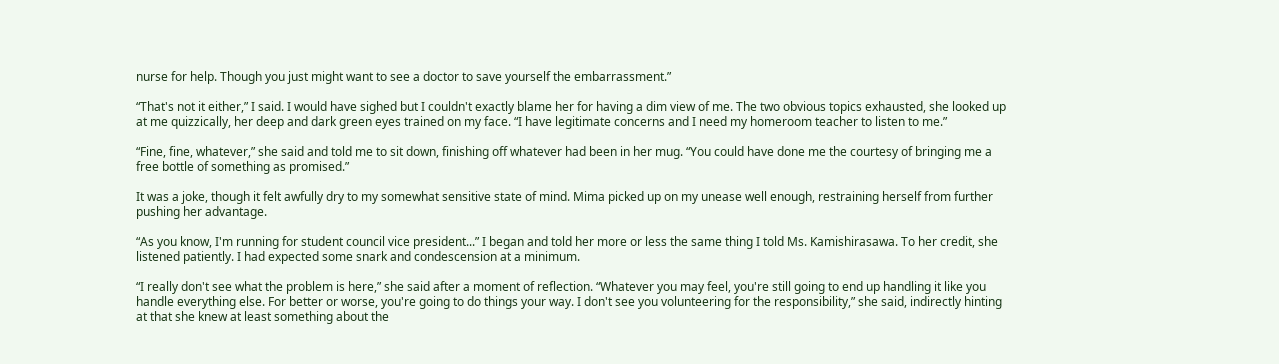nurse for help. Though you just might want to see a doctor to save yourself the embarrassment.”

“That's not it either,” I said. I would have sighed but I couldn't exactly blame her for having a dim view of me. The two obvious topics exhausted, she looked up at me quizzically, her deep and dark green eyes trained on my face. “I have legitimate concerns and I need my homeroom teacher to listen to me.”

“Fine, fine, whatever,” she said and told me to sit down, finishing off whatever had been in her mug. “You could have done me the courtesy of bringing me a free bottle of something as promised.”

It was a joke, though it felt awfully dry to my somewhat sensitive state of mind. Mima picked up on my unease well enough, restraining herself from further pushing her advantage.

“As you know, I'm running for student council vice president...” I began and told her more or less the same thing I told Ms. Kamishirasawa. To her credit, she listened patiently. I had expected some snark and condescension at a minimum.

“I really don't see what the problem is here,” she said after a moment of reflection. “Whatever you may feel, you're still going to end up handling it like you handle everything else. For better or worse, you're going to do things your way. I don't see you volunteering for the responsibility,” she said, indirectly hinting at that she knew at least something about the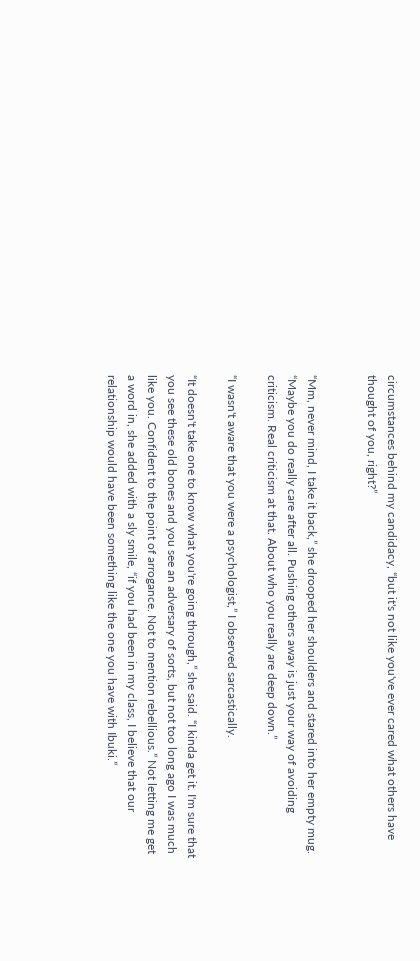circumstances behind my candidacy, “but it's not like you've ever cared what others have thought of you, right?”


“Mm, never mind, I take it back,” she drooped her shoulders and stared into her empty mug. “Maybe you do really care after all. Pushing others away is just your way of avoiding criticism. Real criticism at that. About who you really are deep down.”

“I wasn't aware that you were a psychologist,” I observed sarcastically.

“It doesn't take one to know what you're going through,” she said. “I kinda get it. I'm sure that you see these old bones and you see an adversary of sorts, but not too long ago I was much like you. Confident to the point of arrogance. Not to mention rebellious.” Not letting me get a word in, she added with a sly smile, “if you had been in my class, I believe that our relationship would have been something like the one you have with Ibuki.”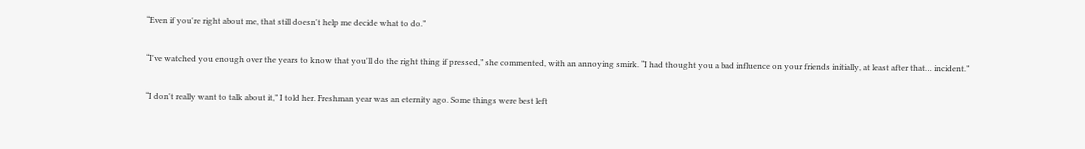“Even if you're right about me, that still doesn't help me decide what to do.”

“I've watched you enough over the years to know that you'll do the right thing if pressed,” she commented, with an annoying smirk. “I had thought you a bad influence on your friends initially, at least after that… incident.”

“I don't really want to talk about it,” I told her. Freshman year was an eternity ago. Some things were best left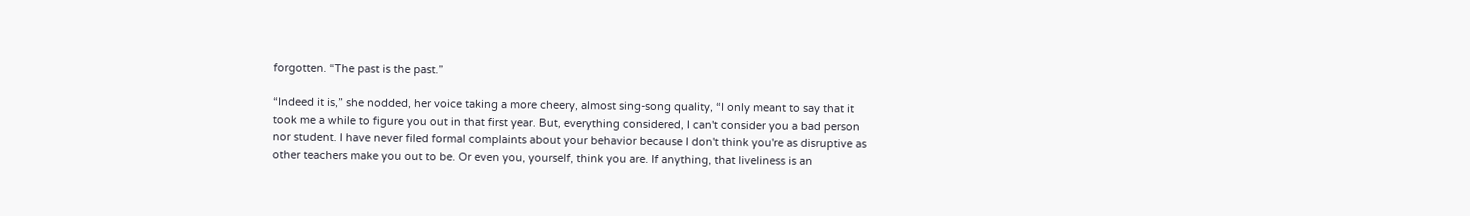forgotten. “The past is the past.”

“Indeed it is,” she nodded, her voice taking a more cheery, almost sing-song quality, “I only meant to say that it took me a while to figure you out in that first year. But, everything considered, I can't consider you a bad person nor student. I have never filed formal complaints about your behavior because I don't think you're as disruptive as other teachers make you out to be. Or even you, yourself, think you are. If anything, that liveliness is an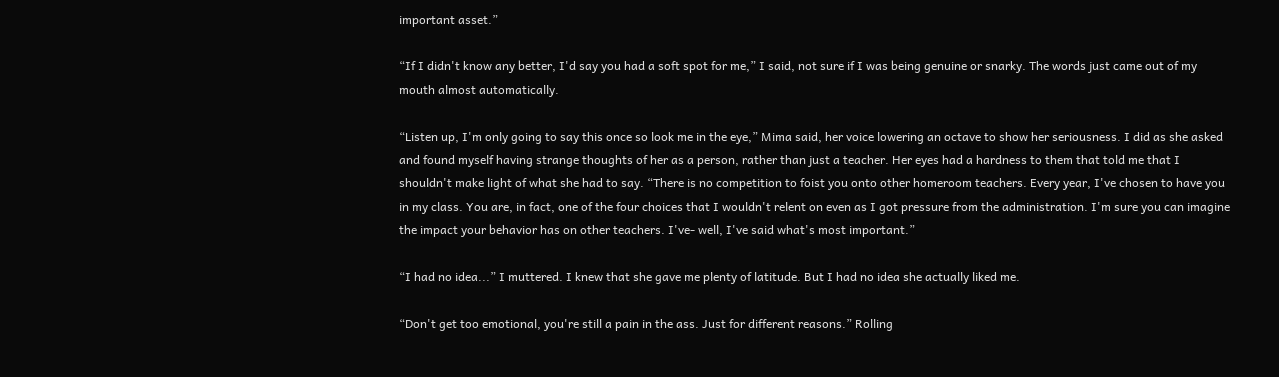important asset.”

“If I didn't know any better, I'd say you had a soft spot for me,” I said, not sure if I was being genuine or snarky. The words just came out of my mouth almost automatically.

“Listen up, I'm only going to say this once so look me in the eye,” Mima said, her voice lowering an octave to show her seriousness. I did as she asked and found myself having strange thoughts of her as a person, rather than just a teacher. Her eyes had a hardness to them that told me that I shouldn't make light of what she had to say. “There is no competition to foist you onto other homeroom teachers. Every year, I've chosen to have you in my class. You are, in fact, one of the four choices that I wouldn't relent on even as I got pressure from the administration. I'm sure you can imagine the impact your behavior has on other teachers. I've- well, I've said what's most important.”

“I had no idea...” I muttered. I knew that she gave me plenty of latitude. But I had no idea she actually liked me.

“Don't get too emotional, you're still a pain in the ass. Just for different reasons.” Rolling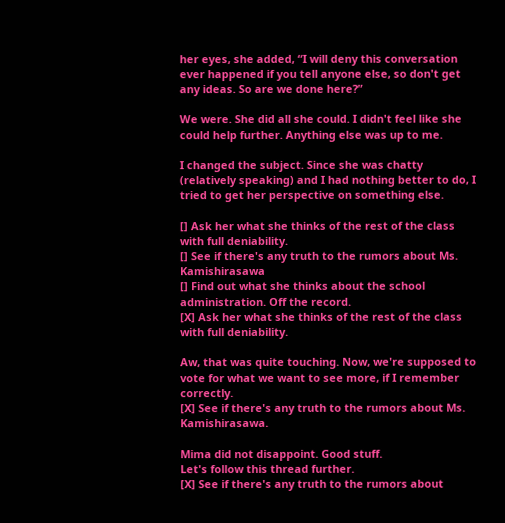her eyes, she added, “I will deny this conversation ever happened if you tell anyone else, so don't get any ideas. So are we done here?”

We were. She did all she could. I didn't feel like she could help further. Anything else was up to me.

I changed the subject. Since she was chatty (relatively speaking) and I had nothing better to do, I tried to get her perspective on something else.

[] Ask her what she thinks of the rest of the class with full deniability.
[] See if there's any truth to the rumors about Ms. Kamishirasawa
[] Find out what she thinks about the school administration. Off the record.
[X] Ask her what she thinks of the rest of the class with full deniability.

Aw, that was quite touching. Now, we're supposed to vote for what we want to see more, if I remember correctly.
[X] See if there's any truth to the rumors about Ms. Kamishirasawa.

Mima did not disappoint. Good stuff.
Let's follow this thread further.
[X] See if there's any truth to the rumors about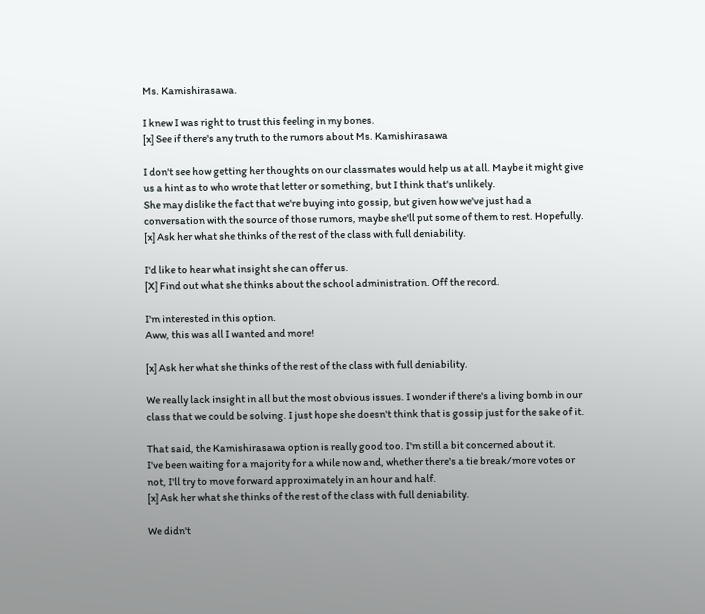Ms. Kamishirasawa.

I knew I was right to trust this feeling in my bones.
[x] See if there's any truth to the rumors about Ms. Kamishirasawa

I don't see how getting her thoughts on our classmates would help us at all. Maybe it might give us a hint as to who wrote that letter or something, but I think that's unlikely.
She may dislike the fact that we're buying into gossip, but given how we've just had a conversation with the source of those rumors, maybe she'll put some of them to rest. Hopefully.
[x] Ask her what she thinks of the rest of the class with full deniability.

I'd like to hear what insight she can offer us.
[X] Find out what she thinks about the school administration. Off the record.

I'm interested in this option.
Aww, this was all I wanted and more!

[x] Ask her what she thinks of the rest of the class with full deniability.

We really lack insight in all but the most obvious issues. I wonder if there's a living bomb in our class that we could be solving. I just hope she doesn't think that is gossip just for the sake of it.

That said, the Kamishirasawa option is really good too. I'm still a bit concerned about it.
I've been waiting for a majority for a while now and, whether there's a tie break/more votes or not, I'll try to move forward approximately in an hour and half.
[x] Ask her what she thinks of the rest of the class with full deniability.

We didn't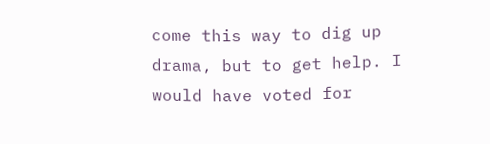come this way to dig up drama, but to get help. I would have voted for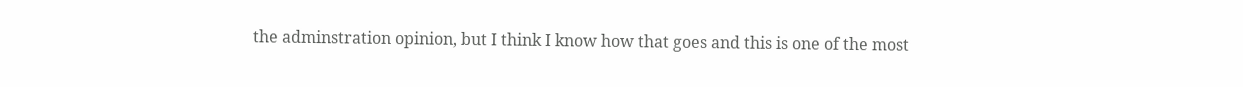the adminstration opinion, but I think I know how that goes and this is one of the most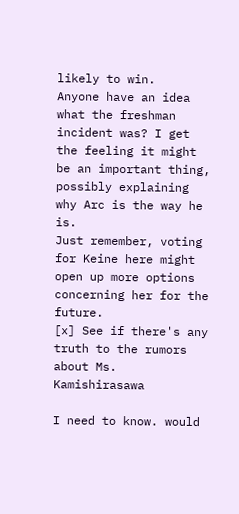likely to win.
Anyone have an idea what the freshman incident was? I get the feeling it might be an important thing, possibly explaining why Arc is the way he is.
Just remember, voting for Keine here might open up more options concerning her for the future.
[x] See if there's any truth to the rumors about Ms. Kamishirasawa

I need to know. would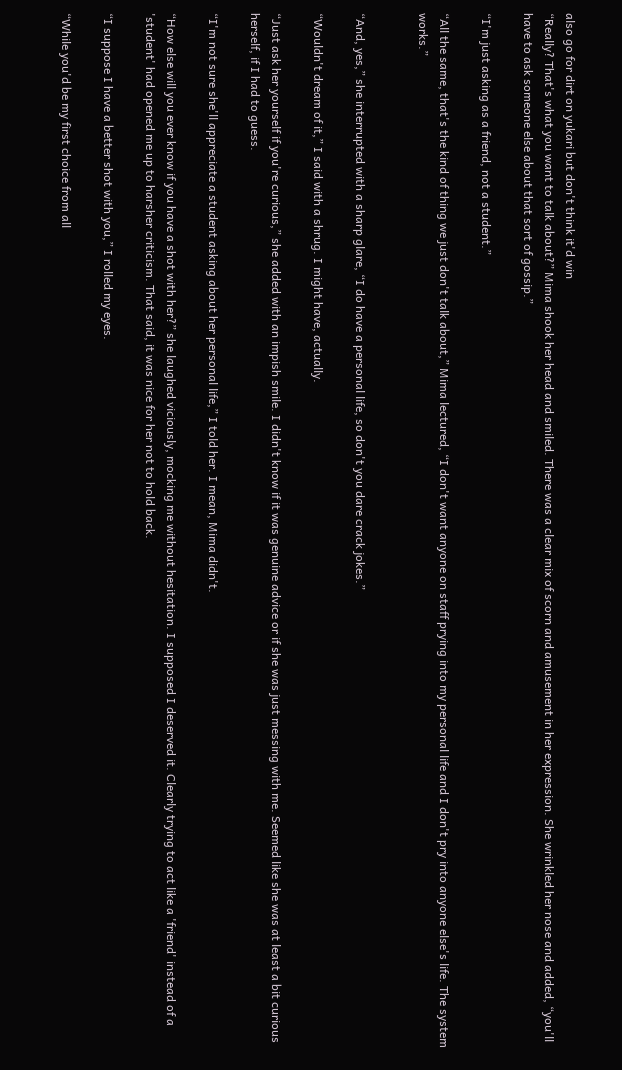also go for dirt on yukari but don't think it'd win
“Really? That's what you want to talk about?” Mima shook her head and smiled. There was a clear mix of scorn and amusement in her expression. She wrinkled her nose and added, “you'll have to ask someone else about that sort of gossip.”

“I'm just asking as a friend, not a student.”

“All the same, that's the kind of thing we just don't talk about,” Mima lectured, “I don't want anyone on staff prying into my personal life and I don't pry into anyone else's life. The system works.”


“And, yes,” she interrupted with a sharp glare, “I do have a personal life, so don't you dare crack jokes.”

“Wouldn't dream of it,” I said with a shrug. I might have, actually.

“Just ask her yourself if you're curious,” she added with an impish smile. I didn't know if it was genuine advice or if she was just messing with me. Seemed like she was at least a bit curious herself, if I had to guess.

“I'm not sure she'll appreciate a student asking about her personal life,” I told her. I mean, Mima didn't.

“How else will you ever know if you have a shot with her?” she laughed viciously, mocking me without hesitation. I supposed I deserved it. Clearly trying to act like a 'friend' instead of a 'student' had opened me up to harsher criticism. That said, it was nice for her not to hold back.

“I suppose I have a better shot with you,” I rolled my eyes.

“While you'd be my first choice from all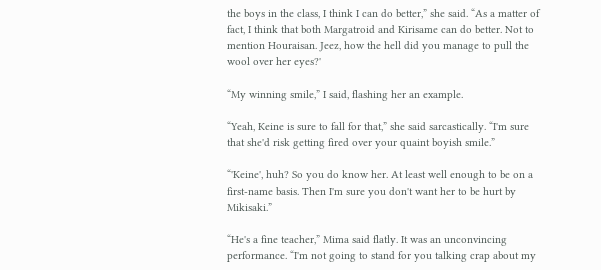the boys in the class, I think I can do better,” she said. “As a matter of fact, I think that both Margatroid and Kirisame can do better. Not to mention Houraisan. Jeez, how the hell did you manage to pull the wool over her eyes?'

“My winning smile,” I said, flashing her an example.

“Yeah, Keine is sure to fall for that,” she said sarcastically. “I'm sure that she'd risk getting fired over your quaint boyish smile.”

“'Keine', huh? So you do know her. At least well enough to be on a first-name basis. Then I'm sure you don't want her to be hurt by Mikisaki.”

“He's a fine teacher,” Mima said flatly. It was an unconvincing performance. “I'm not going to stand for you talking crap about my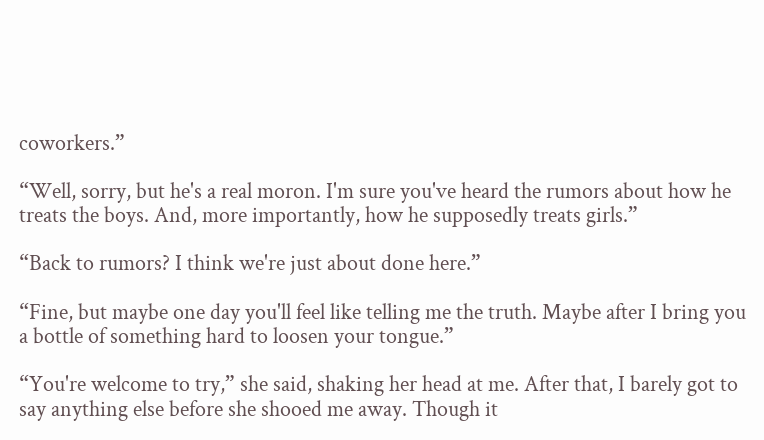coworkers.”

“Well, sorry, but he's a real moron. I'm sure you've heard the rumors about how he treats the boys. And, more importantly, how he supposedly treats girls.”

“Back to rumors? I think we're just about done here.”

“Fine, but maybe one day you'll feel like telling me the truth. Maybe after I bring you a bottle of something hard to loosen your tongue.”

“You're welcome to try,” she said, shaking her head at me. After that, I barely got to say anything else before she shooed me away. Though it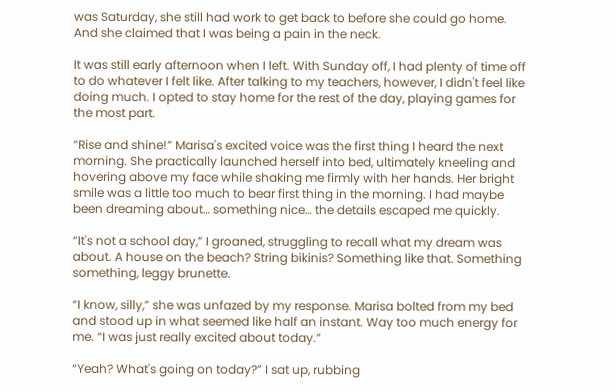was Saturday, she still had work to get back to before she could go home. And she claimed that I was being a pain in the neck.

It was still early afternoon when I left. With Sunday off, I had plenty of time off to do whatever I felt like. After talking to my teachers, however, I didn't feel like doing much. I opted to stay home for the rest of the day, playing games for the most part.

“Rise and shine!” Marisa's excited voice was the first thing I heard the next morning. She practically launched herself into bed, ultimately kneeling and hovering above my face while shaking me firmly with her hands. Her bright smile was a little too much to bear first thing in the morning. I had maybe been dreaming about… something nice… the details escaped me quickly.

“It's not a school day,” I groaned, struggling to recall what my dream was about. A house on the beach? String bikinis? Something like that. Something something, leggy brunette.

“I know, silly,” she was unfazed by my response. Marisa bolted from my bed and stood up in what seemed like half an instant. Way too much energy for me. “I was just really excited about today.”

“Yeah? What's going on today?” I sat up, rubbing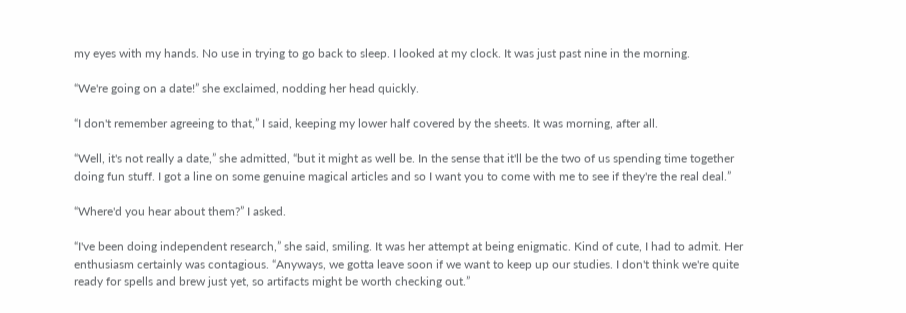my eyes with my hands. No use in trying to go back to sleep. I looked at my clock. It was just past nine in the morning.

“We're going on a date!” she exclaimed, nodding her head quickly.

“I don't remember agreeing to that,” I said, keeping my lower half covered by the sheets. It was morning, after all.

“Well, it's not really a date,” she admitted, “but it might as well be. In the sense that it'll be the two of us spending time together doing fun stuff. I got a line on some genuine magical articles and so I want you to come with me to see if they're the real deal.”

“Where'd you hear about them?” I asked.

“I've been doing independent research,” she said, smiling. It was her attempt at being enigmatic. Kind of cute, I had to admit. Her enthusiasm certainly was contagious. “Anyways, we gotta leave soon if we want to keep up our studies. I don't think we're quite ready for spells and brew just yet, so artifacts might be worth checking out.”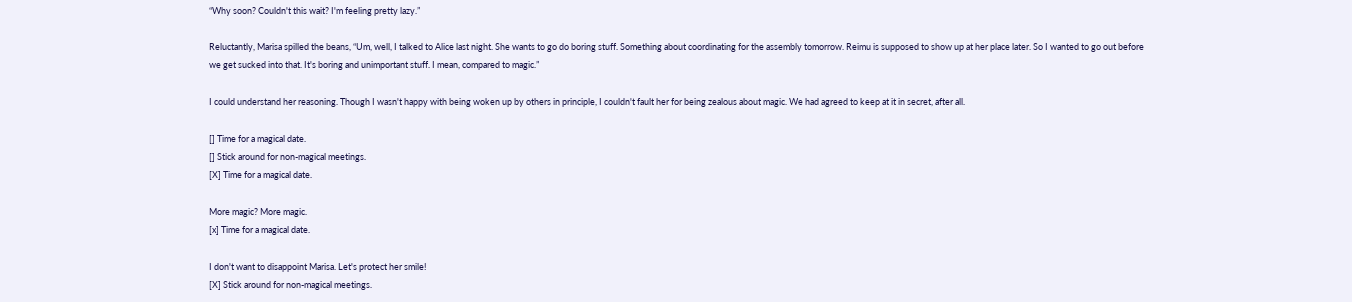“Why soon? Couldn't this wait? I'm feeling pretty lazy.”

Reluctantly, Marisa spilled the beans, “Um, well, I talked to Alice last night. She wants to go do boring stuff. Something about coordinating for the assembly tomorrow. Reimu is supposed to show up at her place later. So I wanted to go out before we get sucked into that. It's boring and unimportant stuff. I mean, compared to magic.”

I could understand her reasoning. Though I wasn't happy with being woken up by others in principle, I couldn't fault her for being zealous about magic. We had agreed to keep at it in secret, after all.

[] Time for a magical date.
[] Stick around for non-magical meetings.
[X] Time for a magical date.

More magic? More magic.
[x] Time for a magical date.

I don't want to disappoint Marisa. Let's protect her smile!
[X] Stick around for non-magical meetings.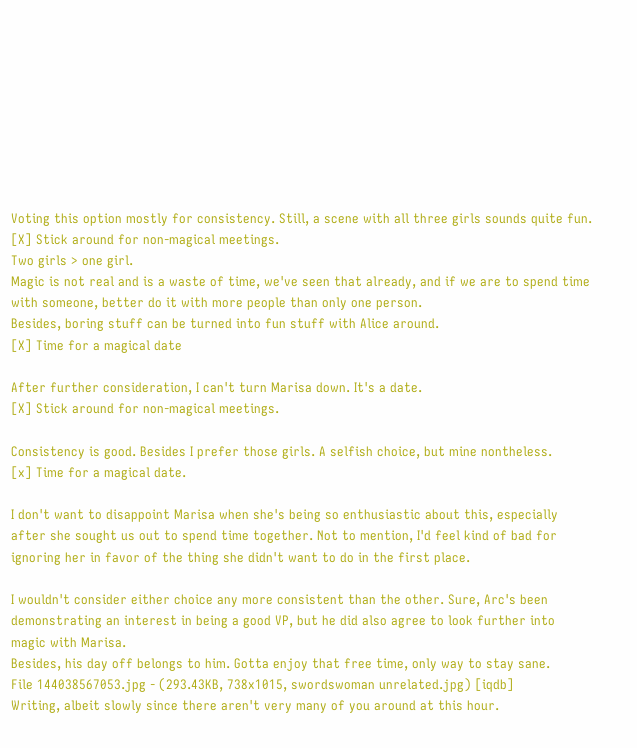Voting this option mostly for consistency. Still, a scene with all three girls sounds quite fun.
[X] Stick around for non-magical meetings.
Two girls > one girl.
Magic is not real and is a waste of time, we've seen that already, and if we are to spend time with someone, better do it with more people than only one person.
Besides, boring stuff can be turned into fun stuff with Alice around.
[X] Time for a magical date

After further consideration, I can't turn Marisa down. It's a date.
[X] Stick around for non-magical meetings.

Consistency is good. Besides I prefer those girls. A selfish choice, but mine nontheless.
[x] Time for a magical date.

I don't want to disappoint Marisa when she's being so enthusiastic about this, especially after she sought us out to spend time together. Not to mention, I'd feel kind of bad for ignoring her in favor of the thing she didn't want to do in the first place.

I wouldn't consider either choice any more consistent than the other. Sure, Arc's been demonstrating an interest in being a good VP, but he did also agree to look further into magic with Marisa.
Besides, his day off belongs to him. Gotta enjoy that free time, only way to stay sane.
File 144038567053.jpg - (293.43KB, 738x1015, swordswoman unrelated.jpg) [iqdb]
Writing, albeit slowly since there aren't very many of you around at this hour.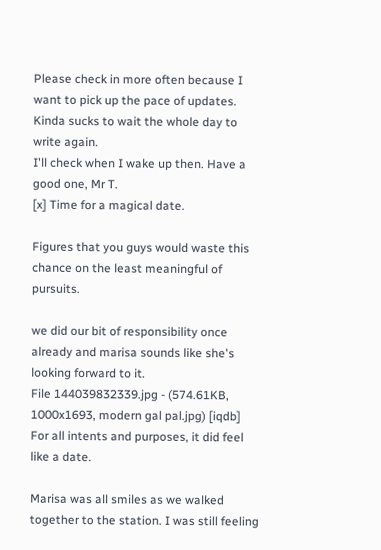Please check in more often because I want to pick up the pace of updates. Kinda sucks to wait the whole day to write again.
I'll check when I wake up then. Have a good one, Mr T.
[x] Time for a magical date.

Figures that you guys would waste this chance on the least meaningful of pursuits.

we did our bit of responsibility once already and marisa sounds like she's looking forward to it.
File 144039832339.jpg - (574.61KB, 1000x1693, modern gal pal.jpg) [iqdb]
For all intents and purposes, it did feel like a date.

Marisa was all smiles as we walked together to the station. I was still feeling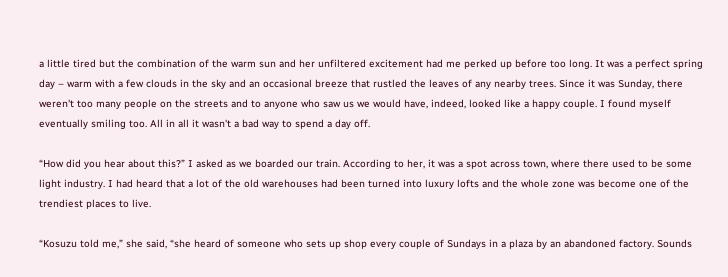a little tired but the combination of the warm sun and her unfiltered excitement had me perked up before too long. It was a perfect spring day – warm with a few clouds in the sky and an occasional breeze that rustled the leaves of any nearby trees. Since it was Sunday, there weren't too many people on the streets and to anyone who saw us we would have, indeed, looked like a happy couple. I found myself eventually smiling too. All in all it wasn't a bad way to spend a day off.

“How did you hear about this?” I asked as we boarded our train. According to her, it was a spot across town, where there used to be some light industry. I had heard that a lot of the old warehouses had been turned into luxury lofts and the whole zone was become one of the trendiest places to live.

“Kosuzu told me,” she said, “she heard of someone who sets up shop every couple of Sundays in a plaza by an abandoned factory. Sounds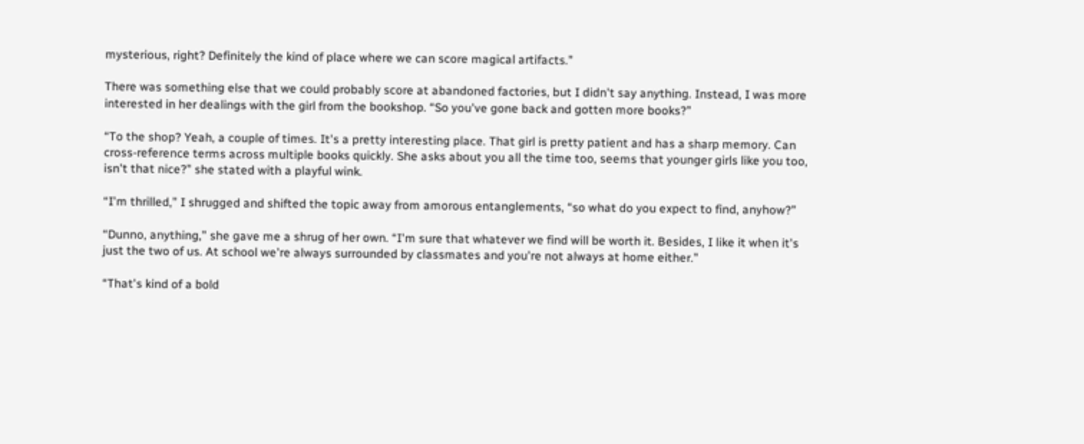mysterious, right? Definitely the kind of place where we can score magical artifacts.”

There was something else that we could probably score at abandoned factories, but I didn't say anything. Instead, I was more interested in her dealings with the girl from the bookshop. “So you've gone back and gotten more books?”

“To the shop? Yeah, a couple of times. It's a pretty interesting place. That girl is pretty patient and has a sharp memory. Can cross-reference terms across multiple books quickly. She asks about you all the time too, seems that younger girls like you too, isn't that nice?” she stated with a playful wink.

“I'm thrilled,” I shrugged and shifted the topic away from amorous entanglements, “so what do you expect to find, anyhow?”

“Dunno, anything,” she gave me a shrug of her own. “I'm sure that whatever we find will be worth it. Besides, I like it when it's just the two of us. At school we're always surrounded by classmates and you're not always at home either.”

“That's kind of a bold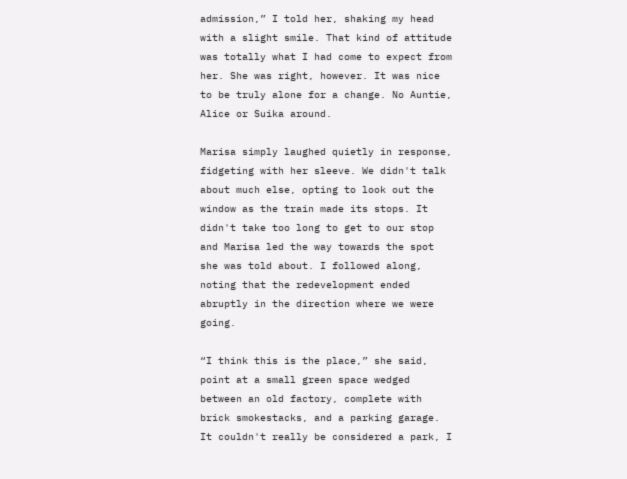admission,” I told her, shaking my head with a slight smile. That kind of attitude was totally what I had come to expect from her. She was right, however. It was nice to be truly alone for a change. No Auntie, Alice or Suika around.

Marisa simply laughed quietly in response, fidgeting with her sleeve. We didn't talk about much else, opting to look out the window as the train made its stops. It didn't take too long to get to our stop and Marisa led the way towards the spot she was told about. I followed along, noting that the redevelopment ended abruptly in the direction where we were going.

“I think this is the place,” she said, point at a small green space wedged between an old factory, complete with brick smokestacks, and a parking garage. It couldn't really be considered a park, I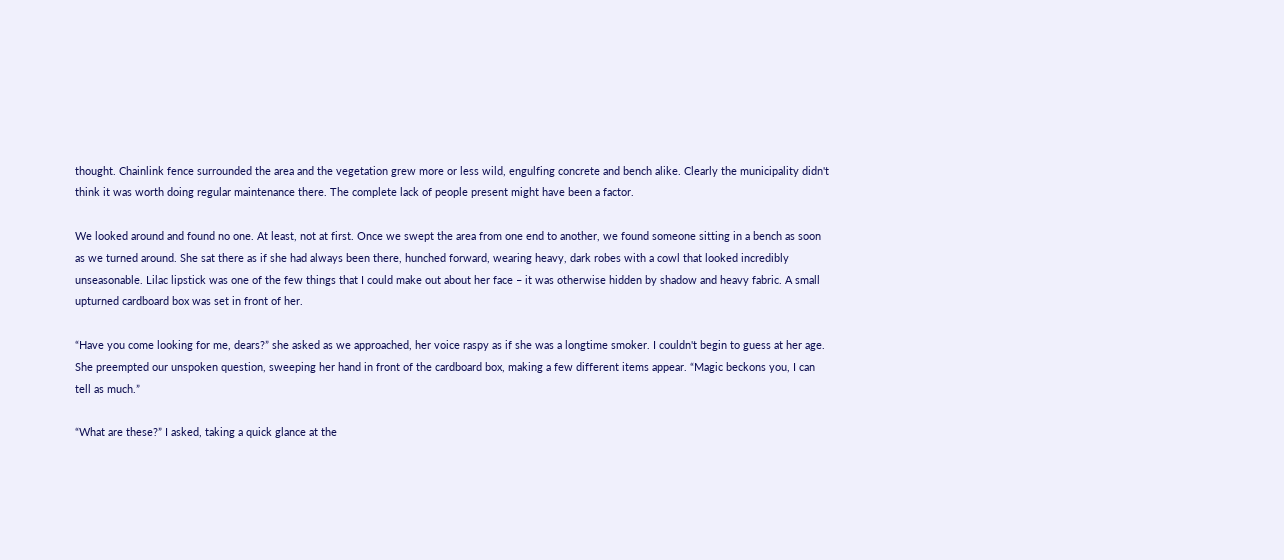thought. Chainlink fence surrounded the area and the vegetation grew more or less wild, engulfing concrete and bench alike. Clearly the municipality didn't think it was worth doing regular maintenance there. The complete lack of people present might have been a factor.

We looked around and found no one. At least, not at first. Once we swept the area from one end to another, we found someone sitting in a bench as soon as we turned around. She sat there as if she had always been there, hunched forward, wearing heavy, dark robes with a cowl that looked incredibly unseasonable. Lilac lipstick was one of the few things that I could make out about her face – it was otherwise hidden by shadow and heavy fabric. A small upturned cardboard box was set in front of her.

“Have you come looking for me, dears?” she asked as we approached, her voice raspy as if she was a longtime smoker. I couldn't begin to guess at her age. She preempted our unspoken question, sweeping her hand in front of the cardboard box, making a few different items appear. “Magic beckons you, I can tell as much.”

“What are these?” I asked, taking a quick glance at the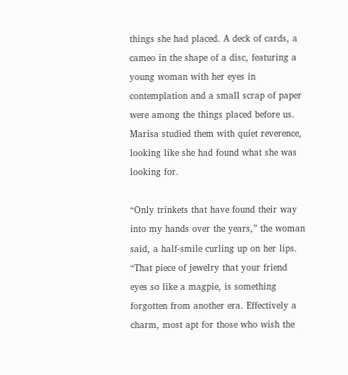things she had placed. A deck of cards, a cameo in the shape of a disc, featuring a young woman with her eyes in contemplation and a small scrap of paper were among the things placed before us. Marisa studied them with quiet reverence, looking like she had found what she was looking for.

“Only trinkets that have found their way into my hands over the years,” the woman said, a half-smile curling up on her lips. “That piece of jewelry that your friend eyes so like a magpie, is something forgotten from another era. Effectively a charm, most apt for those who wish the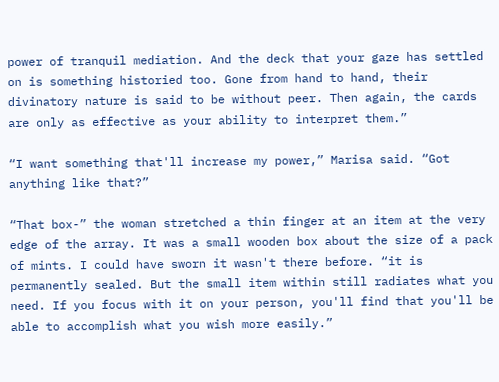power of tranquil mediation. And the deck that your gaze has settled on is something historied too. Gone from hand to hand, their divinatory nature is said to be without peer. Then again, the cards are only as effective as your ability to interpret them.”

“I want something that'll increase my power,” Marisa said. “Got anything like that?”

“That box-” the woman stretched a thin finger at an item at the very edge of the array. It was a small wooden box about the size of a pack of mints. I could have sworn it wasn't there before. “it is permanently sealed. But the small item within still radiates what you need. If you focus with it on your person, you'll find that you'll be able to accomplish what you wish more easily.”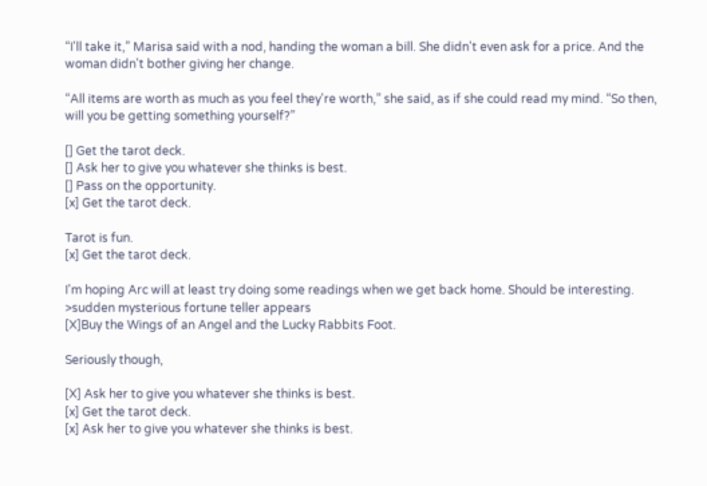“I'll take it,” Marisa said with a nod, handing the woman a bill. She didn't even ask for a price. And the woman didn't bother giving her change.

“All items are worth as much as you feel they're worth,” she said, as if she could read my mind. “So then, will you be getting something yourself?”

[] Get the tarot deck.
[] Ask her to give you whatever she thinks is best.
[] Pass on the opportunity.
[x] Get the tarot deck.

Tarot is fun.
[x] Get the tarot deck.

I'm hoping Arc will at least try doing some readings when we get back home. Should be interesting.
>sudden mysterious fortune teller appears
[X]Buy the Wings of an Angel and the Lucky Rabbits Foot.

Seriously though,

[X] Ask her to give you whatever she thinks is best.
[x] Get the tarot deck.
[x] Ask her to give you whatever she thinks is best.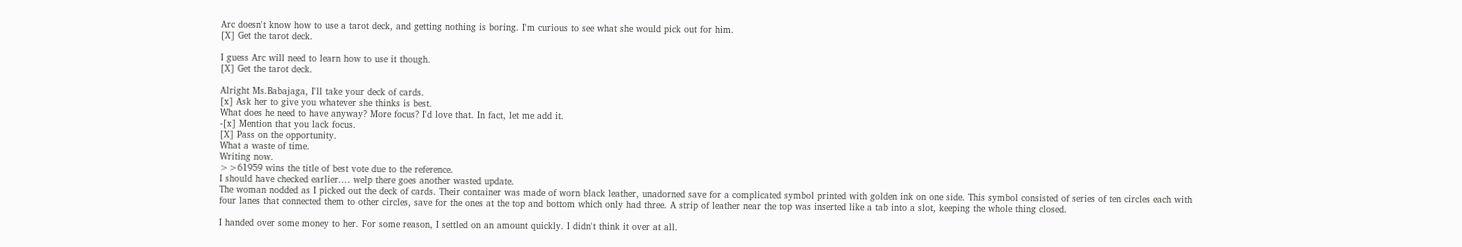Arc doesn't know how to use a tarot deck, and getting nothing is boring. I'm curious to see what she would pick out for him.
[X] Get the tarot deck.

I guess Arc will need to learn how to use it though.
[X] Get the tarot deck.

Alright Ms.Babajaga, I'll take your deck of cards.
[x] Ask her to give you whatever she thinks is best.
What does he need to have anyway? More focus? I'd love that. In fact, let me add it.
-[x] Mention that you lack focus.
[X] Pass on the opportunity.
What a waste of time.
Writing now.
>>61959 wins the title of best vote due to the reference.
I should have checked earlier.... welp there goes another wasted update.
The woman nodded as I picked out the deck of cards. Their container was made of worn black leather, unadorned save for a complicated symbol printed with golden ink on one side. This symbol consisted of series of ten circles each with four lanes that connected them to other circles, save for the ones at the top and bottom which only had three. A strip of leather near the top was inserted like a tab into a slot, keeping the whole thing closed.

I handed over some money to her. For some reason, I settled on an amount quickly. I didn't think it over at all.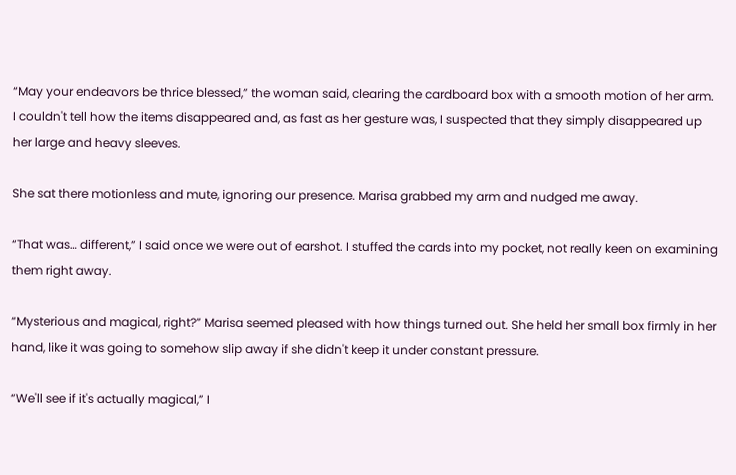“May your endeavors be thrice blessed,” the woman said, clearing the cardboard box with a smooth motion of her arm. I couldn't tell how the items disappeared and, as fast as her gesture was, I suspected that they simply disappeared up her large and heavy sleeves.

She sat there motionless and mute, ignoring our presence. Marisa grabbed my arm and nudged me away.

“That was… different,” I said once we were out of earshot. I stuffed the cards into my pocket, not really keen on examining them right away.

“Mysterious and magical, right?” Marisa seemed pleased with how things turned out. She held her small box firmly in her hand, like it was going to somehow slip away if she didn't keep it under constant pressure.

“We'll see if it's actually magical,” I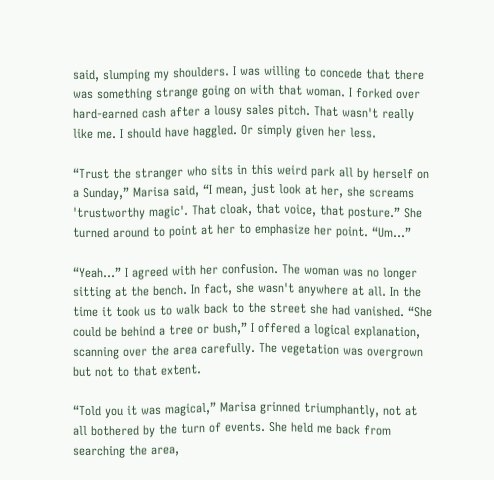said, slumping my shoulders. I was willing to concede that there was something strange going on with that woman. I forked over hard-earned cash after a lousy sales pitch. That wasn't really like me. I should have haggled. Or simply given her less.

“Trust the stranger who sits in this weird park all by herself on a Sunday,” Marisa said, “I mean, just look at her, she screams 'trustworthy magic'. That cloak, that voice, that posture.” She turned around to point at her to emphasize her point. “Um...”

“Yeah...” I agreed with her confusion. The woman was no longer sitting at the bench. In fact, she wasn't anywhere at all. In the time it took us to walk back to the street she had vanished. “She could be behind a tree or bush,” I offered a logical explanation, scanning over the area carefully. The vegetation was overgrown but not to that extent.

“Told you it was magical,” Marisa grinned triumphantly, not at all bothered by the turn of events. She held me back from searching the area,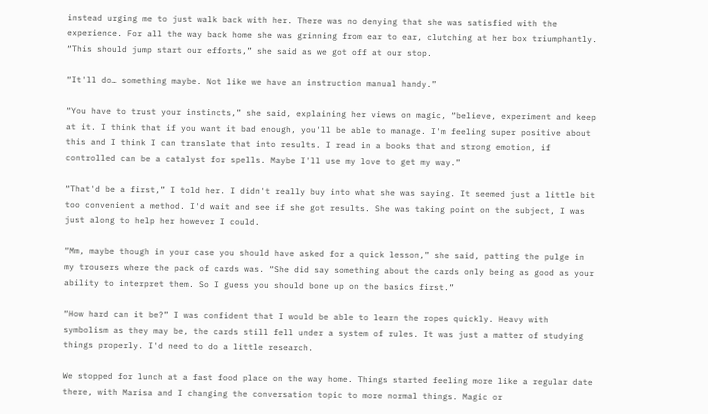instead urging me to just walk back with her. There was no denying that she was satisfied with the experience. For all the way back home she was grinning from ear to ear, clutching at her box triumphantly. “This should jump start our efforts,” she said as we got off at our stop.

“It'll do… something maybe. Not like we have an instruction manual handy.”

“You have to trust your instincts,” she said, explaining her views on magic, “believe, experiment and keep at it. I think that if you want it bad enough, you'll be able to manage. I'm feeling super positive about this and I think I can translate that into results. I read in a books that and strong emotion, if controlled can be a catalyst for spells. Maybe I'll use my love to get my way.”

“That'd be a first,” I told her. I didn't really buy into what she was saying. It seemed just a little bit too convenient a method. I'd wait and see if she got results. She was taking point on the subject, I was just along to help her however I could.

“Mm, maybe though in your case you should have asked for a quick lesson,” she said, patting the pulge in my trousers where the pack of cards was. “She did say something about the cards only being as good as your ability to interpret them. So I guess you should bone up on the basics first.”

“How hard can it be?” I was confident that I would be able to learn the ropes quickly. Heavy with symbolism as they may be, the cards still fell under a system of rules. It was just a matter of studying things properly. I'd need to do a little research.

We stopped for lunch at a fast food place on the way home. Things started feeling more like a regular date there, with Marisa and I changing the conversation topic to more normal things. Magic or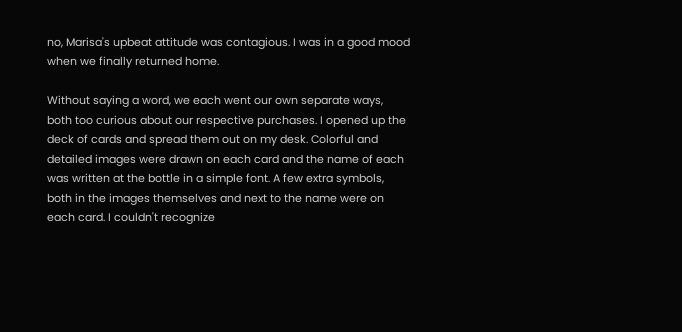no, Marisa's upbeat attitude was contagious. I was in a good mood when we finally returned home.

Without saying a word, we each went our own separate ways, both too curious about our respective purchases. I opened up the deck of cards and spread them out on my desk. Colorful and detailed images were drawn on each card and the name of each was written at the bottle in a simple font. A few extra symbols, both in the images themselves and next to the name were on each card. I couldn't recognize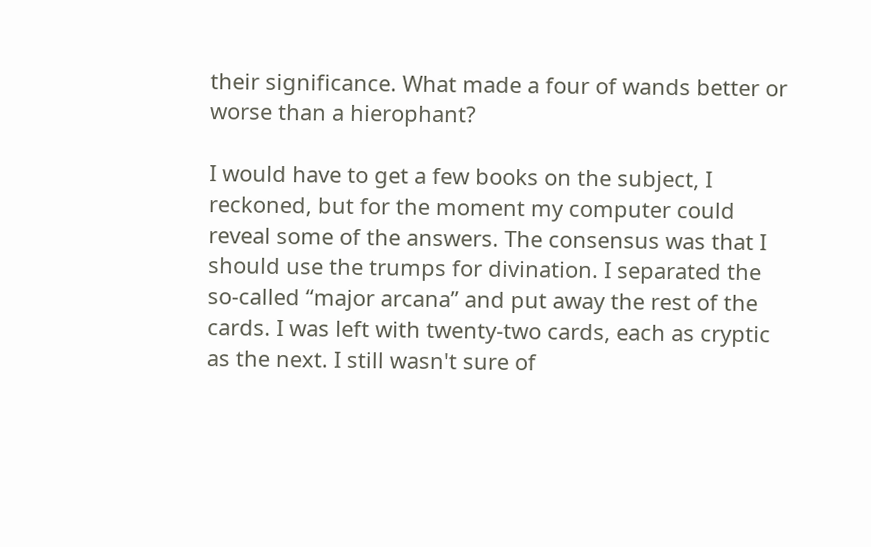their significance. What made a four of wands better or worse than a hierophant?

I would have to get a few books on the subject, I reckoned, but for the moment my computer could reveal some of the answers. The consensus was that I should use the trumps for divination. I separated the so-called “major arcana” and put away the rest of the cards. I was left with twenty-two cards, each as cryptic as the next. I still wasn't sure of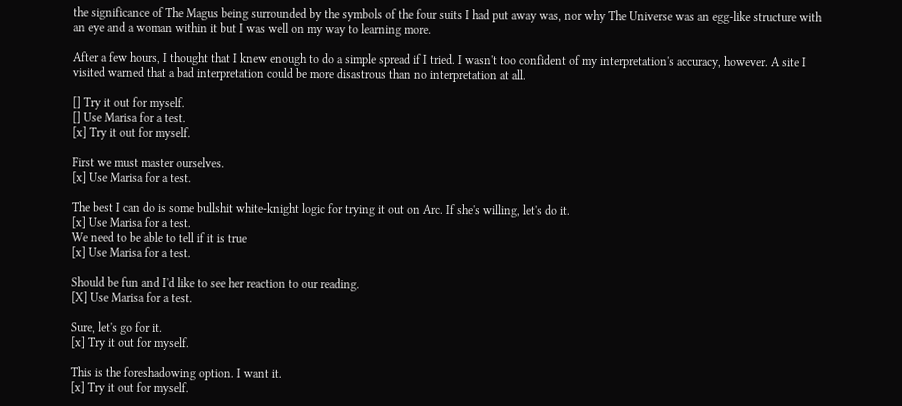the significance of The Magus being surrounded by the symbols of the four suits I had put away was, nor why The Universe was an egg-like structure with an eye and a woman within it but I was well on my way to learning more.

After a few hours, I thought that I knew enough to do a simple spread if I tried. I wasn't too confident of my interpretation's accuracy, however. A site I visited warned that a bad interpretation could be more disastrous than no interpretation at all.

[] Try it out for myself.
[] Use Marisa for a test.
[x] Try it out for myself.

First we must master ourselves.
[x] Use Marisa for a test.

The best I can do is some bullshit white-knight logic for trying it out on Arc. If she's willing, let's do it.
[x] Use Marisa for a test.
We need to be able to tell if it is true
[x] Use Marisa for a test.

Should be fun and I'd like to see her reaction to our reading.
[X] Use Marisa for a test.

Sure, let's go for it.
[x] Try it out for myself.

This is the foreshadowing option. I want it.
[x] Try it out for myself.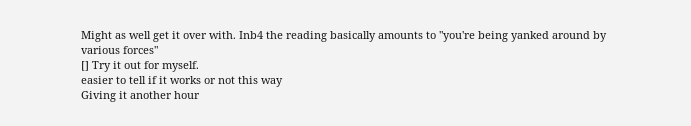Might as well get it over with. Inb4 the reading basically amounts to "you're being yanked around by various forces"
[] Try it out for myself.
easier to tell if it works or not this way
Giving it another hour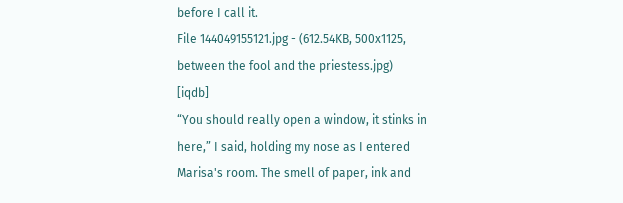before I call it.
File 144049155121.jpg - (612.54KB, 500x1125, between the fool and the priestess.jpg) [iqdb]
“You should really open a window, it stinks in here,” I said, holding my nose as I entered Marisa's room. The smell of paper, ink and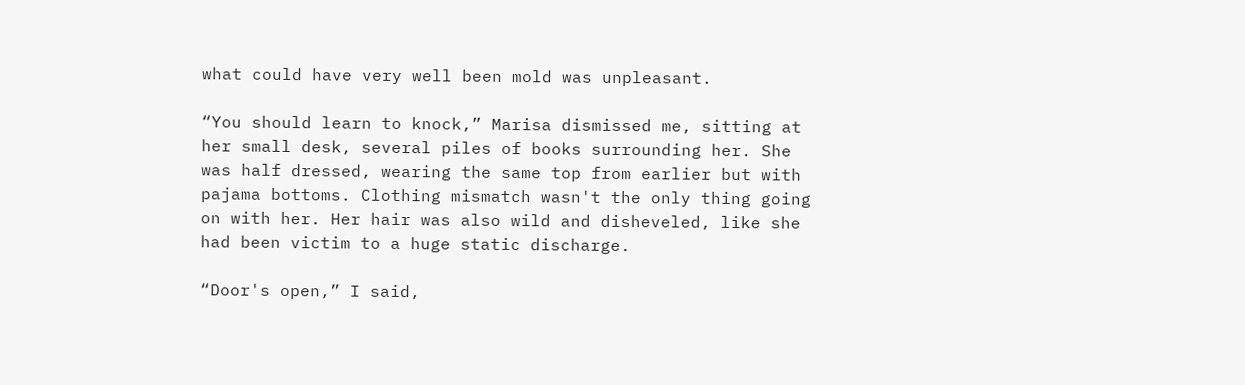what could have very well been mold was unpleasant.

“You should learn to knock,” Marisa dismissed me, sitting at her small desk, several piles of books surrounding her. She was half dressed, wearing the same top from earlier but with pajama bottoms. Clothing mismatch wasn't the only thing going on with her. Her hair was also wild and disheveled, like she had been victim to a huge static discharge.

“Door's open,” I said,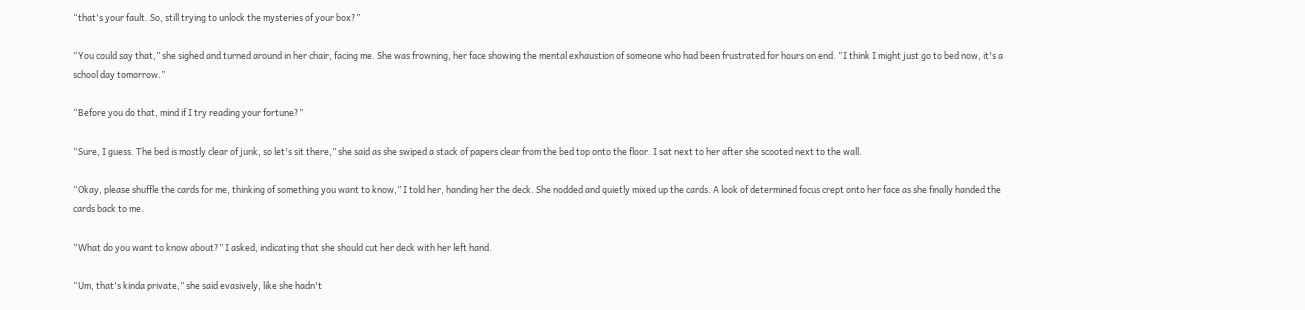“that's your fault. So, still trying to unlock the mysteries of your box?”

“You could say that,” she sighed and turned around in her chair, facing me. She was frowning, her face showing the mental exhaustion of someone who had been frustrated for hours on end. “I think I might just go to bed now, it's a school day tomorrow.”

“Before you do that, mind if I try reading your fortune?”

“Sure, I guess. The bed is mostly clear of junk, so let's sit there,” she said as she swiped a stack of papers clear from the bed top onto the floor. I sat next to her after she scooted next to the wall.

“Okay, please shuffle the cards for me, thinking of something you want to know,” I told her, handing her the deck. She nodded and quietly mixed up the cards. A look of determined focus crept onto her face as she finally handed the cards back to me.

“What do you want to know about?” I asked, indicating that she should cut her deck with her left hand.

“Um, that's kinda private,” she said evasively, like she hadn't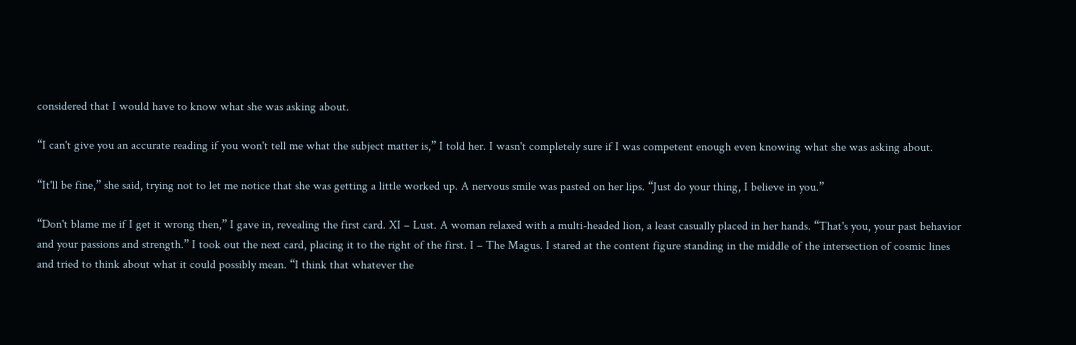considered that I would have to know what she was asking about.

“I can't give you an accurate reading if you won't tell me what the subject matter is,” I told her. I wasn't completely sure if I was competent enough even knowing what she was asking about.

“It'll be fine,” she said, trying not to let me notice that she was getting a little worked up. A nervous smile was pasted on her lips. “Just do your thing, I believe in you.”

“Don't blame me if I get it wrong then,” I gave in, revealing the first card. XI – Lust. A woman relaxed with a multi-headed lion, a least casually placed in her hands. “That's you, your past behavior and your passions and strength.” I took out the next card, placing it to the right of the first. I – The Magus. I stared at the content figure standing in the middle of the intersection of cosmic lines and tried to think about what it could possibly mean. “I think that whatever the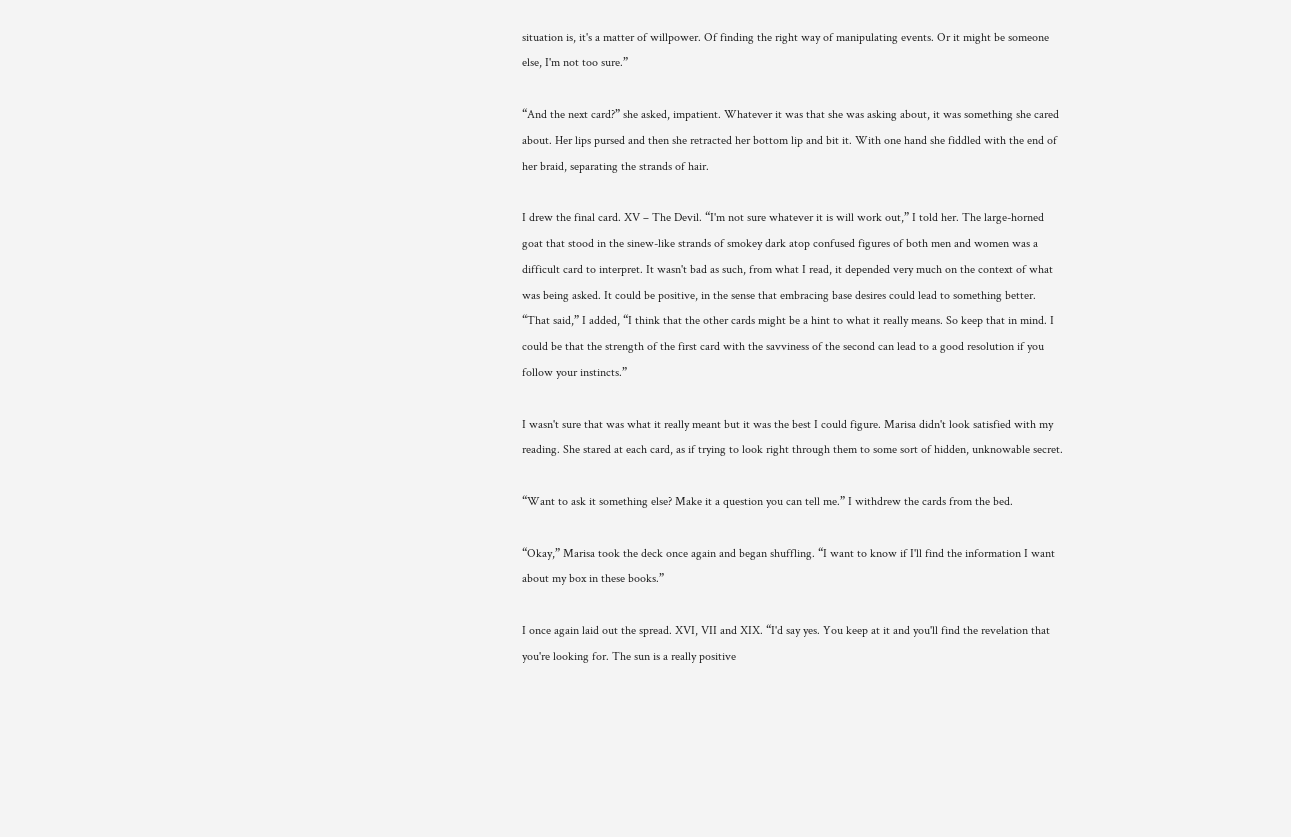situation is, it's a matter of willpower. Of finding the right way of manipulating events. Or it might be someone else, I'm not too sure.”

“And the next card?” she asked, impatient. Whatever it was that she was asking about, it was something she cared about. Her lips pursed and then she retracted her bottom lip and bit it. With one hand she fiddled with the end of her braid, separating the strands of hair.

I drew the final card. XV – The Devil. “I'm not sure whatever it is will work out,” I told her. The large-horned goat that stood in the sinew-like strands of smokey dark atop confused figures of both men and women was a difficult card to interpret. It wasn't bad as such, from what I read, it depended very much on the context of what was being asked. It could be positive, in the sense that embracing base desires could lead to something better. “That said,” I added, “I think that the other cards might be a hint to what it really means. So keep that in mind. I could be that the strength of the first card with the savviness of the second can lead to a good resolution if you follow your instincts.”

I wasn't sure that was what it really meant but it was the best I could figure. Marisa didn't look satisfied with my reading. She stared at each card, as if trying to look right through them to some sort of hidden, unknowable secret.

“Want to ask it something else? Make it a question you can tell me.” I withdrew the cards from the bed.

“Okay,” Marisa took the deck once again and began shuffling. “I want to know if I'll find the information I want about my box in these books.”

I once again laid out the spread. XVI, VII and XIX. “I'd say yes. You keep at it and you'll find the revelation that you're looking for. The sun is a really positive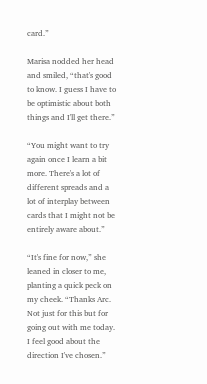card.”

Marisa nodded her head and smiled, “that's good to know. I guess I have to be optimistic about both things and I'll get there.”

“You might want to try again once I learn a bit more. There's a lot of different spreads and a lot of interplay between cards that I might not be entirely aware about.”

“It's fine for now,” she leaned in closer to me, planting a quick peck on my cheek. “Thanks Arc. Not just for this but for going out with me today. I feel good about the direction I've chosen.”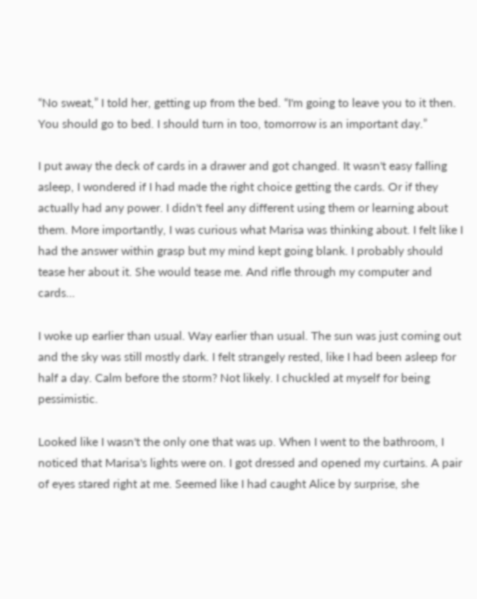“No sweat,” I told her, getting up from the bed. “I'm going to leave you to it then. You should go to bed. I should turn in too, tomorrow is an important day.”

I put away the deck of cards in a drawer and got changed. It wasn't easy falling asleep, I wondered if I had made the right choice getting the cards. Or if they actually had any power. I didn't feel any different using them or learning about them. More importantly, I was curious what Marisa was thinking about. I felt like I had the answer within grasp but my mind kept going blank. I probably should tease her about it. She would tease me. And rifle through my computer and cards...

I woke up earlier than usual. Way earlier than usual. The sun was just coming out and the sky was still mostly dark. I felt strangely rested, like I had been asleep for half a day. Calm before the storm? Not likely. I chuckled at myself for being pessimistic.

Looked like I wasn't the only one that was up. When I went to the bathroom, I noticed that Marisa's lights were on. I got dressed and opened my curtains. A pair of eyes stared right at me. Seemed like I had caught Alice by surprise, she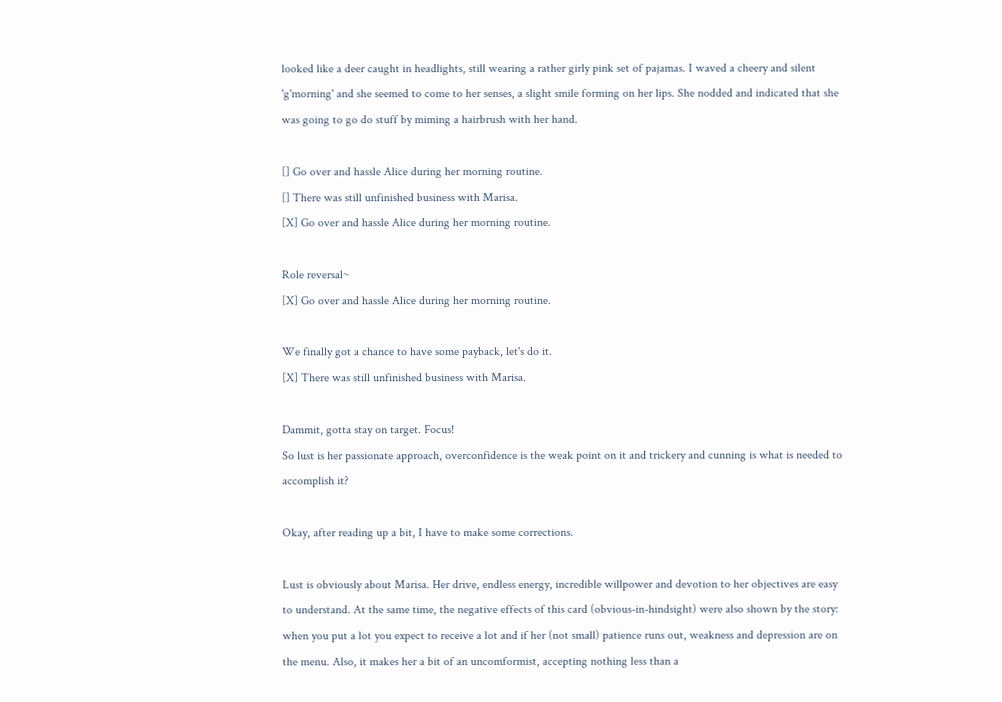looked like a deer caught in headlights, still wearing a rather girly pink set of pajamas. I waved a cheery and silent 'g'morning' and she seemed to come to her senses, a slight smile forming on her lips. She nodded and indicated that she was going to go do stuff by miming a hairbrush with her hand.

[] Go over and hassle Alice during her morning routine.
[] There was still unfinished business with Marisa.
[X] Go over and hassle Alice during her morning routine.

Role reversal~
[X] Go over and hassle Alice during her morning routine.

We finally got a chance to have some payback, let's do it.
[X] There was still unfinished business with Marisa.

Dammit, gotta stay on target. Focus!
So lust is her passionate approach, overconfidence is the weak point on it and trickery and cunning is what is needed to accomplish it?

Okay, after reading up a bit, I have to make some corrections.

Lust is obviously about Marisa. Her drive, endless energy, incredible willpower and devotion to her objectives are easy to understand. At the same time, the negative effects of this card (obvious-in-hindsight) were also shown by the story: when you put a lot you expect to receive a lot and if her (not small) patience runs out, weakness and depression are on the menu. Also, it makes her a bit of an uncomformist, accepting nothing less than a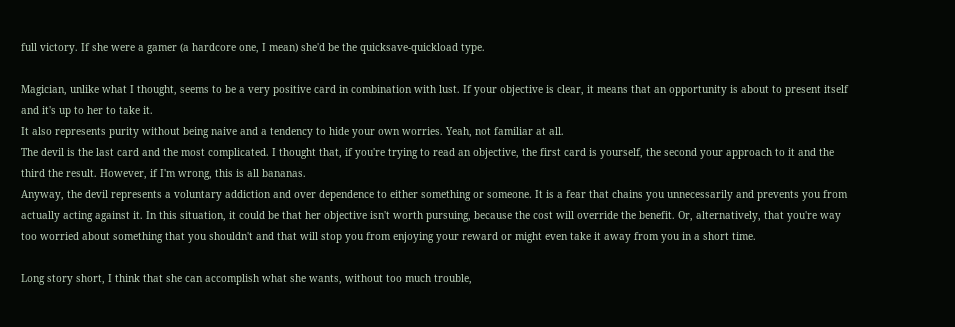full victory. If she were a gamer (a hardcore one, I mean) she'd be the quicksave-quickload type.

Magician, unlike what I thought, seems to be a very positive card in combination with lust. If your objective is clear, it means that an opportunity is about to present itself and it's up to her to take it.
It also represents purity without being naive and a tendency to hide your own worries. Yeah, not familiar at all.
The devil is the last card and the most complicated. I thought that, if you're trying to read an objective, the first card is yourself, the second your approach to it and the third the result. However, if I'm wrong, this is all bananas.
Anyway, the devil represents a voluntary addiction and over dependence to either something or someone. It is a fear that chains you unnecessarily and prevents you from actually acting against it. In this situation, it could be that her objective isn't worth pursuing, because the cost will override the benefit. Or, alternatively, that you're way too worried about something that you shouldn't and that will stop you from enjoying your reward or might even take it away from you in a short time.

Long story short, I think that she can accomplish what she wants, without too much trouble,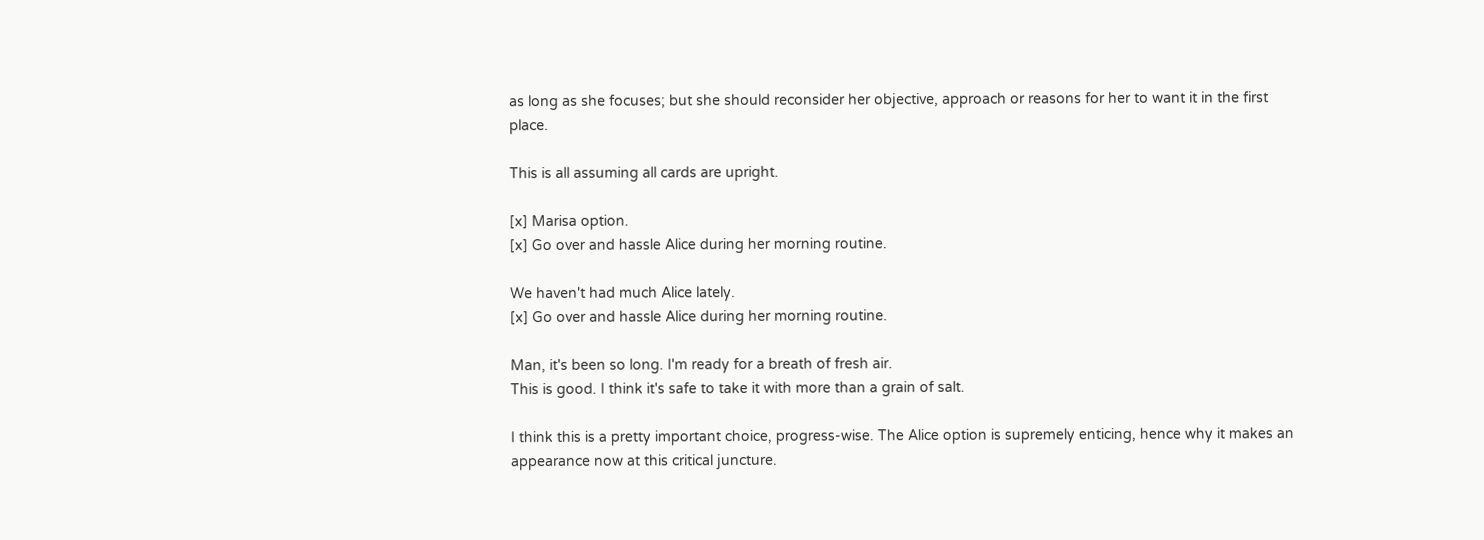as long as she focuses; but she should reconsider her objective, approach or reasons for her to want it in the first place.

This is all assuming all cards are upright.

[x] Marisa option.
[x] Go over and hassle Alice during her morning routine.

We haven't had much Alice lately.
[x] Go over and hassle Alice during her morning routine.

Man, it's been so long. I'm ready for a breath of fresh air.
This is good. I think it's safe to take it with more than a grain of salt.

I think this is a pretty important choice, progress-wise. The Alice option is supremely enticing, hence why it makes an appearance now at this critical juncture.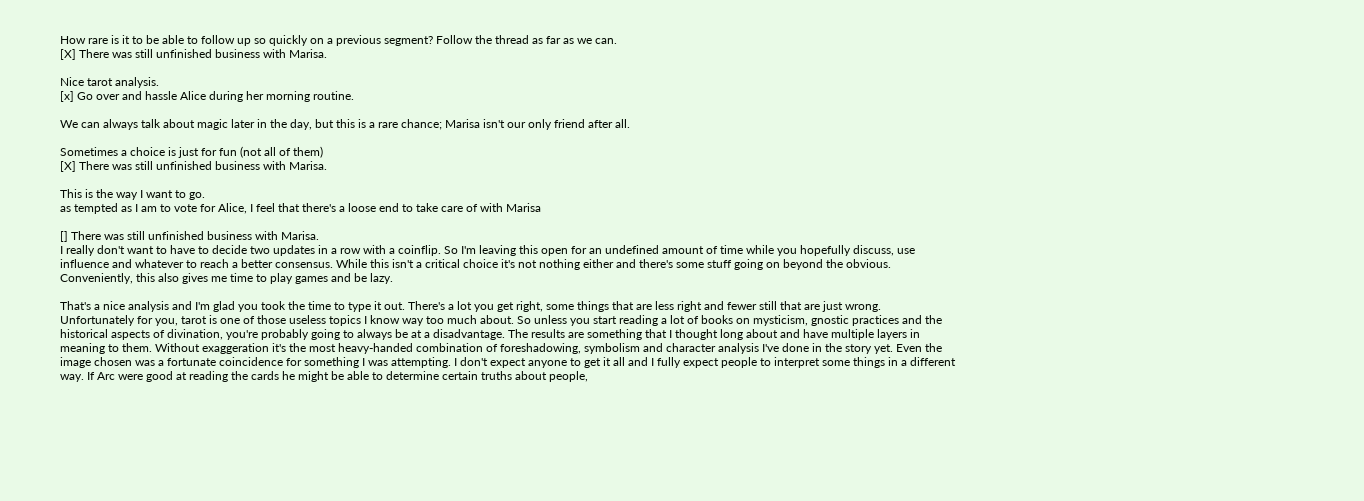How rare is it to be able to follow up so quickly on a previous segment? Follow the thread as far as we can.
[X] There was still unfinished business with Marisa.

Nice tarot analysis.
[x] Go over and hassle Alice during her morning routine.

We can always talk about magic later in the day, but this is a rare chance; Marisa isn't our only friend after all.

Sometimes a choice is just for fun (not all of them)
[X] There was still unfinished business with Marisa.

This is the way I want to go.
as tempted as I am to vote for Alice, I feel that there's a loose end to take care of with Marisa

[] There was still unfinished business with Marisa.
I really don't want to have to decide two updates in a row with a coinflip. So I'm leaving this open for an undefined amount of time while you hopefully discuss, use influence and whatever to reach a better consensus. While this isn't a critical choice it's not nothing either and there's some stuff going on beyond the obvious. Conveniently, this also gives me time to play games and be lazy.

That's a nice analysis and I'm glad you took the time to type it out. There's a lot you get right, some things that are less right and fewer still that are just wrong. Unfortunately for you, tarot is one of those useless topics I know way too much about. So unless you start reading a lot of books on mysticism, gnostic practices and the historical aspects of divination, you're probably going to always be at a disadvantage. The results are something that I thought long about and have multiple layers in meaning to them. Without exaggeration it's the most heavy-handed combination of foreshadowing, symbolism and character analysis I've done in the story yet. Even the image chosen was a fortunate coincidence for something I was attempting. I don't expect anyone to get it all and I fully expect people to interpret some things in a different way. If Arc were good at reading the cards he might be able to determine certain truths about people,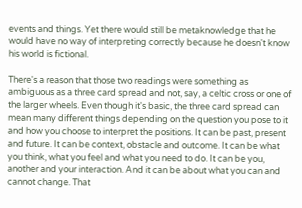events and things. Yet there would still be metaknowledge that he would have no way of interpreting correctly because he doesn't know his world is fictional.

There's a reason that those two readings were something as ambiguous as a three card spread and not, say, a celtic cross or one of the larger wheels. Even though it's basic, the three card spread can mean many different things depending on the question you pose to it and how you choose to interpret the positions. It can be past, present and future. It can be context, obstacle and outcome. It can be what you think, what you feel and what you need to do. It can be you, another and your interaction. And it can be about what you can and cannot change. That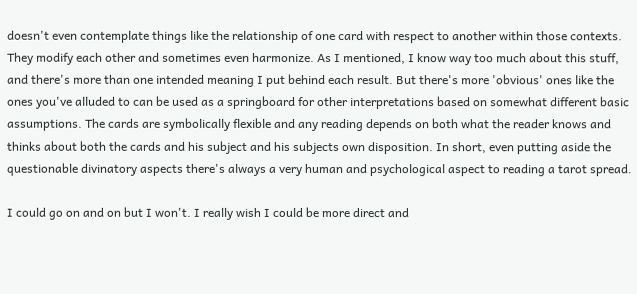doesn't even contemplate things like the relationship of one card with respect to another within those contexts. They modify each other and sometimes even harmonize. As I mentioned, I know way too much about this stuff, and there's more than one intended meaning I put behind each result. But there's more 'obvious' ones like the ones you've alluded to can be used as a springboard for other interpretations based on somewhat different basic assumptions. The cards are symbolically flexible and any reading depends on both what the reader knows and thinks about both the cards and his subject and his subjects own disposition. In short, even putting aside the questionable divinatory aspects there's always a very human and psychological aspect to reading a tarot spread.

I could go on and on but I won't. I really wish I could be more direct and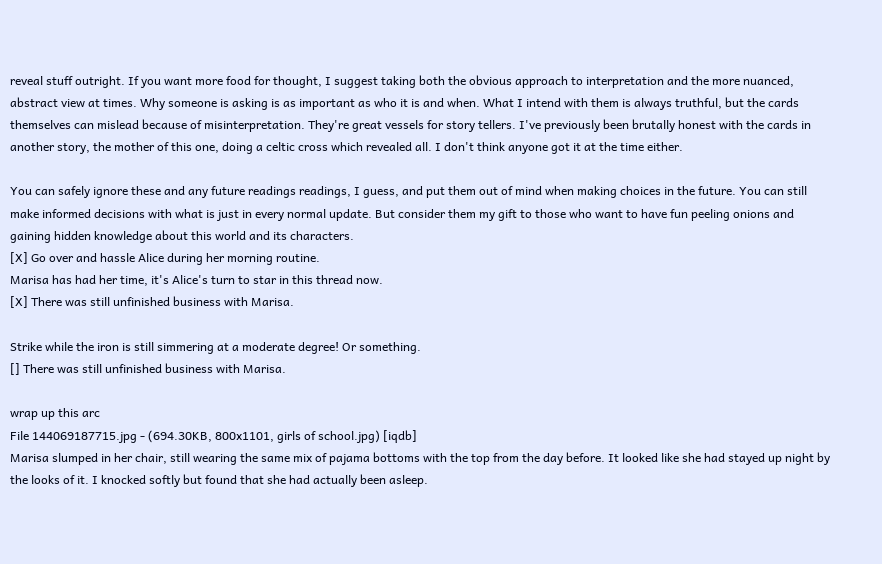reveal stuff outright. If you want more food for thought, I suggest taking both the obvious approach to interpretation and the more nuanced, abstract view at times. Why someone is asking is as important as who it is and when. What I intend with them is always truthful, but the cards themselves can mislead because of misinterpretation. They're great vessels for story tellers. I've previously been brutally honest with the cards in another story, the mother of this one, doing a celtic cross which revealed all. I don't think anyone got it at the time either.

You can safely ignore these and any future readings readings, I guess, and put them out of mind when making choices in the future. You can still make informed decisions with what is just in every normal update. But consider them my gift to those who want to have fun peeling onions and gaining hidden knowledge about this world and its characters.
[X] Go over and hassle Alice during her morning routine.
Marisa has had her time, it's Alice's turn to star in this thread now.
[X] There was still unfinished business with Marisa.

Strike while the iron is still simmering at a moderate degree! Or something.
[] There was still unfinished business with Marisa.

wrap up this arc
File 144069187715.jpg - (694.30KB, 800x1101, girls of school.jpg) [iqdb]
Marisa slumped in her chair, still wearing the same mix of pajama bottoms with the top from the day before. It looked like she had stayed up night by the looks of it. I knocked softly but found that she had actually been asleep.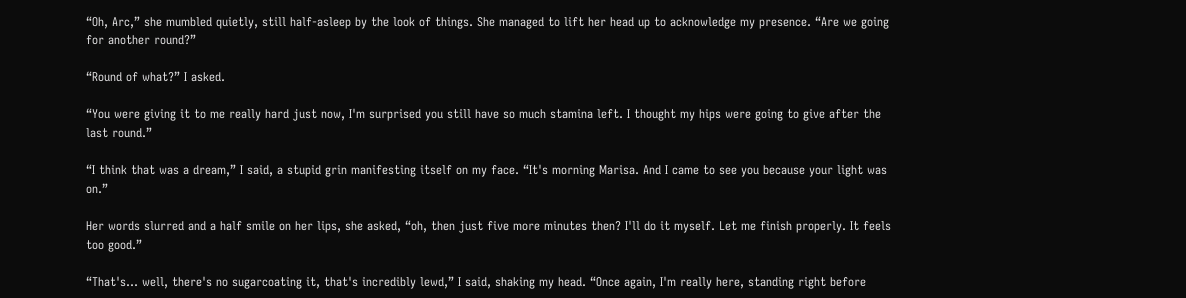“Oh, Arc,” she mumbled quietly, still half-asleep by the look of things. She managed to lift her head up to acknowledge my presence. “Are we going for another round?”

“Round of what?” I asked.

“You were giving it to me really hard just now, I'm surprised you still have so much stamina left. I thought my hips were going to give after the last round.”

“I think that was a dream,” I said, a stupid grin manifesting itself on my face. “It's morning Marisa. And I came to see you because your light was on.”

Her words slurred and a half smile on her lips, she asked, “oh, then just five more minutes then? I'll do it myself. Let me finish properly. It feels too good.”

“That's… well, there's no sugarcoating it, that's incredibly lewd,” I said, shaking my head. “Once again, I'm really here, standing right before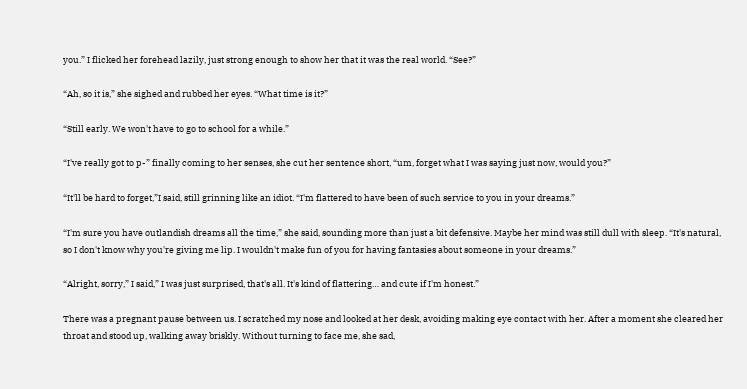you.” I flicked her forehead lazily, just strong enough to show her that it was the real world. “See?”

“Ah, so it is,” she sighed and rubbed her eyes. “What time is it?”

“Still early. We won't have to go to school for a while.”

“I've really got to p-” finally coming to her senses, she cut her sentence short, “um, forget what I was saying just now, would you?”

“It'll be hard to forget,”I said, still grinning like an idiot. “I'm flattered to have been of such service to you in your dreams.”

“I'm sure you have outlandish dreams all the time,” she said, sounding more than just a bit defensive. Maybe her mind was still dull with sleep. “It's natural, so I don't know why you're giving me lip. I wouldn't make fun of you for having fantasies about someone in your dreams.”

“Alright, sorry,” I said,” I was just surprised, that's all. It's kind of flattering… and cute if I'm honest.”

There was a pregnant pause between us. I scratched my nose and looked at her desk, avoiding making eye contact with her. After a moment she cleared her throat and stood up, walking away briskly. Without turning to face me, she sad,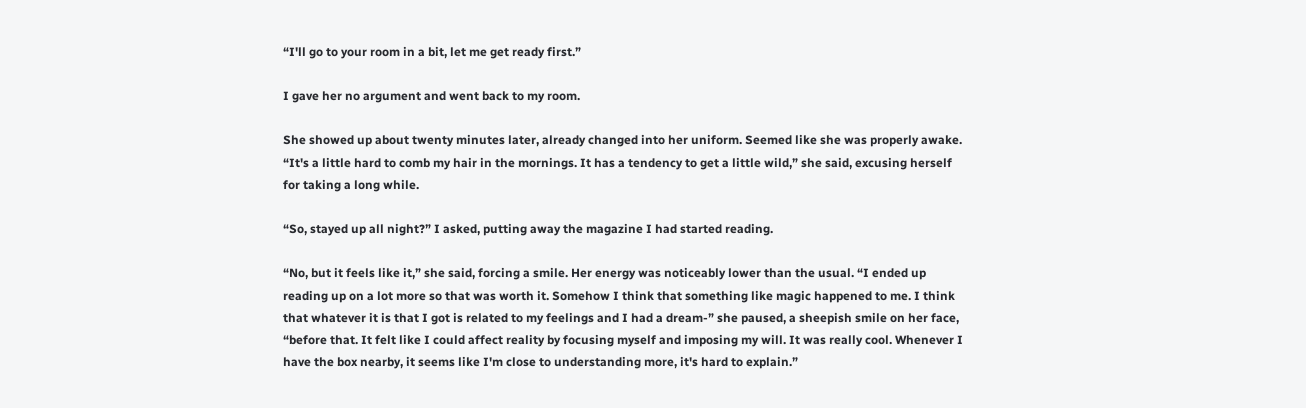“I'll go to your room in a bit, let me get ready first.”

I gave her no argument and went back to my room.

She showed up about twenty minutes later, already changed into her uniform. Seemed like she was properly awake. “It's a little hard to comb my hair in the mornings. It has a tendency to get a little wild,” she said, excusing herself for taking a long while.

“So, stayed up all night?” I asked, putting away the magazine I had started reading.

“No, but it feels like it,” she said, forcing a smile. Her energy was noticeably lower than the usual. “I ended up reading up on a lot more so that was worth it. Somehow I think that something like magic happened to me. I think that whatever it is that I got is related to my feelings and I had a dream-” she paused, a sheepish smile on her face, “before that. It felt like I could affect reality by focusing myself and imposing my will. It was really cool. Whenever I have the box nearby, it seems like I'm close to understanding more, it's hard to explain.”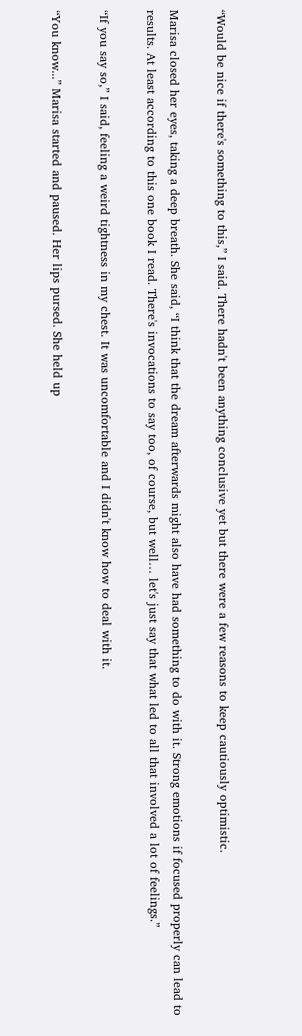“Would be nice if there's something to this,” I said. There hadn't been anything conclusive yet but there were a few reasons to keep cautiously optimistic.

Marisa closed her eyes, taking a deep breath. She said, “I think that the dream afterwards might also have had something to do with it. Strong emotions if focused properly can lead to results. At least according to this one book I read. There's invocations to say too, of course, but well… let's just say that what led to all that involved a lot of feelings.”

“If you say so,” I said, feeling a weird tightness in my chest. It was uncomfortable and I didn't know how to deal with it.

“You know...” Marisa started and paused. Her lips pursed. She held up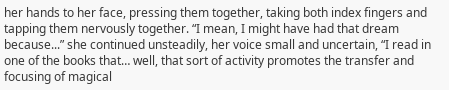her hands to her face, pressing them together, taking both index fingers and tapping them nervously together. “I mean, I might have had that dream because...” she continued unsteadily, her voice small and uncertain, “I read in one of the books that… well, that sort of activity promotes the transfer and focusing of magical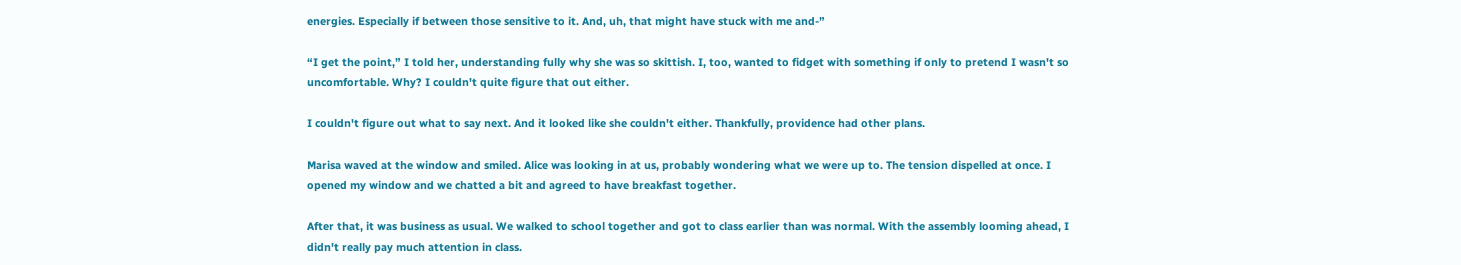energies. Especially if between those sensitive to it. And, uh, that might have stuck with me and-”

“I get the point,” I told her, understanding fully why she was so skittish. I, too, wanted to fidget with something if only to pretend I wasn't so uncomfortable. Why? I couldn't quite figure that out either.

I couldn't figure out what to say next. And it looked like she couldn't either. Thankfully, providence had other plans.

Marisa waved at the window and smiled. Alice was looking in at us, probably wondering what we were up to. The tension dispelled at once. I opened my window and we chatted a bit and agreed to have breakfast together.

After that, it was business as usual. We walked to school together and got to class earlier than was normal. With the assembly looming ahead, I didn't really pay much attention in class.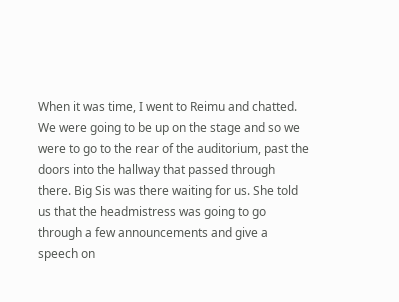When it was time, I went to Reimu and chatted. We were going to be up on the stage and so we were to go to the rear of the auditorium, past the doors into the hallway that passed through there. Big Sis was there waiting for us. She told us that the headmistress was going to go through a few announcements and give a speech on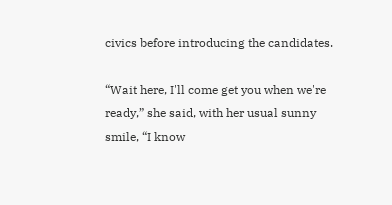civics before introducing the candidates.

“Wait here, I'll come get you when we're ready,” she said, with her usual sunny smile, “I know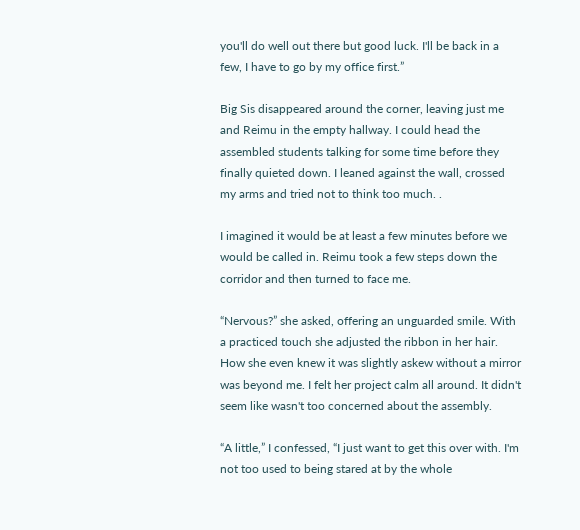you'll do well out there but good luck. I'll be back in a few, I have to go by my office first.”

Big Sis disappeared around the corner, leaving just me and Reimu in the empty hallway. I could head the assembled students talking for some time before they finally quieted down. I leaned against the wall, crossed my arms and tried not to think too much. .

I imagined it would be at least a few minutes before we would be called in. Reimu took a few steps down the corridor and then turned to face me.

“Nervous?” she asked, offering an unguarded smile. With a practiced touch she adjusted the ribbon in her hair. How she even knew it was slightly askew without a mirror was beyond me. I felt her project calm all around. It didn't seem like wasn't too concerned about the assembly.

“A little,” I confessed, “I just want to get this over with. I'm not too used to being stared at by the whole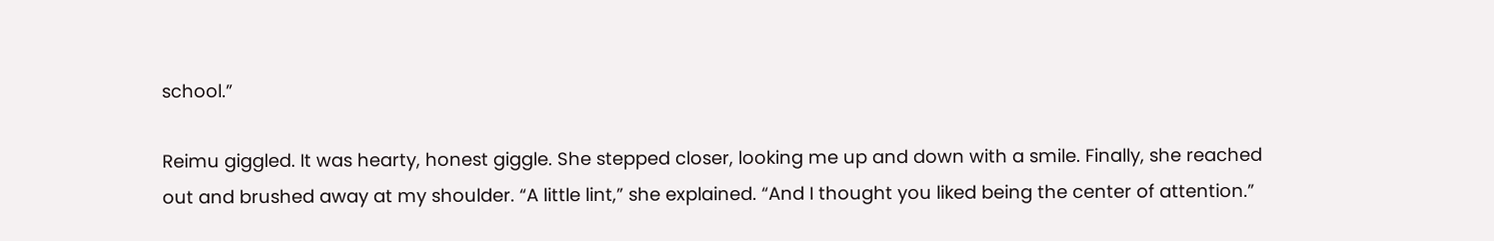school.”

Reimu giggled. It was hearty, honest giggle. She stepped closer, looking me up and down with a smile. Finally, she reached out and brushed away at my shoulder. “A little lint,” she explained. “And I thought you liked being the center of attention.”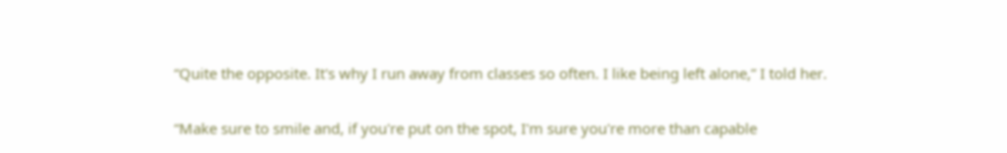“Quite the opposite. It's why I run away from classes so often. I like being left alone,” I told her.

“Make sure to smile and, if you're put on the spot, I'm sure you're more than capable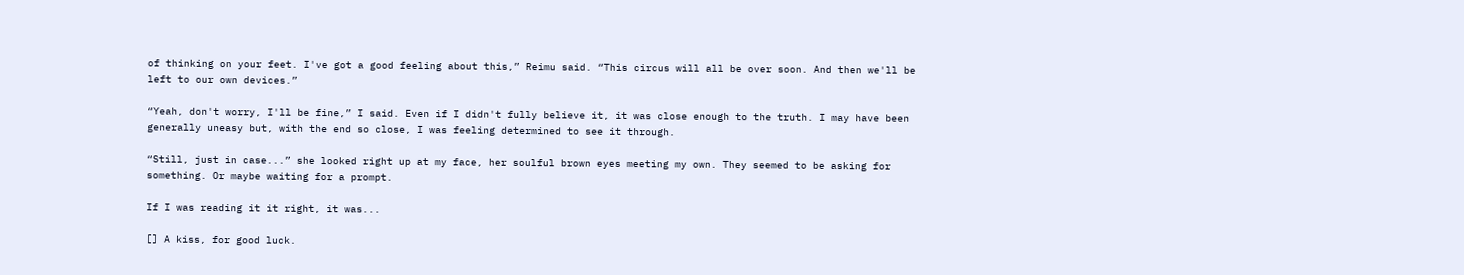of thinking on your feet. I've got a good feeling about this,” Reimu said. “This circus will all be over soon. And then we'll be left to our own devices.”

“Yeah, don't worry, I'll be fine,” I said. Even if I didn't fully believe it, it was close enough to the truth. I may have been generally uneasy but, with the end so close, I was feeling determined to see it through.

“Still, just in case...” she looked right up at my face, her soulful brown eyes meeting my own. They seemed to be asking for something. Or maybe waiting for a prompt.

If I was reading it it right, it was...

[] A kiss, for good luck.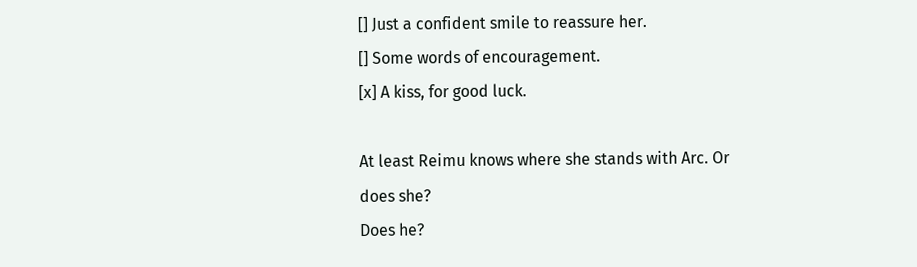[] Just a confident smile to reassure her.
[] Some words of encouragement.
[x] A kiss, for good luck.

At least Reimu knows where she stands with Arc. Or does she?
Does he?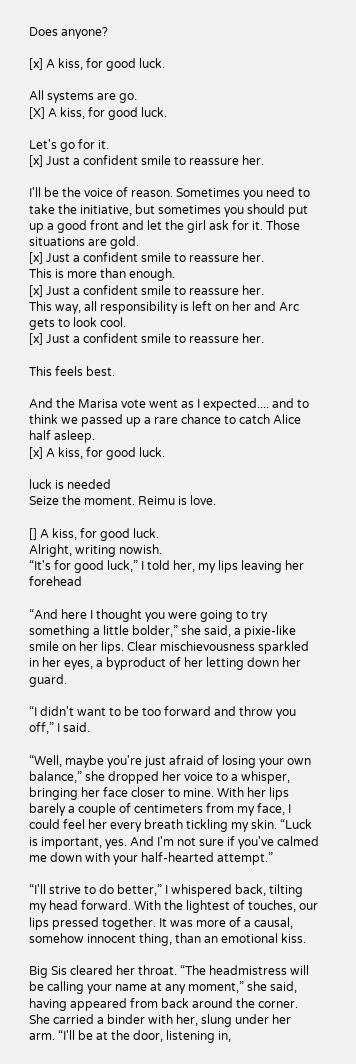Does anyone?

[x] A kiss, for good luck.

All systems are go.
[X] A kiss, for good luck.

Let's go for it.
[x] Just a confident smile to reassure her.

I'll be the voice of reason. Sometimes you need to take the initiative, but sometimes you should put up a good front and let the girl ask for it. Those situations are gold.
[x] Just a confident smile to reassure her.
This is more than enough.
[x] Just a confident smile to reassure her.
This way, all responsibility is left on her and Arc gets to look cool.
[x] Just a confident smile to reassure her.

This feels best.

And the Marisa vote went as I expected.... and to think we passed up a rare chance to catch Alice half asleep.
[x] A kiss, for good luck.

luck is needed
Seize the moment. Reimu is love.

[] A kiss, for good luck.
Alright, writing nowish.
“It's for good luck,” I told her, my lips leaving her forehead

“And here I thought you were going to try something a little bolder,” she said, a pixie-like smile on her lips. Clear mischievousness sparkled in her eyes, a byproduct of her letting down her guard.

“I didn't want to be too forward and throw you off,” I said.

“Well, maybe you're just afraid of losing your own balance,” she dropped her voice to a whisper, bringing her face closer to mine. With her lips barely a couple of centimeters from my face, I could feel her every breath tickling my skin. “Luck is important, yes. And I'm not sure if you've calmed me down with your half-hearted attempt.”

“I'll strive to do better,” I whispered back, tilting my head forward. With the lightest of touches, our lips pressed together. It was more of a causal, somehow innocent thing, than an emotional kiss.

Big Sis cleared her throat. “The headmistress will be calling your name at any moment,” she said, having appeared from back around the corner. She carried a binder with her, slung under her arm. “I'll be at the door, listening in,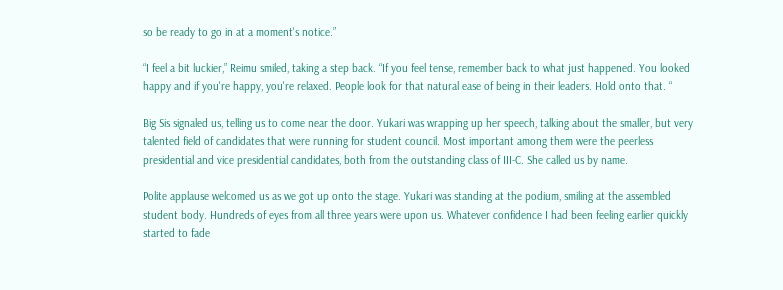so be ready to go in at a moment's notice.”

“I feel a bit luckier,” Reimu smiled, taking a step back. “If you feel tense, remember back to what just happened. You looked happy and if you're happy, you're relaxed. People look for that natural ease of being in their leaders. Hold onto that. “

Big Sis signaled us, telling us to come near the door. Yukari was wrapping up her speech, talking about the smaller, but very talented field of candidates that were running for student council. Most important among them were the peerless presidential and vice presidential candidates, both from the outstanding class of III-C. She called us by name.

Polite applause welcomed us as we got up onto the stage. Yukari was standing at the podium, smiling at the assembled student body. Hundreds of eyes from all three years were upon us. Whatever confidence I had been feeling earlier quickly started to fade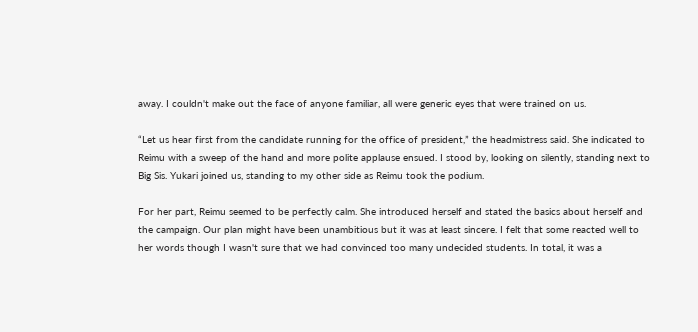away. I couldn't make out the face of anyone familiar, all were generic eyes that were trained on us.

“Let us hear first from the candidate running for the office of president,” the headmistress said. She indicated to Reimu with a sweep of the hand and more polite applause ensued. I stood by, looking on silently, standing next to Big Sis. Yukari joined us, standing to my other side as Reimu took the podium.

For her part, Reimu seemed to be perfectly calm. She introduced herself and stated the basics about herself and the campaign. Our plan might have been unambitious but it was at least sincere. I felt that some reacted well to her words though I wasn't sure that we had convinced too many undecided students. In total, it was a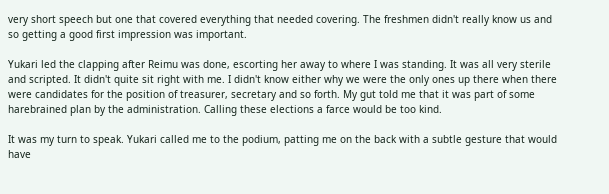very short speech but one that covered everything that needed covering. The freshmen didn't really know us and so getting a good first impression was important.

Yukari led the clapping after Reimu was done, escorting her away to where I was standing. It was all very sterile and scripted. It didn't quite sit right with me. I didn't know either why we were the only ones up there when there were candidates for the position of treasurer, secretary and so forth. My gut told me that it was part of some harebrained plan by the administration. Calling these elections a farce would be too kind.

It was my turn to speak. Yukari called me to the podium, patting me on the back with a subtle gesture that would have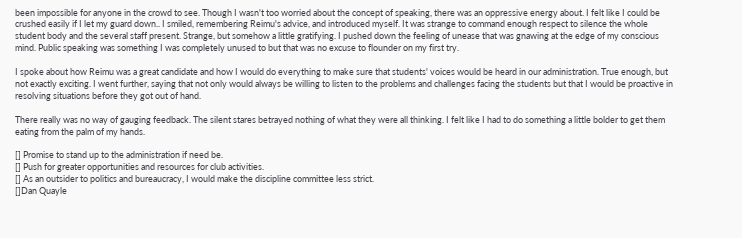been impossible for anyone in the crowd to see. Though I wasn't too worried about the concept of speaking, there was an oppressive energy about. I felt like I could be crushed easily if I let my guard down.. I smiled, remembering Reimu's advice, and introduced myself. It was strange to command enough respect to silence the whole student body and the several staff present. Strange, but somehow a little gratifying. I pushed down the feeling of unease that was gnawing at the edge of my conscious mind. Public speaking was something I was completely unused to but that was no excuse to flounder on my first try.

I spoke about how Reimu was a great candidate and how I would do everything to make sure that students' voices would be heard in our administration. True enough, but not exactly exciting. I went further, saying that not only would always be willing to listen to the problems and challenges facing the students but that I would be proactive in resolving situations before they got out of hand.

There really was no way of gauging feedback. The silent stares betrayed nothing of what they were all thinking. I felt like I had to do something a little bolder to get them eating from the palm of my hands.

[] Promise to stand up to the administration if need be.
[] Push for greater opportunities and resources for club activities.
[] As an outsider to politics and bureaucracy, I would make the discipline committee less strict.
[]Dan Quayle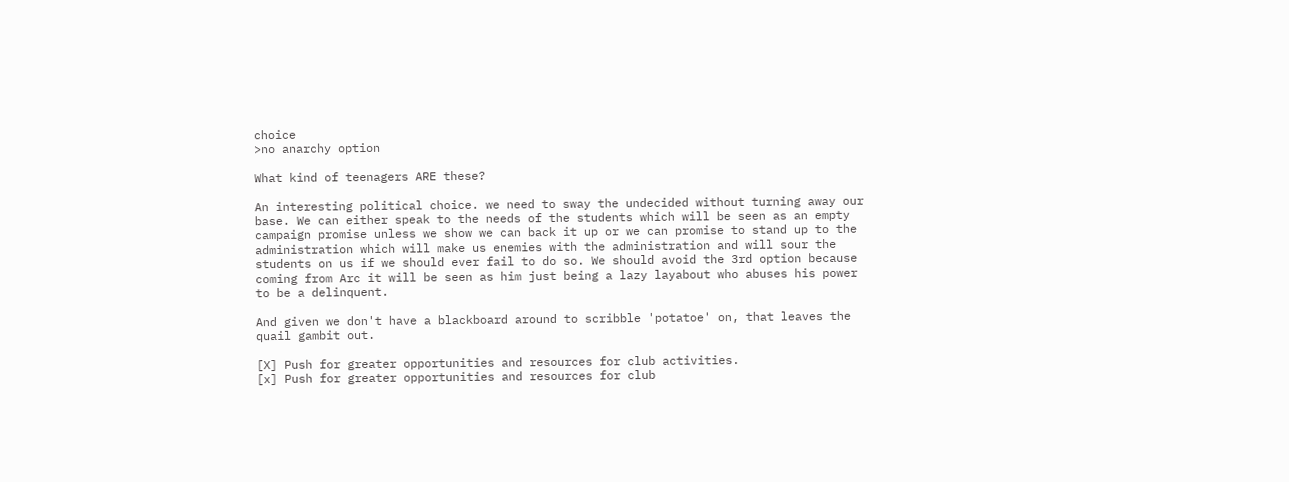choice
>no anarchy option

What kind of teenagers ARE these?

An interesting political choice. we need to sway the undecided without turning away our base. We can either speak to the needs of the students which will be seen as an empty campaign promise unless we show we can back it up or we can promise to stand up to the administration which will make us enemies with the administration and will sour the students on us if we should ever fail to do so. We should avoid the 3rd option because coming from Arc it will be seen as him just being a lazy layabout who abuses his power to be a delinquent.

And given we don't have a blackboard around to scribble 'potatoe' on, that leaves the quail gambit out.

[X] Push for greater opportunities and resources for club activities.
[x] Push for greater opportunities and resources for club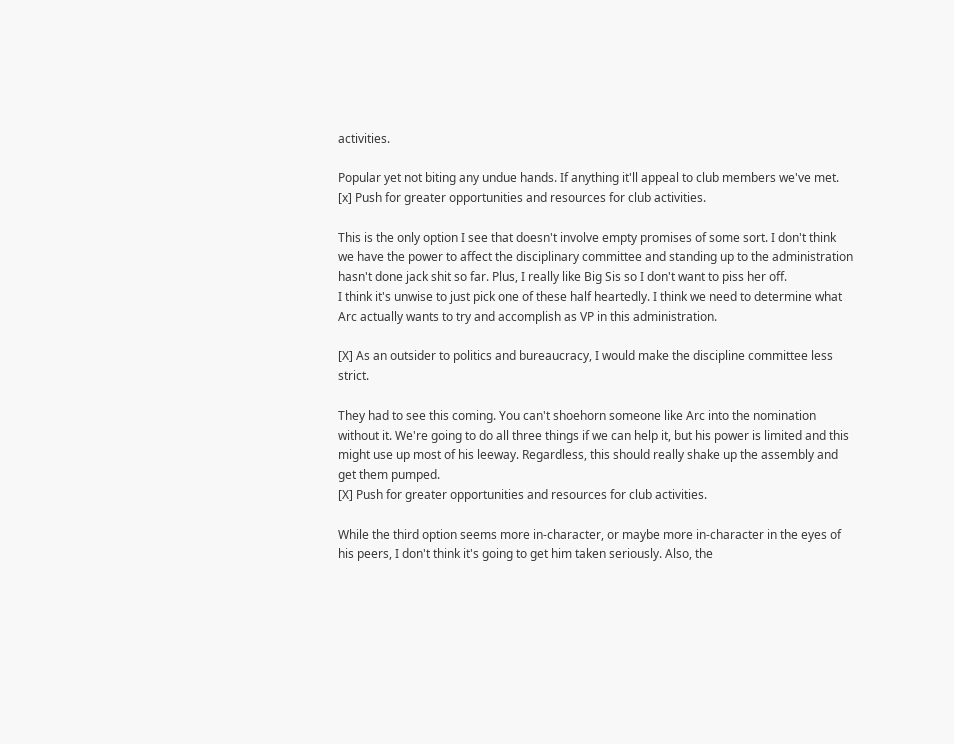activities.

Popular yet not biting any undue hands. If anything it'll appeal to club members we've met.
[x] Push for greater opportunities and resources for club activities.

This is the only option I see that doesn't involve empty promises of some sort. I don't think we have the power to affect the disciplinary committee and standing up to the administration hasn't done jack shit so far. Plus, I really like Big Sis so I don't want to piss her off.
I think it's unwise to just pick one of these half heartedly. I think we need to determine what Arc actually wants to try and accomplish as VP in this administration.

[X] As an outsider to politics and bureaucracy, I would make the discipline committee less strict.

They had to see this coming. You can't shoehorn someone like Arc into the nomination without it. We're going to do all three things if we can help it, but his power is limited and this might use up most of his leeway. Regardless, this should really shake up the assembly and get them pumped.
[X] Push for greater opportunities and resources for club activities.

While the third option seems more in-character, or maybe more in-character in the eyes of his peers, I don't think it's going to get him taken seriously. Also, the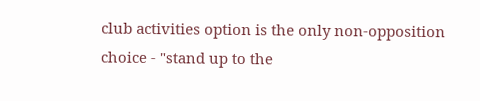club activities option is the only non-opposition choice - "stand up to the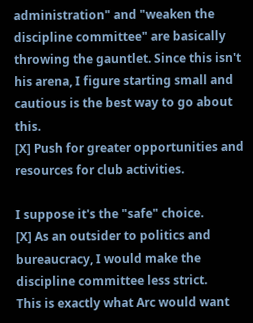administration" and "weaken the discipline committee" are basically throwing the gauntlet. Since this isn't his arena, I figure starting small and cautious is the best way to go about this.
[X] Push for greater opportunities and resources for club activities.

I suppose it's the "safe" choice.
[X] As an outsider to politics and bureaucracy, I would make the discipline committee less strict.
This is exactly what Arc would want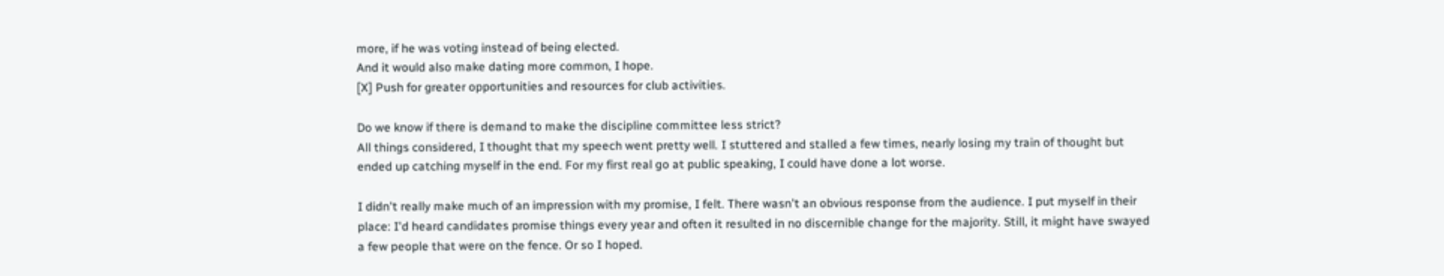more, if he was voting instead of being elected.
And it would also make dating more common, I hope.
[X] Push for greater opportunities and resources for club activities.

Do we know if there is demand to make the discipline committee less strict?
All things considered, I thought that my speech went pretty well. I stuttered and stalled a few times, nearly losing my train of thought but ended up catching myself in the end. For my first real go at public speaking, I could have done a lot worse.

I didn't really make much of an impression with my promise, I felt. There wasn't an obvious response from the audience. I put myself in their place: I'd heard candidates promise things every year and often it resulted in no discernible change for the majority. Still, it might have swayed a few people that were on the fence. Or so I hoped.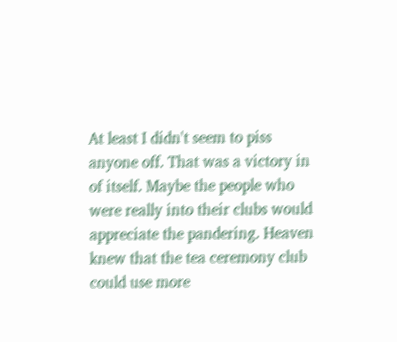At least I didn't seem to piss anyone off. That was a victory in of itself. Maybe the people who were really into their clubs would appreciate the pandering. Heaven knew that the tea ceremony club could use more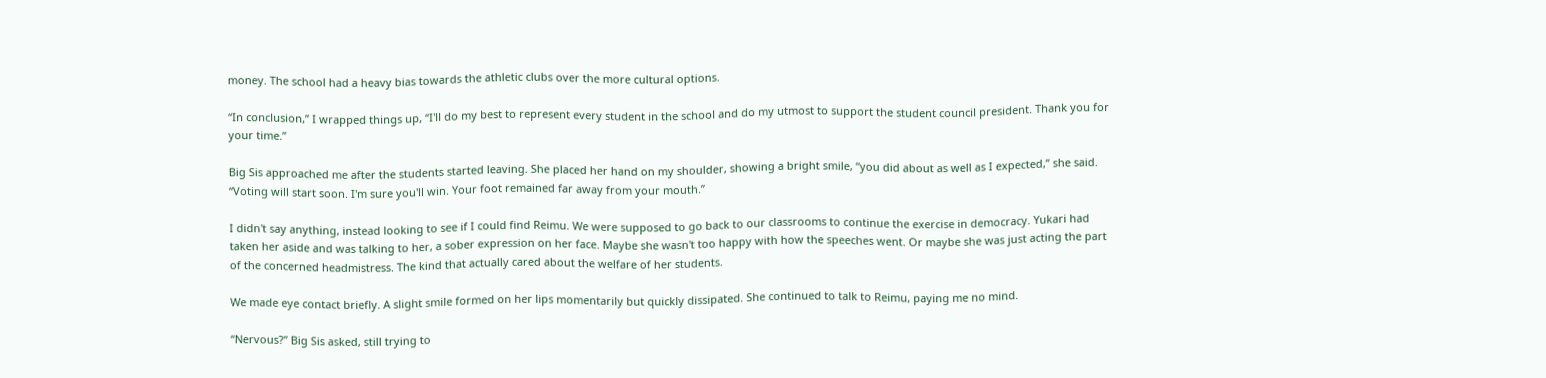money. The school had a heavy bias towards the athletic clubs over the more cultural options.

“In conclusion,” I wrapped things up, “I'll do my best to represent every student in the school and do my utmost to support the student council president. Thank you for your time.”

Big Sis approached me after the students started leaving. She placed her hand on my shoulder, showing a bright smile, “you did about as well as I expected,” she said. “Voting will start soon. I'm sure you'll win. Your foot remained far away from your mouth.”

I didn't say anything, instead looking to see if I could find Reimu. We were supposed to go back to our classrooms to continue the exercise in democracy. Yukari had taken her aside and was talking to her, a sober expression on her face. Maybe she wasn't too happy with how the speeches went. Or maybe she was just acting the part of the concerned headmistress. The kind that actually cared about the welfare of her students.

We made eye contact briefly. A slight smile formed on her lips momentarily but quickly dissipated. She continued to talk to Reimu, paying me no mind.

“Nervous?” Big Sis asked, still trying to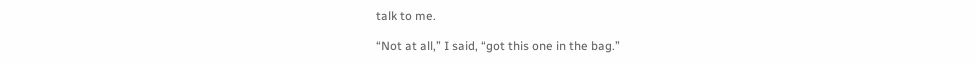talk to me.

“Not at all,” I said, “got this one in the bag.”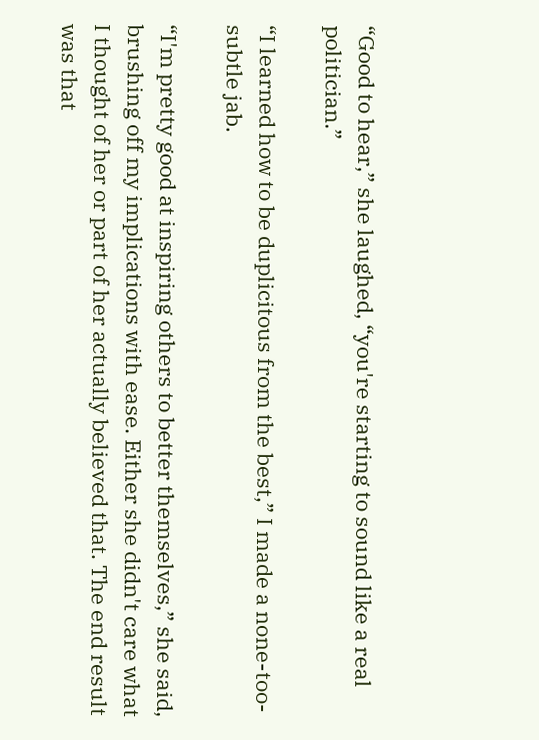“Good to hear,” she laughed, “you're starting to sound like a real politician.”

“I learned how to be duplicitous from the best,” I made a none-too-subtle jab.

“I'm pretty good at inspiring others to better themselves,” she said, brushing off my implications with ease. Either she didn't care what I thought of her or part of her actually believed that. The end result was that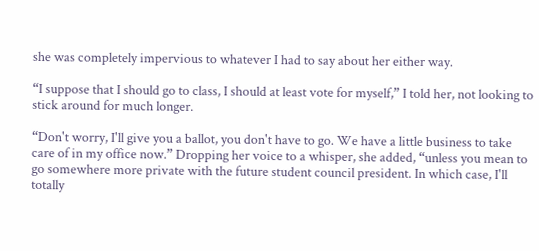she was completely impervious to whatever I had to say about her either way.

“I suppose that I should go to class, I should at least vote for myself,” I told her, not looking to stick around for much longer.

“Don't worry, I'll give you a ballot, you don't have to go. We have a little business to take care of in my office now.” Dropping her voice to a whisper, she added, “unless you mean to go somewhere more private with the future student council president. In which case, I'll totally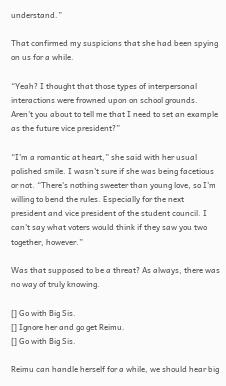understand.”

That confirmed my suspicions that she had been spying on us for a while.

“Yeah? I thought that those types of interpersonal interactions were frowned upon on school grounds. Aren't you about to tell me that I need to set an example as the future vice president?”

“I'm a romantic at heart,” she said with her usual polished smile. I wasn't sure if she was being facetious or not. “There's nothing sweeter than young love, so I'm willing to bend the rules. Especially for the next president and vice president of the student council. I can't say what voters would think if they saw you two together, however.”

Was that supposed to be a threat? As always, there was no way of truly knowing.

[] Go with Big Sis.
[] Ignore her and go get Reimu.
[] Go with Big Sis.

Reimu can handle herself for a while, we should hear big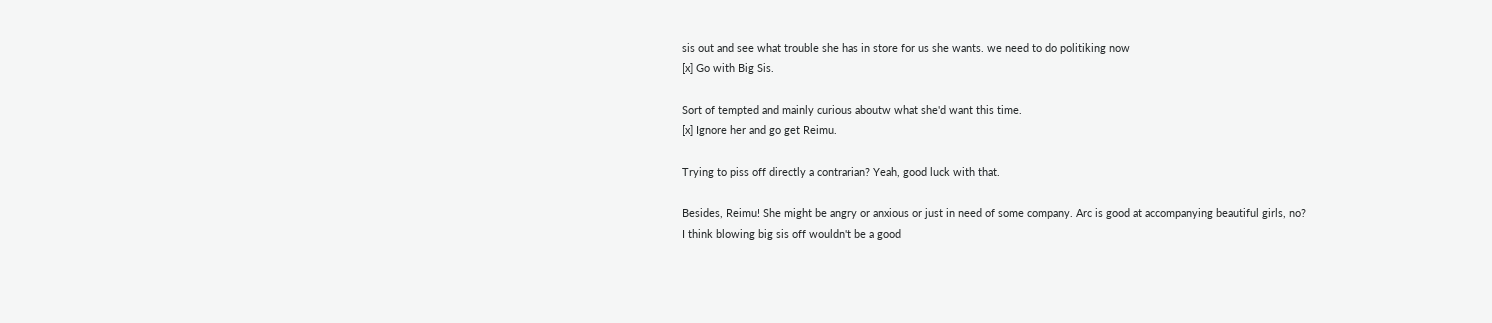sis out and see what trouble she has in store for us she wants. we need to do politiking now
[x] Go with Big Sis.

Sort of tempted and mainly curious aboutw what she'd want this time.
[x] Ignore her and go get Reimu.

Trying to piss off directly a contrarian? Yeah, good luck with that.

Besides, Reimu! She might be angry or anxious or just in need of some company. Arc is good at accompanying beautiful girls, no?
I think blowing big sis off wouldn't be a good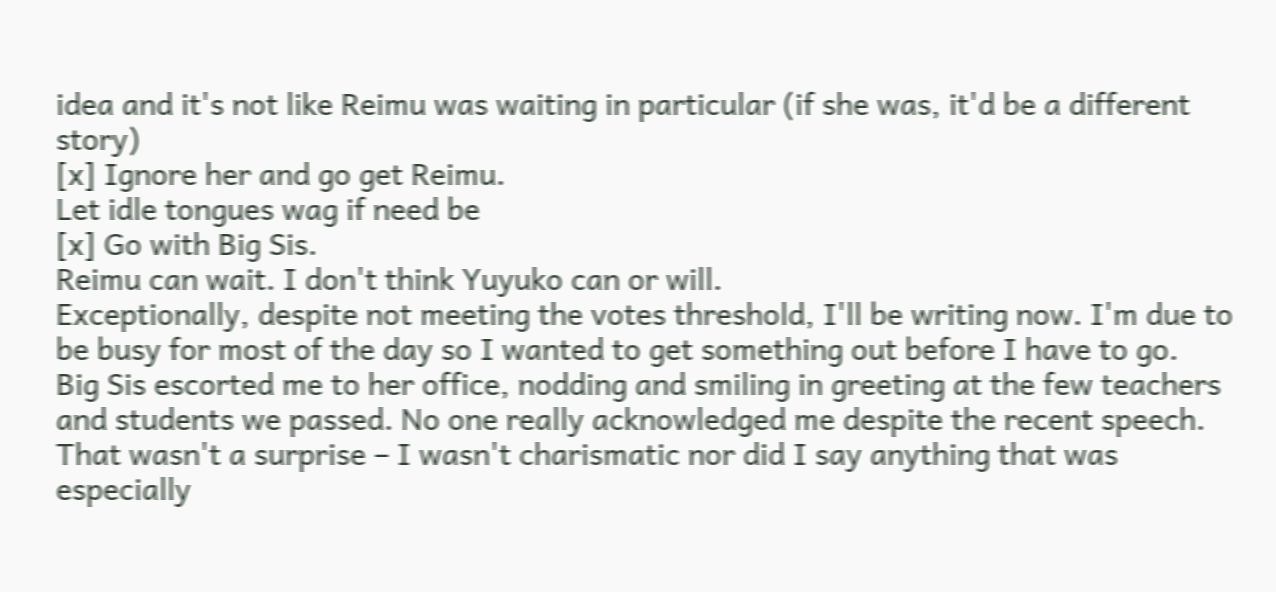idea and it's not like Reimu was waiting in particular (if she was, it'd be a different story)
[x] Ignore her and go get Reimu.
Let idle tongues wag if need be
[x] Go with Big Sis.
Reimu can wait. I don't think Yuyuko can or will.
Exceptionally, despite not meeting the votes threshold, I'll be writing now. I'm due to be busy for most of the day so I wanted to get something out before I have to go.
Big Sis escorted me to her office, nodding and smiling in greeting at the few teachers and students we passed. No one really acknowledged me despite the recent speech. That wasn't a surprise – I wasn't charismatic nor did I say anything that was especially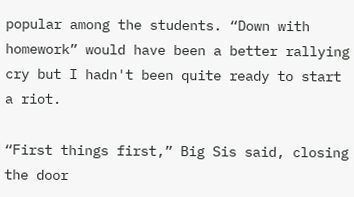popular among the students. “Down with homework” would have been a better rallying cry but I hadn't been quite ready to start a riot.

“First things first,” Big Sis said, closing the door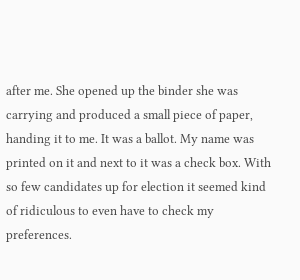after me. She opened up the binder she was carrying and produced a small piece of paper, handing it to me. It was a ballot. My name was printed on it and next to it was a check box. With so few candidates up for election it seemed kind of ridiculous to even have to check my preferences.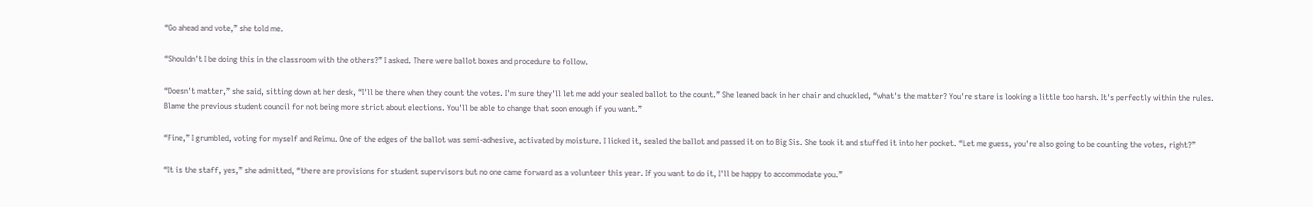“Go ahead and vote,” she told me.

“Shouldn't I be doing this in the classroom with the others?” I asked. There were ballot boxes and procedure to follow.

“Doesn't matter,” she said, sitting down at her desk, “I'll be there when they count the votes. I'm sure they'll let me add your sealed ballot to the count.” She leaned back in her chair and chuckled, “what's the matter? You're stare is looking a little too harsh. It's perfectly within the rules. Blame the previous student council for not being more strict about elections. You'll be able to change that soon enough if you want.”

“Fine,” I grumbled, voting for myself and Reimu. One of the edges of the ballot was semi-adhesive, activated by moisture. I licked it, sealed the ballot and passed it on to Big Sis. She took it and stuffed it into her pocket. “Let me guess, you're also going to be counting the votes, right?”

“It is the staff, yes,” she admitted, “there are provisions for student supervisors but no one came forward as a volunteer this year. If you want to do it, I'll be happy to accommodate you.”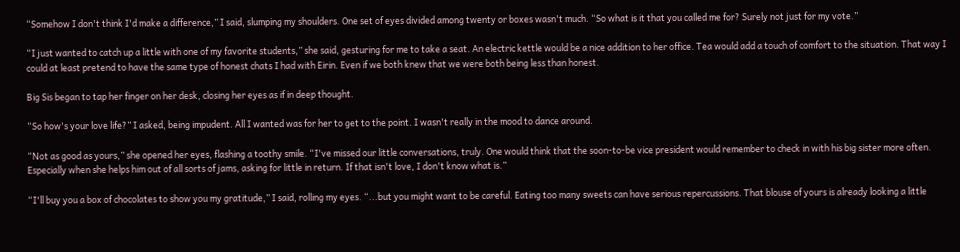“Somehow I don't think I'd make a difference,” I said, slumping my shoulders. One set of eyes divided among twenty or boxes wasn't much. “So what is it that you called me for? Surely not just for my vote.”

“I just wanted to catch up a little with one of my favorite students,” she said, gesturing for me to take a seat. An electric kettle would be a nice addition to her office. Tea would add a touch of comfort to the situation. That way I could at least pretend to have the same type of honest chats I had with Eirin. Even if we both knew that we were both being less than honest.

Big Sis began to tap her finger on her desk, closing her eyes as if in deep thought.

“So how's your love life?” I asked, being impudent. All I wanted was for her to get to the point. I wasn't really in the mood to dance around.

“Not as good as yours,” she opened her eyes, flashing a toothy smile. “I've missed our little conversations, truly. One would think that the soon-to-be vice president would remember to check in with his big sister more often. Especially when she helps him out of all sorts of jams, asking for little in return. If that isn't love, I don't know what is.”

“I'll buy you a box of chocolates to show you my gratitude,” I said, rolling my eyes. “...but you might want to be careful. Eating too many sweets can have serious repercussions. That blouse of yours is already looking a little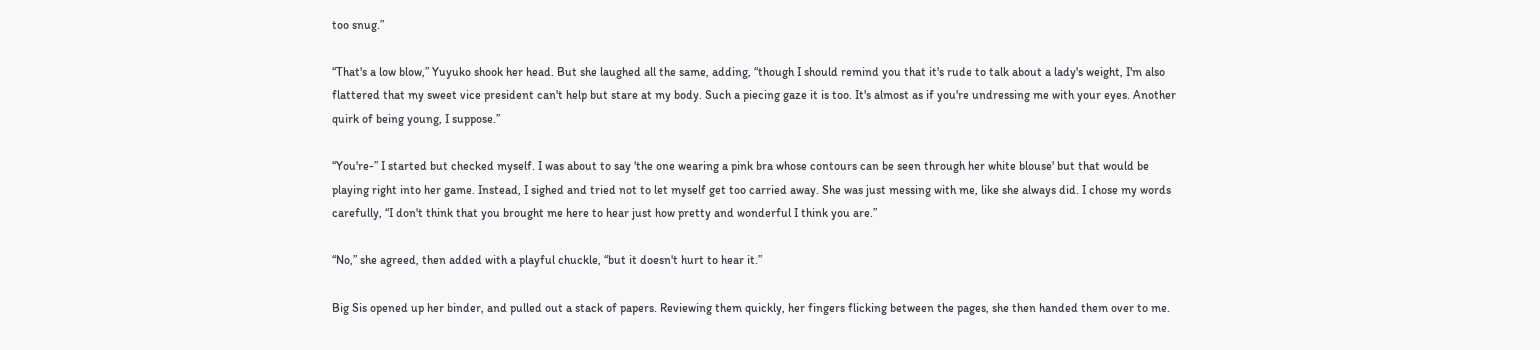too snug.”

“That's a low blow,” Yuyuko shook her head. But she laughed all the same, adding, “though I should remind you that it's rude to talk about a lady's weight, I'm also flattered that my sweet vice president can't help but stare at my body. Such a piecing gaze it is too. It's almost as if you're undressing me with your eyes. Another quirk of being young, I suppose.”

“You're-” I started but checked myself. I was about to say 'the one wearing a pink bra whose contours can be seen through her white blouse' but that would be playing right into her game. Instead, I sighed and tried not to let myself get too carried away. She was just messing with me, like she always did. I chose my words carefully, “I don't think that you brought me here to hear just how pretty and wonderful I think you are.”

“No,” she agreed, then added with a playful chuckle, “but it doesn't hurt to hear it.”

Big Sis opened up her binder, and pulled out a stack of papers. Reviewing them quickly, her fingers flicking between the pages, she then handed them over to me.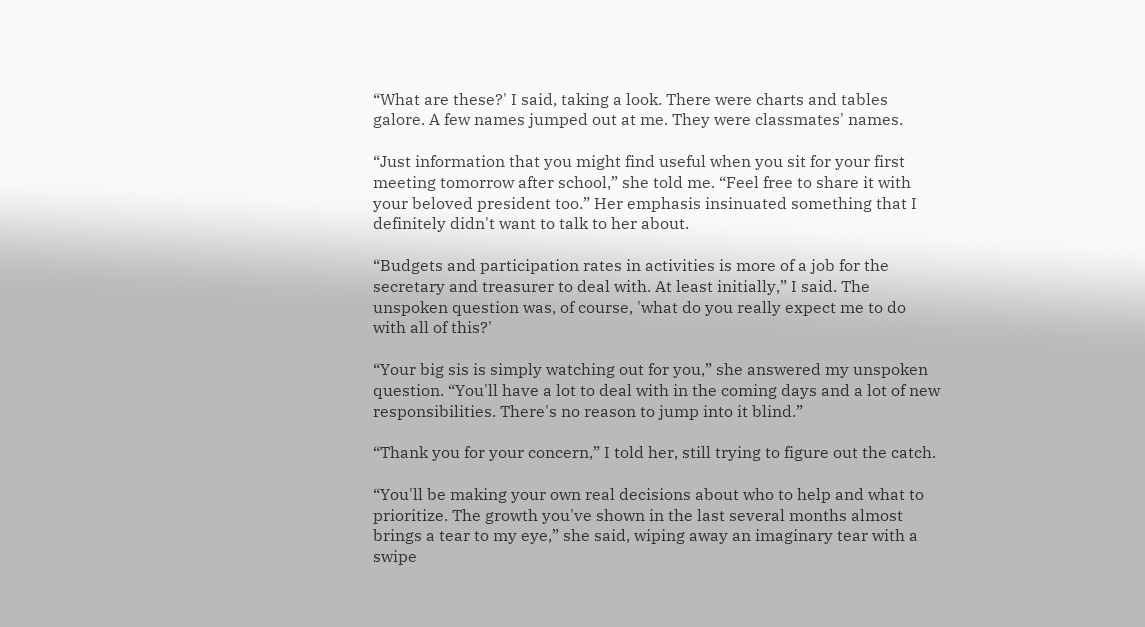“What are these?' I said, taking a look. There were charts and tables galore. A few names jumped out at me. They were classmates' names.

“Just information that you might find useful when you sit for your first meeting tomorrow after school,” she told me. “Feel free to share it with your beloved president too.” Her emphasis insinuated something that I definitely didn't want to talk to her about.

“Budgets and participation rates in activities is more of a job for the secretary and treasurer to deal with. At least initially,” I said. The unspoken question was, of course, 'what do you really expect me to do with all of this?'

“Your big sis is simply watching out for you,” she answered my unspoken question. “You'll have a lot to deal with in the coming days and a lot of new responsibilities. There's no reason to jump into it blind.”

“Thank you for your concern,” I told her, still trying to figure out the catch.

“You'll be making your own real decisions about who to help and what to prioritize. The growth you've shown in the last several months almost brings a tear to my eye,” she said, wiping away an imaginary tear with a swipe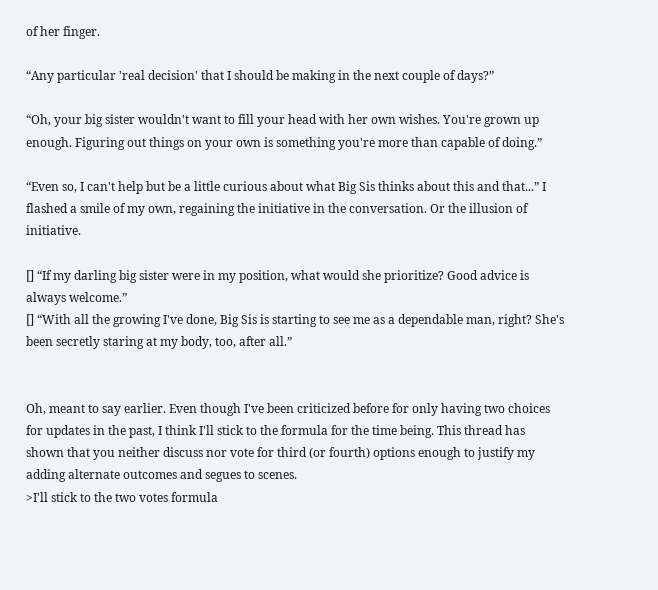of her finger.

“Any particular 'real decision' that I should be making in the next couple of days?”

“Oh, your big sister wouldn't want to fill your head with her own wishes. You're grown up enough. Figuring out things on your own is something you're more than capable of doing.”

“Even so, I can't help but be a little curious about what Big Sis thinks about this and that...” I flashed a smile of my own, regaining the initiative in the conversation. Or the illusion of initiative.

[] “If my darling big sister were in my position, what would she prioritize? Good advice is always welcome.”
[] “With all the growing I've done, Big Sis is starting to see me as a dependable man, right? She's been secretly staring at my body, too, after all.”


Oh, meant to say earlier. Even though I've been criticized before for only having two choices for updates in the past, I think I'll stick to the formula for the time being. This thread has shown that you neither discuss nor vote for third (or fourth) options enough to justify my adding alternate outcomes and segues to scenes.
>I'll stick to the two votes formula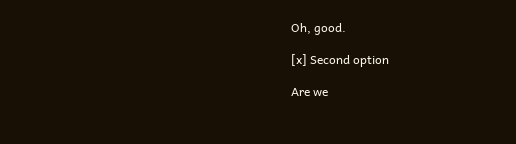Oh, good.

[x] Second option

Are we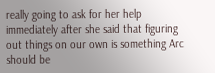really going to ask for her help immediately after she said that figuring out things on our own is something Arc should be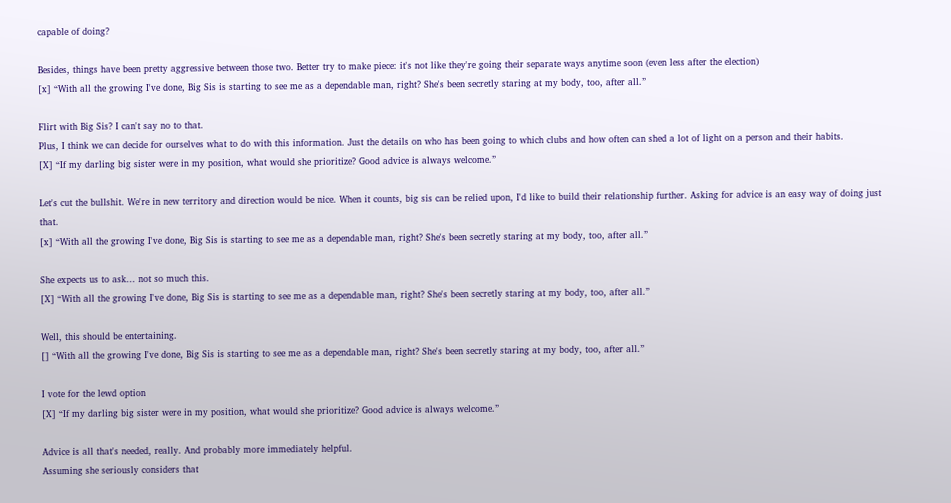capable of doing?

Besides, things have been pretty aggressive between those two. Better try to make piece: it's not like they're going their separate ways anytime soon (even less after the election)
[x] “With all the growing I've done, Big Sis is starting to see me as a dependable man, right? She's been secretly staring at my body, too, after all.”

Flirt with Big Sis? I can't say no to that.
Plus, I think we can decide for ourselves what to do with this information. Just the details on who has been going to which clubs and how often can shed a lot of light on a person and their habits.
[X] “If my darling big sister were in my position, what would she prioritize? Good advice is always welcome.”

Let's cut the bullshit. We're in new territory and direction would be nice. When it counts, big sis can be relied upon, I'd like to build their relationship further. Asking for advice is an easy way of doing just that.
[x] “With all the growing I've done, Big Sis is starting to see me as a dependable man, right? She's been secretly staring at my body, too, after all.”

She expects us to ask... not so much this.
[X] “With all the growing I've done, Big Sis is starting to see me as a dependable man, right? She's been secretly staring at my body, too, after all.”

Well, this should be entertaining.
[] “With all the growing I've done, Big Sis is starting to see me as a dependable man, right? She's been secretly staring at my body, too, after all.”

I vote for the lewd option
[X] “If my darling big sister were in my position, what would she prioritize? Good advice is always welcome.”

Advice is all that's needed, really. And probably more immediately helpful.
Assuming she seriously considers that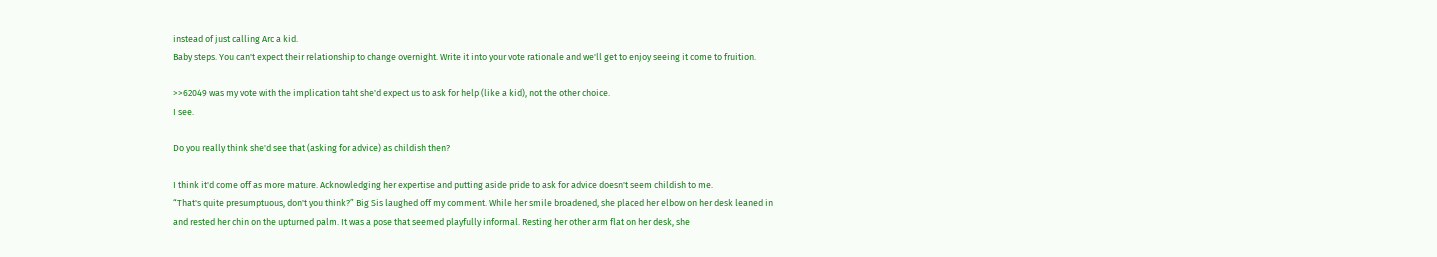instead of just calling Arc a kid.
Baby steps. You can't expect their relationship to change overnight. Write it into your vote rationale and we'll get to enjoy seeing it come to fruition.

>>62049 was my vote with the implication taht she'd expect us to ask for help (like a kid), not the other choice.
I see.

Do you really think she'd see that (asking for advice) as childish then?

I think it'd come off as more mature. Acknowledging her expertise and putting aside pride to ask for advice doesn't seem childish to me.
“That's quite presumptuous, don't you think?” Big Sis laughed off my comment. While her smile broadened, she placed her elbow on her desk leaned in and rested her chin on the upturned palm. It was a pose that seemed playfully informal. Resting her other arm flat on her desk, she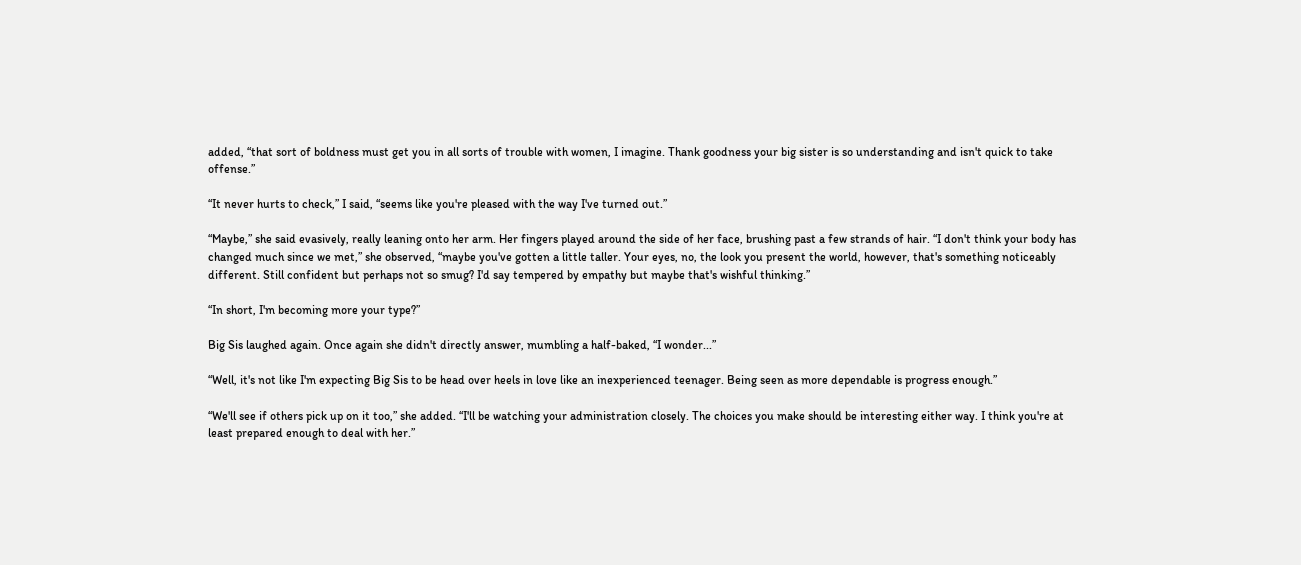added, “that sort of boldness must get you in all sorts of trouble with women, I imagine. Thank goodness your big sister is so understanding and isn't quick to take offense.”

“It never hurts to check,” I said, “seems like you're pleased with the way I've turned out.”

“Maybe,” she said evasively, really leaning onto her arm. Her fingers played around the side of her face, brushing past a few strands of hair. “I don't think your body has changed much since we met,” she observed, “maybe you've gotten a little taller. Your eyes, no, the look you present the world, however, that's something noticeably different. Still confident but perhaps not so smug? I'd say tempered by empathy but maybe that's wishful thinking.”

“In short, I'm becoming more your type?”

Big Sis laughed again. Once again she didn't directly answer, mumbling a half-baked, “I wonder...”

“Well, it's not like I'm expecting Big Sis to be head over heels in love like an inexperienced teenager. Being seen as more dependable is progress enough.”

“We'll see if others pick up on it too,” she added. “I'll be watching your administration closely. The choices you make should be interesting either way. I think you're at least prepared enough to deal with her.”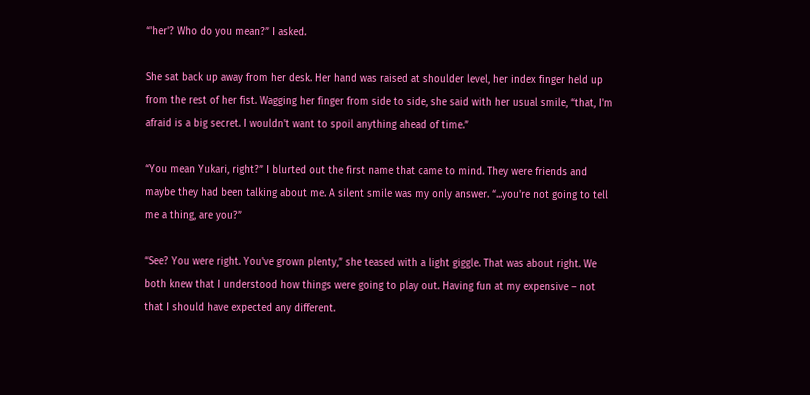“'her'? Who do you mean?” I asked.

She sat back up away from her desk. Her hand was raised at shoulder level, her index finger held up from the rest of her fist. Wagging her finger from side to side, she said with her usual smile, “that, I'm afraid is a big secret. I wouldn't want to spoil anything ahead of time.”

“You mean Yukari, right?” I blurted out the first name that came to mind. They were friends and maybe they had been talking about me. A silent smile was my only answer. “...you're not going to tell me a thing, are you?”

“See? You were right. You've grown plenty,” she teased with a light giggle. That was about right. We both knew that I understood how things were going to play out. Having fun at my expensive – not that I should have expected any different.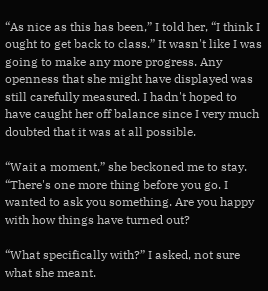“As nice as this has been,” I told her, “I think I ought to get back to class.” It wasn't like I was going to make any more progress. Any openness that she might have displayed was still carefully measured. I hadn't hoped to have caught her off balance since I very much doubted that it was at all possible.

“Wait a moment,” she beckoned me to stay. “There's one more thing before you go. I wanted to ask you something. Are you happy with how things have turned out?

“What specifically with?” I asked, not sure what she meant.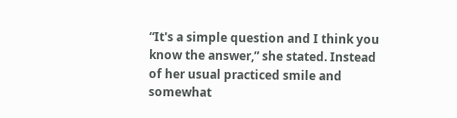“It's a simple question and I think you know the answer,” she stated. Instead of her usual practiced smile and somewhat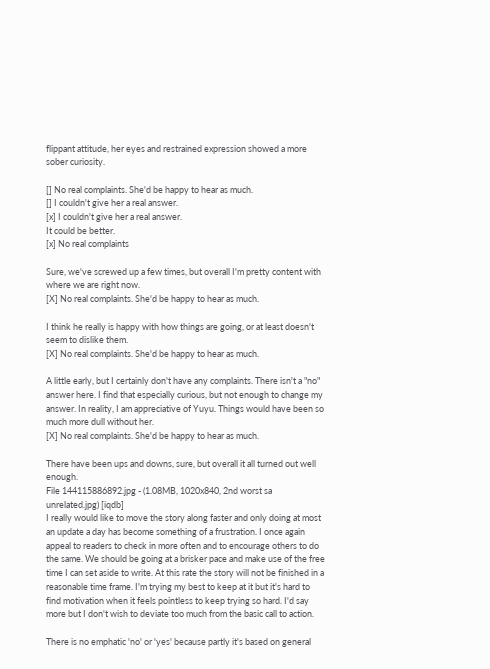flippant attitude, her eyes and restrained expression showed a more sober curiosity.

[] No real complaints. She'd be happy to hear as much.
[] I couldn't give her a real answer.
[x] I couldn't give her a real answer.
It could be better.
[x] No real complaints

Sure, we've screwed up a few times, but overall I'm pretty content with where we are right now.
[X] No real complaints. She'd be happy to hear as much.

I think he really is happy with how things are going, or at least doesn't seem to dislike them.
[X] No real complaints. She'd be happy to hear as much.

A little early, but I certainly don't have any complaints. There isn't a "no" answer here. I find that especially curious, but not enough to change my answer. In reality, I am appreciative of Yuyu. Things would have been so much more dull without her.
[X] No real complaints. She'd be happy to hear as much.

There have been ups and downs, sure, but overall it all turned out well enough.
File 144115886892.jpg - (1.08MB, 1020x840, 2nd worst sa unrelated.jpg) [iqdb]
I really would like to move the story along faster and only doing at most an update a day has become something of a frustration. I once again appeal to readers to check in more often and to encourage others to do the same. We should be going at a brisker pace and make use of the free time I can set aside to write. At this rate the story will not be finished in a reasonable time frame. I'm trying my best to keep at it but it's hard to find motivation when it feels pointless to keep trying so hard. I'd say more but I don't wish to deviate too much from the basic call to action.

There is no emphatic 'no' or 'yes' because partly it's based on general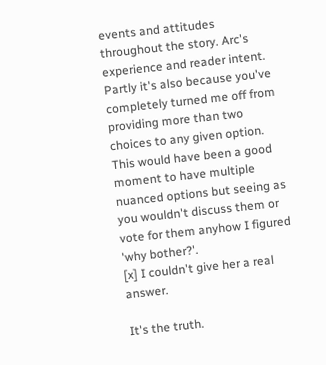events and attitudes throughout the story. Arc's experience and reader intent. Partly it's also because you've completely turned me off from providing more than two choices to any given option. This would have been a good moment to have multiple nuanced options but seeing as you wouldn't discuss them or vote for them anyhow I figured 'why bother?'.
[x] I couldn't give her a real answer.

It's the truth.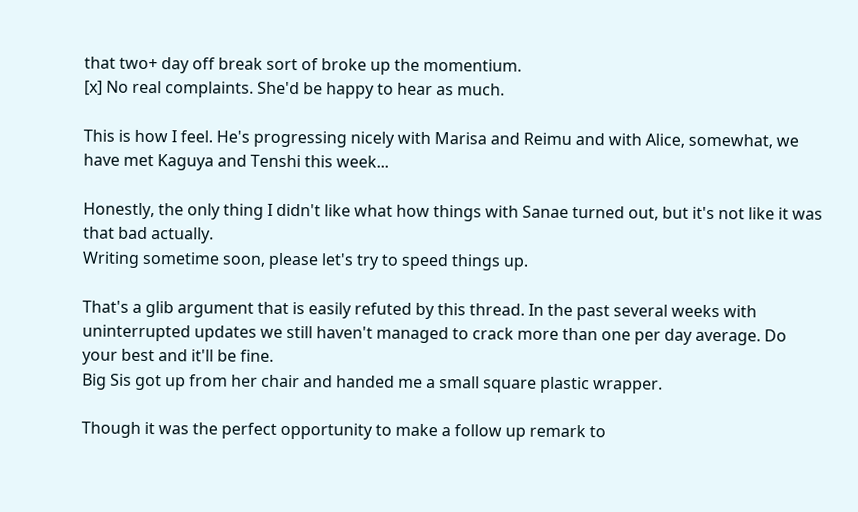that two+ day off break sort of broke up the momentium.
[x] No real complaints. She'd be happy to hear as much.

This is how I feel. He's progressing nicely with Marisa and Reimu and with Alice, somewhat, we have met Kaguya and Tenshi this week...

Honestly, the only thing I didn't like what how things with Sanae turned out, but it's not like it was that bad actually.
Writing sometime soon, please let's try to speed things up.

That's a glib argument that is easily refuted by this thread. In the past several weeks with uninterrupted updates we still haven't managed to crack more than one per day average. Do your best and it'll be fine.
Big Sis got up from her chair and handed me a small square plastic wrapper.

Though it was the perfect opportunity to make a follow up remark to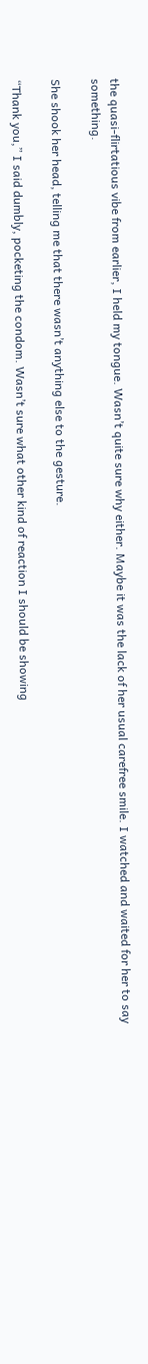the quasi-flirtatious vibe from earlier, I held my tongue. Wasn’t quite sure why either. Maybe it was the lack of her usual carefree smile. I watched and waited for her to say something.

She shook her head, telling me that there wasn’t anything else to the gesture.

“Thank you,” I said dumbly, pocketing the condom. Wasn’t sure what other kind of reaction I should be showing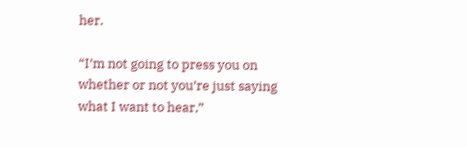her.

“I’m not going to press you on whether or not you’re just saying what I want to hear,”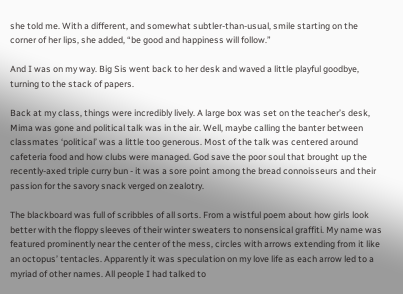she told me. With a different, and somewhat subtler-than-usual, smile starting on the corner of her lips, she added, “be good and happiness will follow.”

And I was on my way. Big Sis went back to her desk and waved a little playful goodbye, turning to the stack of papers.

Back at my class, things were incredibly lively. A large box was set on the teacher’s desk, Mima was gone and political talk was in the air. Well, maybe calling the banter between classmates ‘political’ was a little too generous. Most of the talk was centered around cafeteria food and how clubs were managed. God save the poor soul that brought up the recently-axed triple curry bun - it was a sore point among the bread connoisseurs and their passion for the savory snack verged on zealotry.

The blackboard was full of scribbles of all sorts. From a wistful poem about how girls look better with the floppy sleeves of their winter sweaters to nonsensical graffiti. My name was featured prominently near the center of the mess, circles with arrows extending from it like an octopus’ tentacles. Apparently it was speculation on my love life as each arrow led to a myriad of other names. All people I had talked to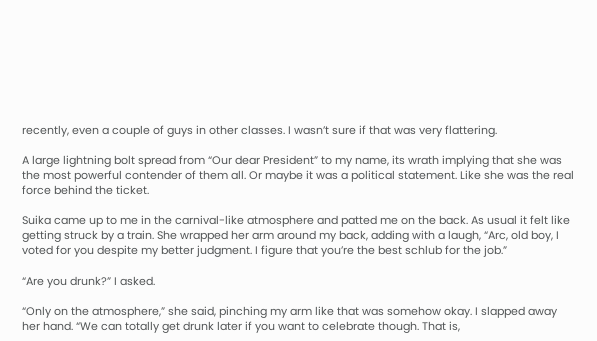recently, even a couple of guys in other classes. I wasn’t sure if that was very flattering.

A large lightning bolt spread from “Our dear President” to my name, its wrath implying that she was the most powerful contender of them all. Or maybe it was a political statement. Like she was the real force behind the ticket.

Suika came up to me in the carnival-like atmosphere and patted me on the back. As usual it felt like getting struck by a train. She wrapped her arm around my back, adding with a laugh, “Arc, old boy, I voted for you despite my better judgment. I figure that you’re the best schlub for the job.”

“Are you drunk?” I asked.

“Only on the atmosphere,” she said, pinching my arm like that was somehow okay. I slapped away her hand. “We can totally get drunk later if you want to celebrate though. That is,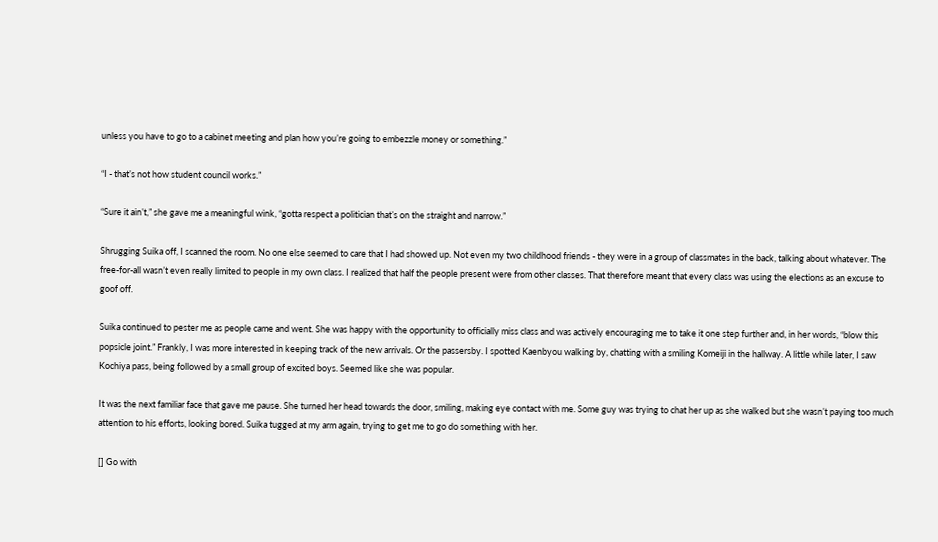unless you have to go to a cabinet meeting and plan how you’re going to embezzle money or something.”

“I - that’s not how student council works.”

“Sure it ain’t,” she gave me a meaningful wink, “gotta respect a politician that’s on the straight and narrow.”

Shrugging Suika off, I scanned the room. No one else seemed to care that I had showed up. Not even my two childhood friends - they were in a group of classmates in the back, talking about whatever. The free-for-all wasn’t even really limited to people in my own class. I realized that half the people present were from other classes. That therefore meant that every class was using the elections as an excuse to goof off.

Suika continued to pester me as people came and went. She was happy with the opportunity to officially miss class and was actively encouraging me to take it one step further and, in her words, “blow this popsicle joint.” Frankly, I was more interested in keeping track of the new arrivals. Or the passersby. I spotted Kaenbyou walking by, chatting with a smiling Komeiji in the hallway. A little while later, I saw Kochiya pass, being followed by a small group of excited boys. Seemed like she was popular.

It was the next familiar face that gave me pause. She turned her head towards the door, smiling, making eye contact with me. Some guy was trying to chat her up as she walked but she wasn’t paying too much attention to his efforts, looking bored. Suika tugged at my arm again, trying to get me to go do something with her.

[] Go with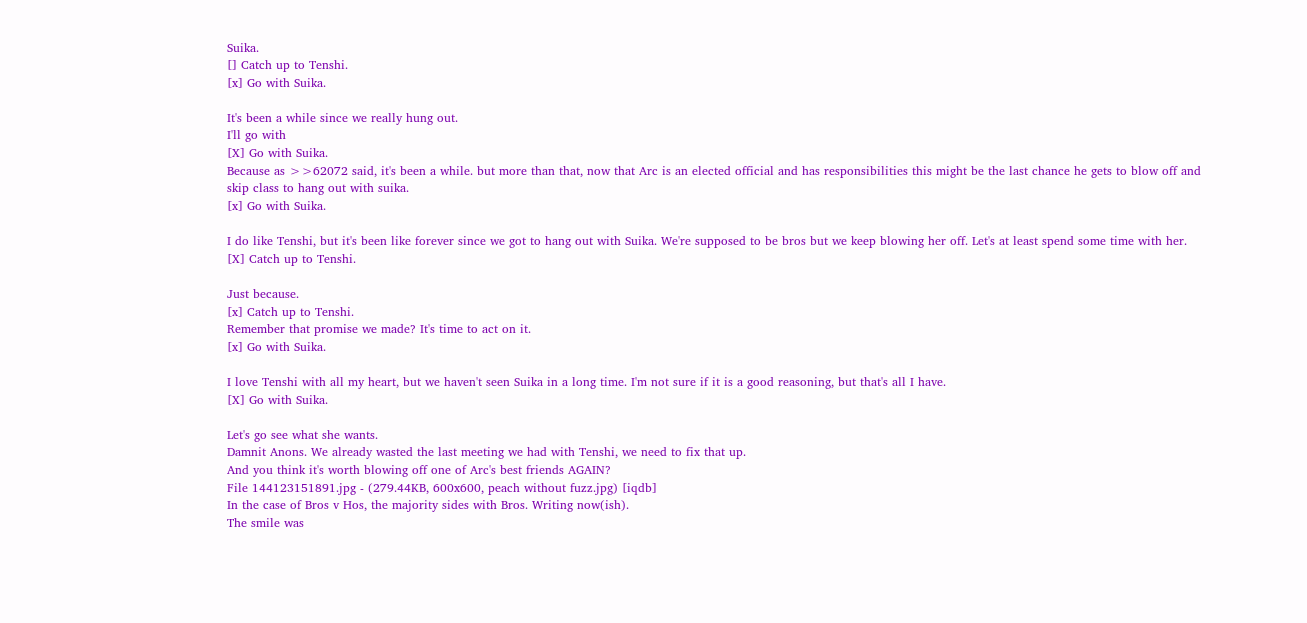Suika.
[] Catch up to Tenshi.
[x] Go with Suika.

It's been a while since we really hung out.
I'll go with
[X] Go with Suika.
Because as >>62072 said, it's been a while. but more than that, now that Arc is an elected official and has responsibilities this might be the last chance he gets to blow off and skip class to hang out with suika.
[x] Go with Suika.

I do like Tenshi, but it's been like forever since we got to hang out with Suika. We're supposed to be bros but we keep blowing her off. Let's at least spend some time with her.
[X] Catch up to Tenshi.

Just because.
[x] Catch up to Tenshi.
Remember that promise we made? It's time to act on it.
[x] Go with Suika.

I love Tenshi with all my heart, but we haven't seen Suika in a long time. I'm not sure if it is a good reasoning, but that's all I have.
[X] Go with Suika.

Let's go see what she wants.
Damnit Anons. We already wasted the last meeting we had with Tenshi, we need to fix that up.
And you think it's worth blowing off one of Arc's best friends AGAIN?
File 144123151891.jpg - (279.44KB, 600x600, peach without fuzz.jpg) [iqdb]
In the case of Bros v Hos, the majority sides with Bros. Writing now(ish).
The smile was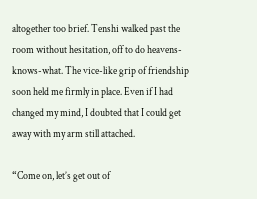altogether too brief. Tenshi walked past the room without hesitation, off to do heavens-knows-what. The vice-like grip of friendship soon held me firmly in place. Even if I had changed my mind, I doubted that I could get away with my arm still attached.

“Come on, let’s get out of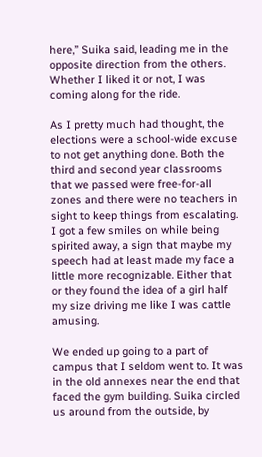here,” Suika said, leading me in the opposite direction from the others. Whether I liked it or not, I was coming along for the ride.

As I pretty much had thought, the elections were a school-wide excuse to not get anything done. Both the third and second year classrooms that we passed were free-for-all zones and there were no teachers in sight to keep things from escalating. I got a few smiles on while being spirited away, a sign that maybe my speech had at least made my face a little more recognizable. Either that or they found the idea of a girl half my size driving me like I was cattle amusing.

We ended up going to a part of campus that I seldom went to. It was in the old annexes near the end that faced the gym building. Suika circled us around from the outside, by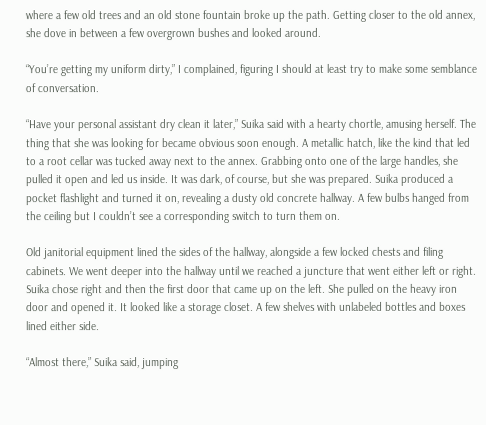where a few old trees and an old stone fountain broke up the path. Getting closer to the old annex, she dove in between a few overgrown bushes and looked around.

“You’re getting my uniform dirty,” I complained, figuring I should at least try to make some semblance of conversation.

“Have your personal assistant dry clean it later,” Suika said with a hearty chortle, amusing herself. The thing that she was looking for became obvious soon enough. A metallic hatch, like the kind that led to a root cellar was tucked away next to the annex. Grabbing onto one of the large handles, she pulled it open and led us inside. It was dark, of course, but she was prepared. Suika produced a pocket flashlight and turned it on, revealing a dusty old concrete hallway. A few bulbs hanged from the ceiling but I couldn’t see a corresponding switch to turn them on.

Old janitorial equipment lined the sides of the hallway, alongside a few locked chests and filing cabinets. We went deeper into the hallway until we reached a juncture that went either left or right. Suika chose right and then the first door that came up on the left. She pulled on the heavy iron door and opened it. It looked like a storage closet. A few shelves with unlabeled bottles and boxes lined either side.

“Almost there,” Suika said, jumping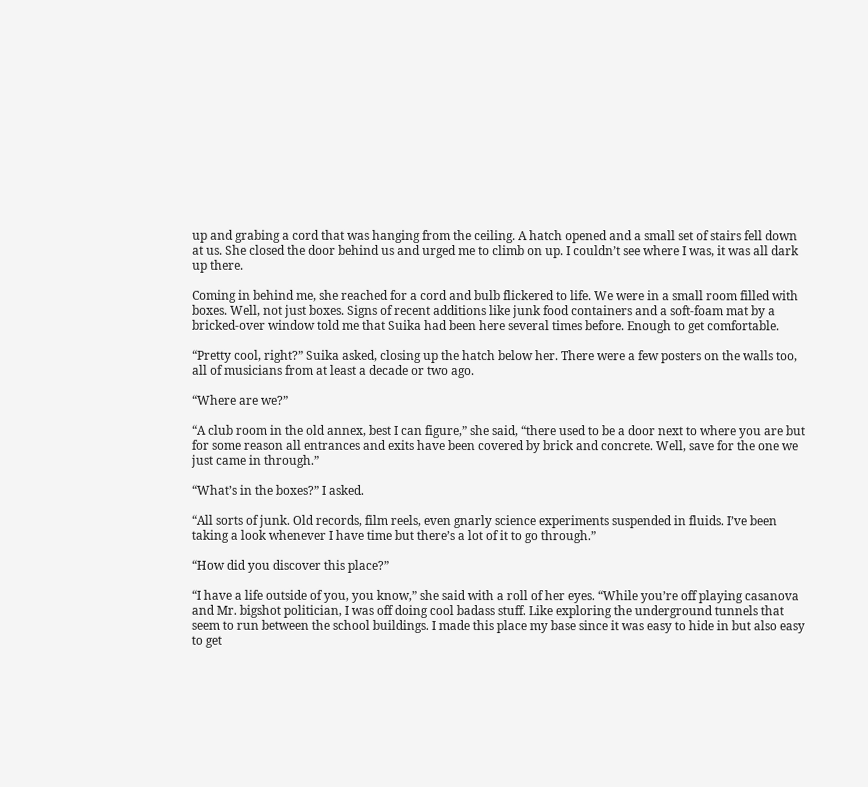up and grabing a cord that was hanging from the ceiling. A hatch opened and a small set of stairs fell down at us. She closed the door behind us and urged me to climb on up. I couldn’t see where I was, it was all dark up there.

Coming in behind me, she reached for a cord and bulb flickered to life. We were in a small room filled with boxes. Well, not just boxes. Signs of recent additions like junk food containers and a soft-foam mat by a bricked-over window told me that Suika had been here several times before. Enough to get comfortable.

“Pretty cool, right?” Suika asked, closing up the hatch below her. There were a few posters on the walls too, all of musicians from at least a decade or two ago.

“Where are we?”

“A club room in the old annex, best I can figure,” she said, “there used to be a door next to where you are but for some reason all entrances and exits have been covered by brick and concrete. Well, save for the one we just came in through.”

“What’s in the boxes?” I asked.

“All sorts of junk. Old records, film reels, even gnarly science experiments suspended in fluids. I’ve been taking a look whenever I have time but there’s a lot of it to go through.”

“How did you discover this place?”

“I have a life outside of you, you know,” she said with a roll of her eyes. “While you’re off playing casanova and Mr. bigshot politician, I was off doing cool badass stuff. Like exploring the underground tunnels that seem to run between the school buildings. I made this place my base since it was easy to hide in but also easy to get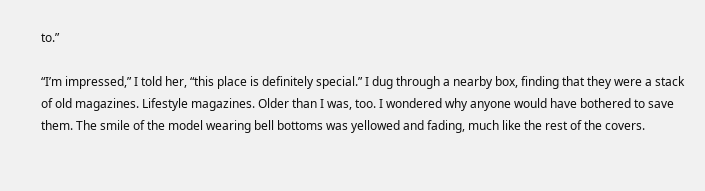to.”

“I’m impressed,” I told her, “this place is definitely special.” I dug through a nearby box, finding that they were a stack of old magazines. Lifestyle magazines. Older than I was, too. I wondered why anyone would have bothered to save them. The smile of the model wearing bell bottoms was yellowed and fading, much like the rest of the covers.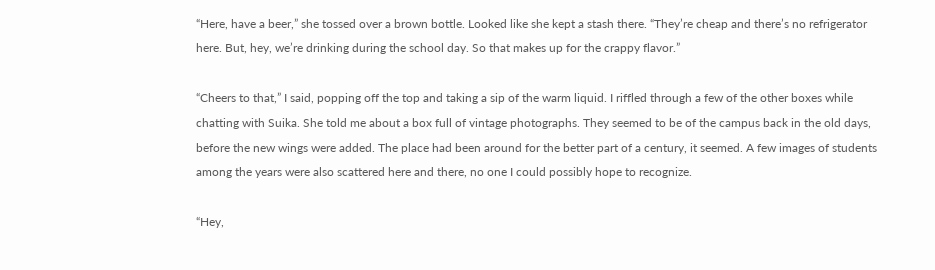“Here, have a beer,” she tossed over a brown bottle. Looked like she kept a stash there. “They’re cheap and there’s no refrigerator here. But, hey, we’re drinking during the school day. So that makes up for the crappy flavor.”

“Cheers to that,” I said, popping off the top and taking a sip of the warm liquid. I riffled through a few of the other boxes while chatting with Suika. She told me about a box full of vintage photographs. They seemed to be of the campus back in the old days, before the new wings were added. The place had been around for the better part of a century, it seemed. A few images of students among the years were also scattered here and there, no one I could possibly hope to recognize.

“Hey,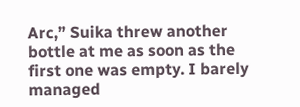Arc,” Suika threw another bottle at me as soon as the first one was empty. I barely managed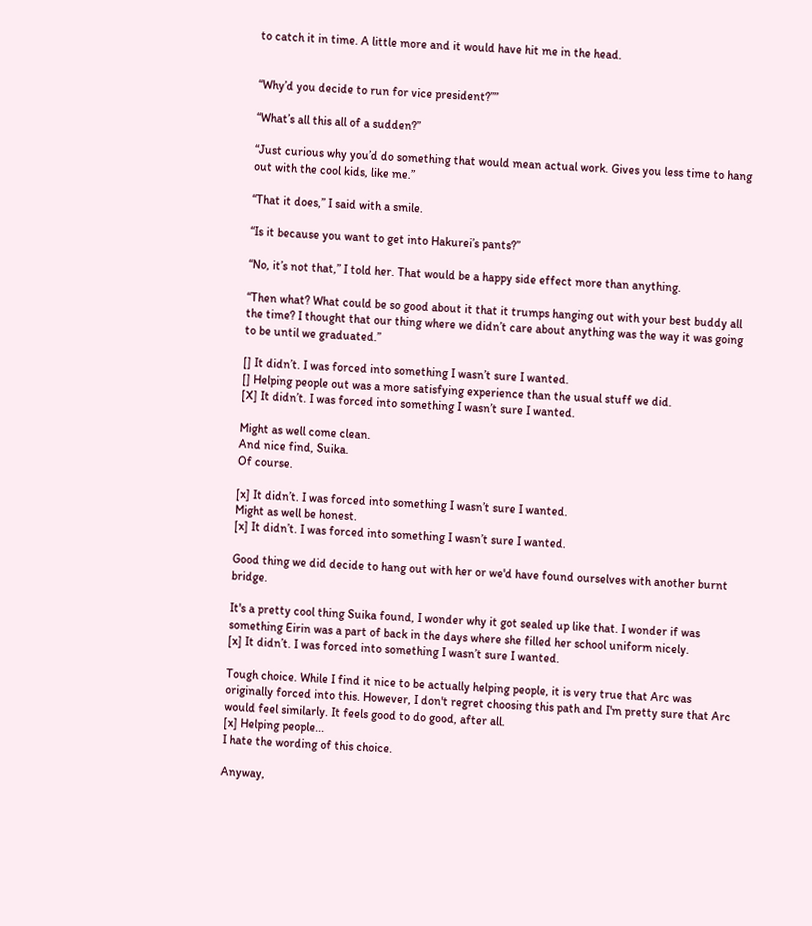to catch it in time. A little more and it would have hit me in the head.


“Why’d you decide to run for vice president?””

“What’s all this all of a sudden?”

“Just curious why you’d do something that would mean actual work. Gives you less time to hang out with the cool kids, like me.”

“That it does,” I said with a smile.

“Is it because you want to get into Hakurei’s pants?”

“No, it’s not that,” I told her. That would be a happy side effect more than anything.

“Then what? What could be so good about it that it trumps hanging out with your best buddy all the time? I thought that our thing where we didn’t care about anything was the way it was going to be until we graduated.”

[] It didn’t. I was forced into something I wasn’t sure I wanted.
[] Helping people out was a more satisfying experience than the usual stuff we did.
[X] It didn’t. I was forced into something I wasn’t sure I wanted.

Might as well come clean.
And nice find, Suika.
Of course.

[x] It didn’t. I was forced into something I wasn’t sure I wanted.
Might as well be honest.
[x] It didn’t. I was forced into something I wasn’t sure I wanted.

Good thing we did decide to hang out with her or we'd have found ourselves with another burnt bridge.

It's a pretty cool thing Suika found, I wonder why it got sealed up like that. I wonder if was something Eirin was a part of back in the days where she filled her school uniform nicely.
[x] It didn’t. I was forced into something I wasn’t sure I wanted.

Tough choice. While I find it nice to be actually helping people, it is very true that Arc was originally forced into this. However, I don't regret choosing this path and I'm pretty sure that Arc would feel similarly. It feels good to do good, after all.
[x] Helping people...
I hate the wording of this choice.

Anyway,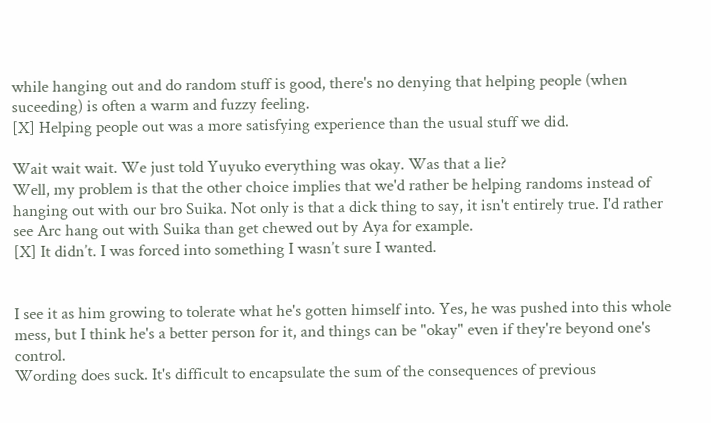while hanging out and do random stuff is good, there's no denying that helping people (when suceeding) is often a warm and fuzzy feeling.
[X] Helping people out was a more satisfying experience than the usual stuff we did.

Wait wait wait. We just told Yuyuko everything was okay. Was that a lie?
Well, my problem is that the other choice implies that we'd rather be helping randoms instead of hanging out with our bro Suika. Not only is that a dick thing to say, it isn't entirely true. I'd rather see Arc hang out with Suika than get chewed out by Aya for example.
[X] It didn’t. I was forced into something I wasn’t sure I wanted.


I see it as him growing to tolerate what he's gotten himself into. Yes, he was pushed into this whole mess, but I think he's a better person for it, and things can be "okay" even if they're beyond one's control.
Wording does suck. It's difficult to encapsulate the sum of the consequences of previous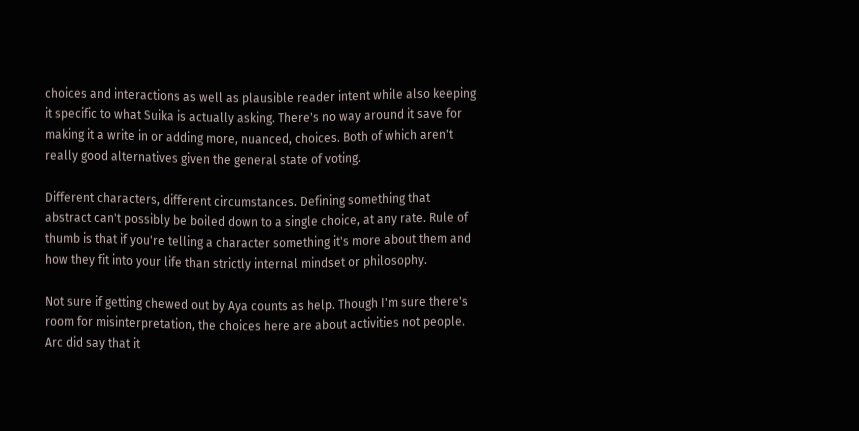choices and interactions as well as plausible reader intent while also keeping it specific to what Suika is actually asking. There's no way around it save for making it a write in or adding more, nuanced, choices. Both of which aren't really good alternatives given the general state of voting.

Different characters, different circumstances. Defining something that abstract can't possibly be boiled down to a single choice, at any rate. Rule of thumb is that if you're telling a character something it's more about them and how they fit into your life than strictly internal mindset or philosophy.

Not sure if getting chewed out by Aya counts as help. Though I'm sure there's room for misinterpretation, the choices here are about activities not people. Arc did say that it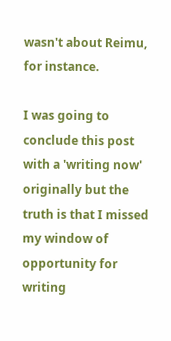wasn't about Reimu, for instance.

I was going to conclude this post with a 'writing now' originally but the truth is that I missed my window of opportunity for writing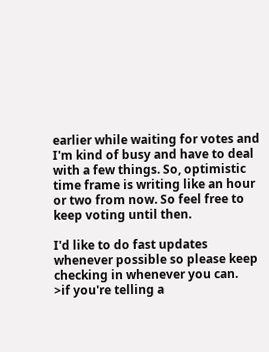earlier while waiting for votes and I'm kind of busy and have to deal with a few things. So, optimistic time frame is writing like an hour or two from now. So feel free to keep voting until then.

I'd like to do fast updates whenever possible so please keep checking in whenever you can.
>if you're telling a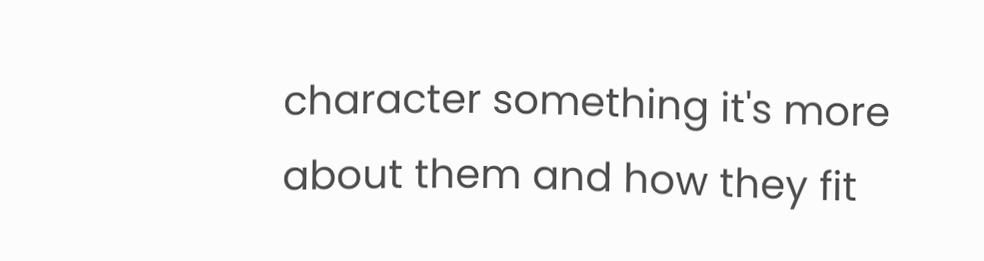character something it's more about them and how they fit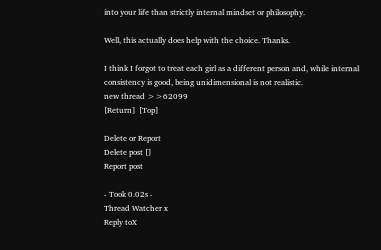into your life than strictly internal mindset or philosophy.

Well, this actually does help with the choice. Thanks.

I think I forgot to treat each girl as a different person and, while internal consistency is good, being unidimensional is not realistic.
new thread >>62099
[Return]  [Top]

Delete or Report
Delete post []
Report post

- Took 0.02s -
Thread Watcher x
Reply toX